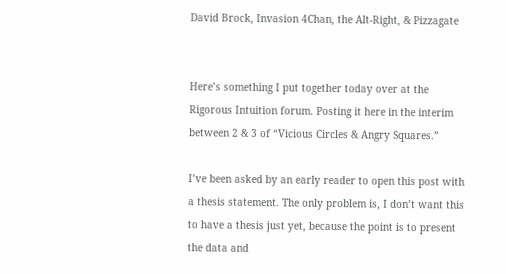David Brock, Invasion 4Chan, the Alt-Right, & Pizzagate


Here’s something I put together today over at the Rigorous Intuition forum. Posting it here in the interim between 2 & 3 of “Vicious Circles & Angry Squares.”

I’ve been asked by an early reader to open this post with a thesis statement. The only problem is, I don’t want this to have a thesis just yet, because the point is to present the data and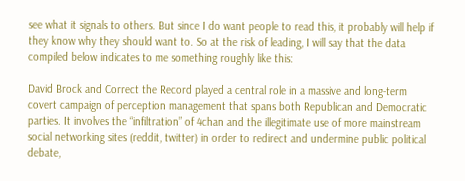see what it signals to others. But since I do want people to read this, it probably will help if they know why they should want to. So at the risk of leading, I will say that the data compiled below indicates to me something roughly like this:

David Brock and Correct the Record played a central role in a massive and long-term covert campaign of perception management that spans both Republican and Democratic parties. It involves the “infiltration” of 4chan and the illegitimate use of more mainstream social networking sites (reddit, twitter) in order to redirect and undermine public political debate,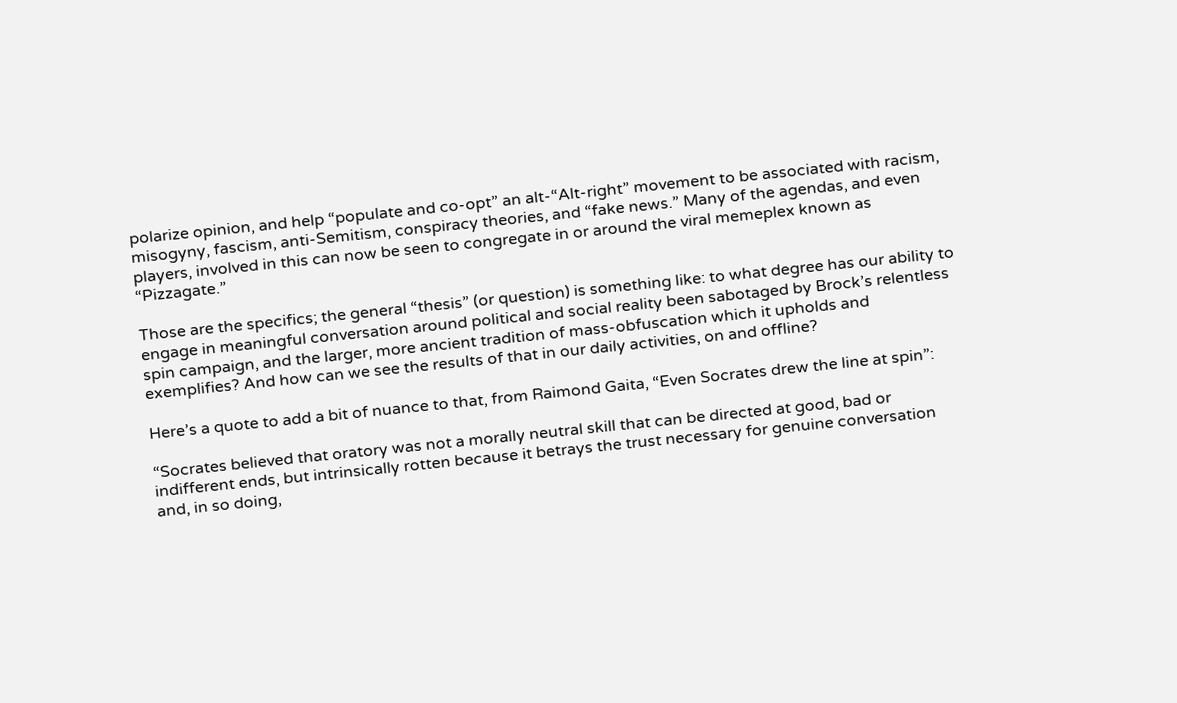polarize opinion, and help “populate and co-opt” an alt-“Alt-right” movement to be associated with racism, misogyny, fascism, anti-Semitism, conspiracy theories, and “fake news.” Many of the agendas, and even players, involved in this can now be seen to congregate in or around the viral memeplex known as “Pizzagate.”

Those are the specifics; the general “thesis” (or question) is something like: to what degree has our ability to engage in meaningful conversation around political and social reality been sabotaged by Brock’s relentless spin campaign, and the larger, more ancient tradition of mass-obfuscation which it upholds and exemplifies? And how can we see the results of that in our daily activities, on and offline?

Here’s a quote to add a bit of nuance to that, from Raimond Gaita, “Even Socrates drew the line at spin”:

“Socrates believed that oratory was not a morally neutral skill that can be directed at good, bad or indifferent ends, but intrinsically rotten because it betrays the trust necessary for genuine conversation and, in so doing,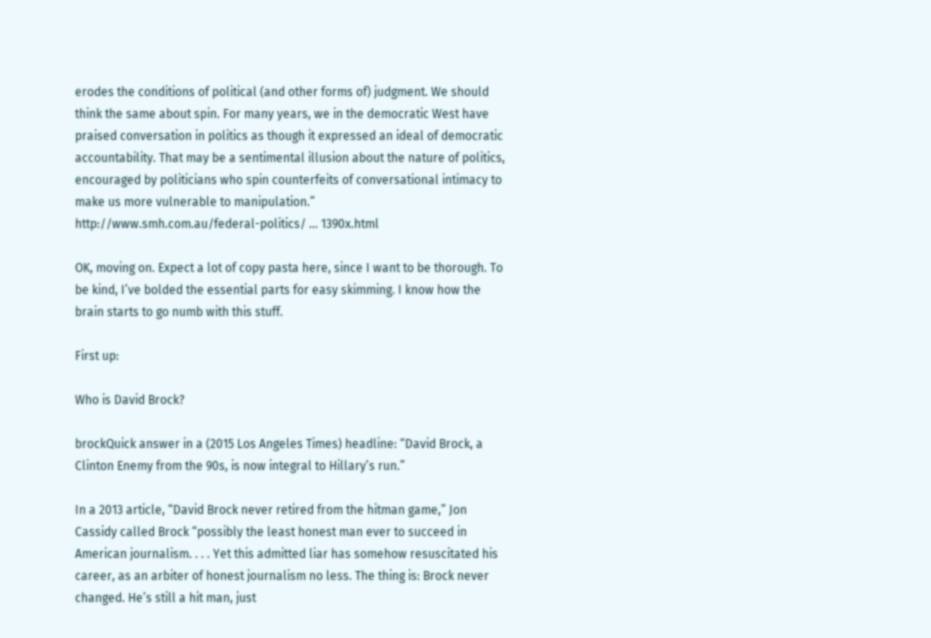erodes the conditions of political (and other forms of) judgment. We should think the same about spin. For many years, we in the democratic West have praised conversation in politics as though it expressed an ideal of democratic accountability. That may be a sentimental illusion about the nature of politics, encouraged by politicians who spin counterfeits of conversational intimacy to make us more vulnerable to manipulation.”
http://www.smh.com.au/federal-politics/ … 1390x.html

OK, moving on. Expect a lot of copy pasta here, since I want to be thorough. To be kind, I’ve bolded the essential parts for easy skimming. I know how the brain starts to go numb with this stuff.

First up:

Who is David Brock?

brockQuick answer in a (2015 Los Angeles Times) headline: “David Brock, a Clinton Enemy from the 90s, is now integral to Hillary’s run.”

In a 2013 article, “David Brock never retired from the hitman game,” Jon Cassidy called Brock “possibly the least honest man ever to succeed in American journalism. . . . Yet this admitted liar has somehow resuscitated his career, as an arbiter of honest journalism no less. The thing is: Brock never changed. He’s still a hit man, just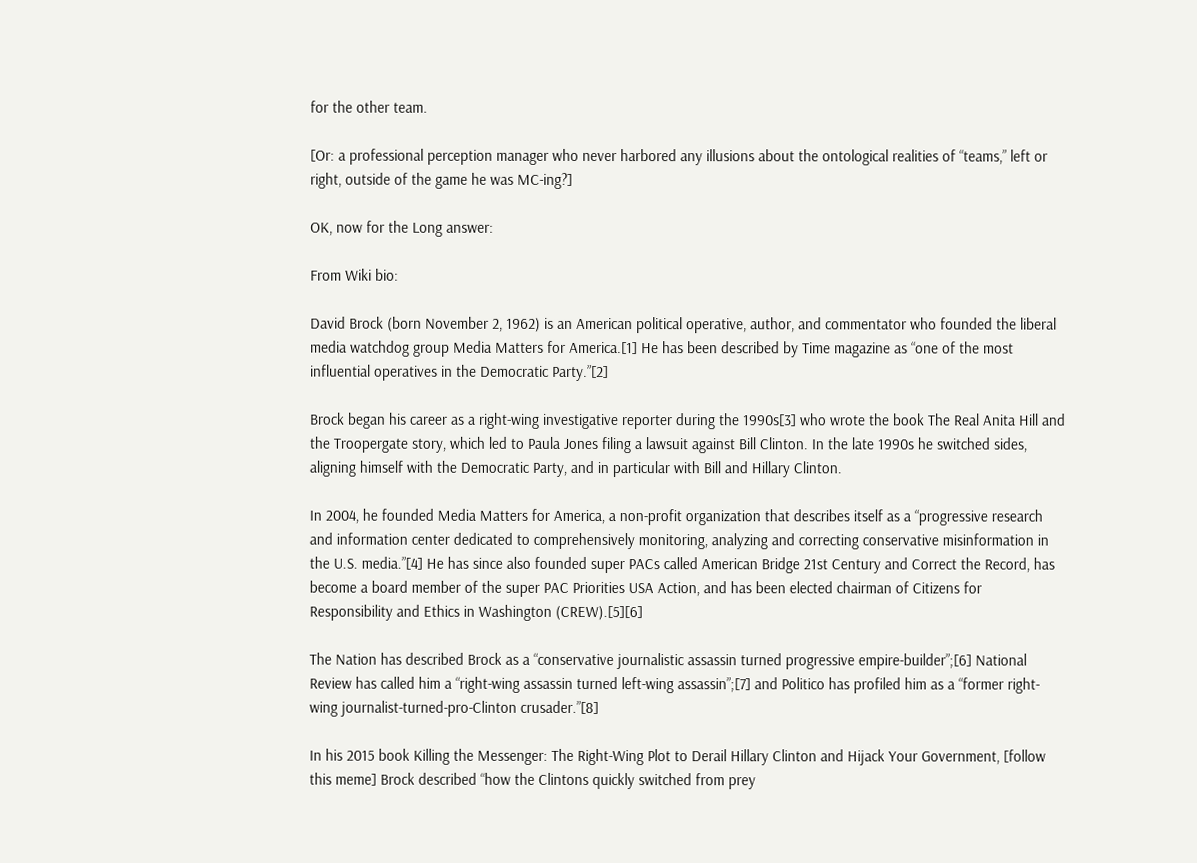for the other team.

[Or: a professional perception manager who never harbored any illusions about the ontological realities of “teams,” left or right, outside of the game he was MC-ing?]

OK, now for the Long answer:

From Wiki bio:

David Brock (born November 2, 1962) is an American political operative, author, and commentator who founded the liberal media watchdog group Media Matters for America.[1] He has been described by Time magazine as “one of the most influential operatives in the Democratic Party.”[2]

Brock began his career as a right-wing investigative reporter during the 1990s[3] who wrote the book The Real Anita Hill and the Troopergate story, which led to Paula Jones filing a lawsuit against Bill Clinton. In the late 1990s he switched sides, aligning himself with the Democratic Party, and in particular with Bill and Hillary Clinton.

In 2004, he founded Media Matters for America, a non-profit organization that describes itself as a “progressive research and information center dedicated to comprehensively monitoring, analyzing and correcting conservative misinformation in the U.S. media.”[4] He has since also founded super PACs called American Bridge 21st Century and Correct the Record, has become a board member of the super PAC Priorities USA Action, and has been elected chairman of Citizens for Responsibility and Ethics in Washington (CREW).[5][6]

The Nation has described Brock as a “conservative journalistic assassin turned progressive empire-builder”;[6] National Review has called him a “right-wing assassin turned left-wing assassin”;[7] and Politico has profiled him as a “former right-wing journalist-turned-pro-Clinton crusader.”[8]

In his 2015 book Killing the Messenger: The Right-Wing Plot to Derail Hillary Clinton and Hijack Your Government, [follow this meme] Brock described “how the Clintons quickly switched from prey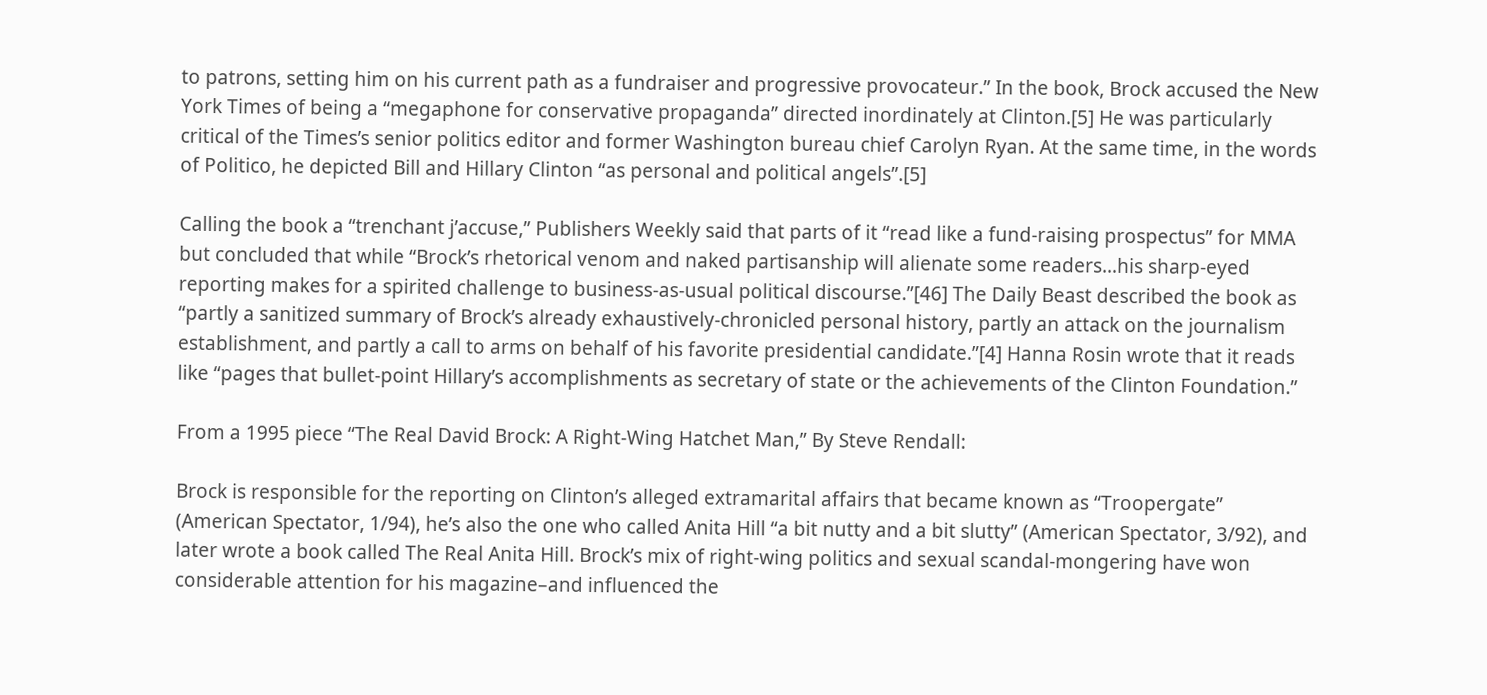to patrons, setting him on his current path as a fundraiser and progressive provocateur.” In the book, Brock accused the New York Times of being a “megaphone for conservative propaganda” directed inordinately at Clinton.[5] He was particularly critical of the Times’s senior politics editor and former Washington bureau chief Carolyn Ryan. At the same time, in the words of Politico, he depicted Bill and Hillary Clinton “as personal and political angels”.[5]

Calling the book a “trenchant j’accuse,” Publishers Weekly said that parts of it “read like a fund-raising prospectus” for MMA but concluded that while “Brock’s rhetorical venom and naked partisanship will alienate some readers…his sharp-eyed reporting makes for a spirited challenge to business-as-usual political discourse.”[46] The Daily Beast described the book as “partly a sanitized summary of Brock’s already exhaustively-chronicled personal history, partly an attack on the journalism establishment, and partly a call to arms on behalf of his favorite presidential candidate.”[4] Hanna Rosin wrote that it reads like “pages that bullet-point Hillary’s accomplishments as secretary of state or the achievements of the Clinton Foundation.”

From a 1995 piece “The Real David Brock: A Right-Wing Hatchet Man,” By Steve Rendall:

Brock is responsible for the reporting on Clinton’s alleged extramarital affairs that became known as “Troopergate” (American Spectator, 1/94), he’s also the one who called Anita Hill “a bit nutty and a bit slutty” (American Spectator, 3/92), and later wrote a book called The Real Anita Hill. Brock’s mix of right-wing politics and sexual scandal-mongering have won considerable attention for his magazine–and influenced the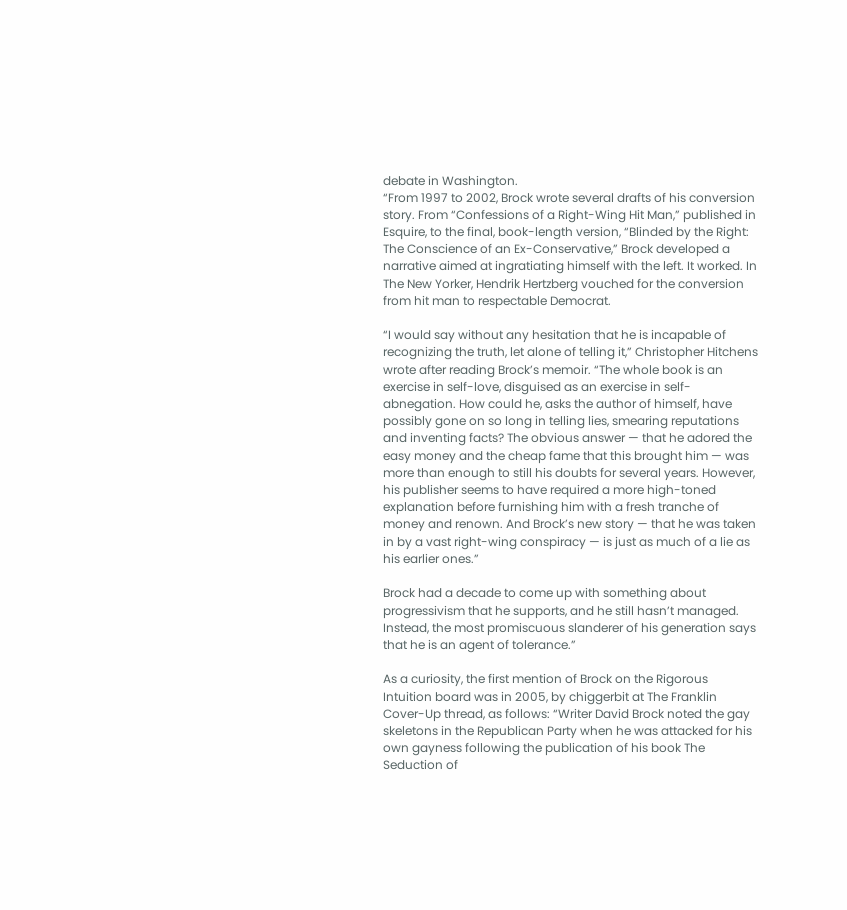debate in Washington.
“From 1997 to 2002, Brock wrote several drafts of his conversion story. From “Confessions of a Right-Wing Hit Man,” published in Esquire, to the final, book-length version, “Blinded by the Right: The Conscience of an Ex-Conservative,” Brock developed a narrative aimed at ingratiating himself with the left. It worked. In The New Yorker, Hendrik Hertzberg vouched for the conversion from hit man to respectable Democrat.

“I would say without any hesitation that he is incapable of recognizing the truth, let alone of telling it,” Christopher Hitchens wrote after reading Brock’s memoir. “The whole book is an exercise in self-love, disguised as an exercise in self-abnegation. How could he, asks the author of himself, have possibly gone on so long in telling lies, smearing reputations and inventing facts? The obvious answer — that he adored the easy money and the cheap fame that this brought him — was more than enough to still his doubts for several years. However, his publisher seems to have required a more high-toned explanation before furnishing him with a fresh tranche of money and renown. And Brock’s new story — that he was taken in by a vast right-wing conspiracy — is just as much of a lie as his earlier ones.”

Brock had a decade to come up with something about progressivism that he supports, and he still hasn’t managed. Instead, the most promiscuous slanderer of his generation says that he is an agent of tolerance.”

As a curiosity, the first mention of Brock on the Rigorous Intuition board was in 2005, by chiggerbit at The Franklin Cover-Up thread, as follows: “Writer David Brock noted the gay skeletons in the Republican Party when he was attacked for his own gayness following the publication of his book The Seduction of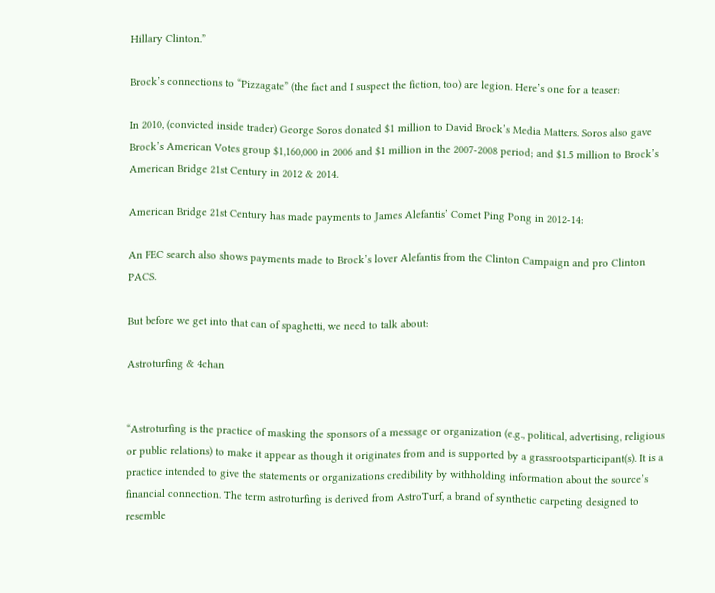Hillary Clinton.”

Brock’s connections to “Pizzagate” (the fact and I suspect the fiction, too) are legion. Here’s one for a teaser:

In 2010, (convicted inside trader) George Soros donated $1 million to David Brock’s Media Matters. Soros also gave Brock’s American Votes group $1,160,000 in 2006 and $1 million in the 2007-2008 period; and $1.5 million to Brock’s American Bridge 21st Century in 2012 & 2014.

American Bridge 21st Century has made payments to James Alefantis’ Comet Ping Pong in 2012-14:

An FEC search also shows payments made to Brock’s lover Alefantis from the Clinton Campaign and pro Clinton PACS.

But before we get into that can of spaghetti, we need to talk about:

Astroturfing & 4chan


“Astroturfing is the practice of masking the sponsors of a message or organization (e.g., political, advertising, religious or public relations) to make it appear as though it originates from and is supported by a grassrootsparticipant(s). It is a practice intended to give the statements or organizations credibility by withholding information about the source’s financial connection. The term astroturfing is derived from AstroTurf, a brand of synthetic carpeting designed to resemble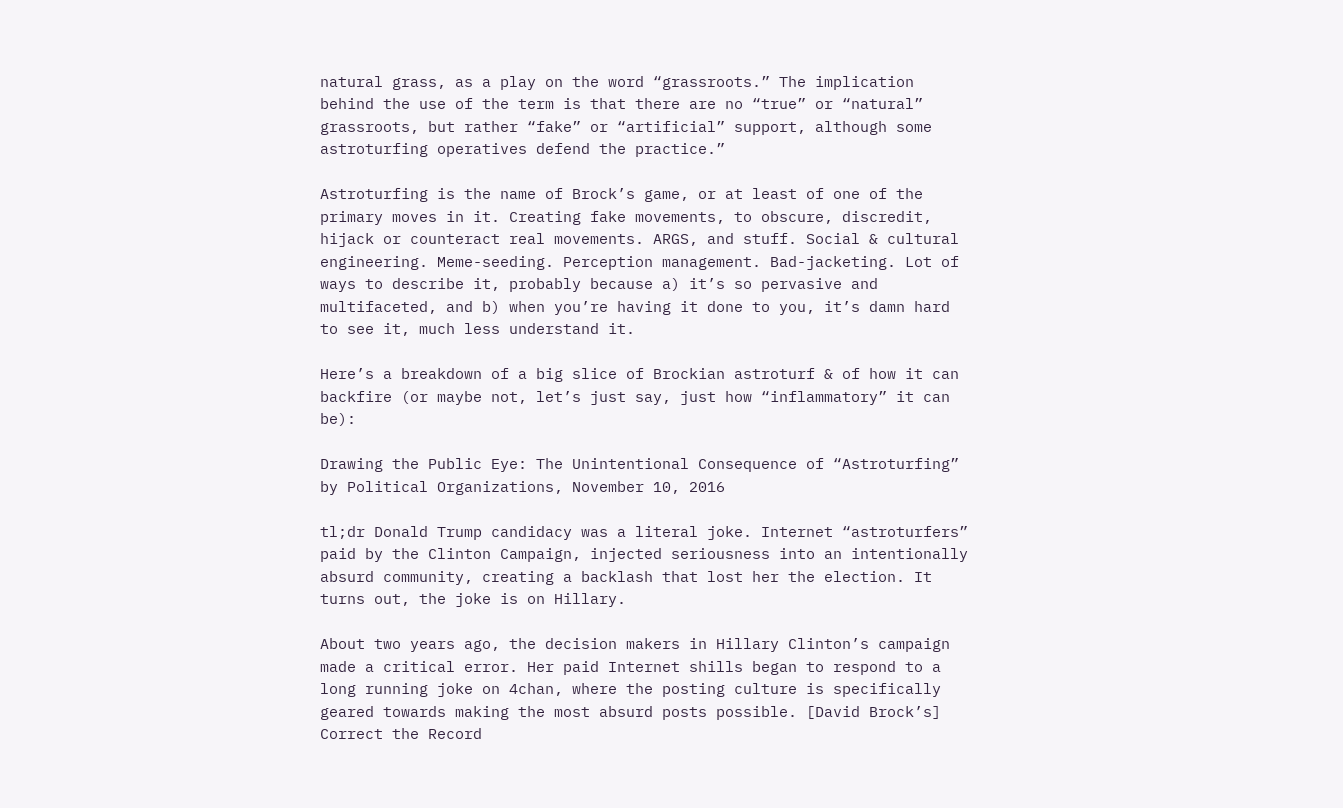natural grass, as a play on the word “grassroots.” The implication behind the use of the term is that there are no “true” or “natural” grassroots, but rather “fake” or “artificial” support, although some astroturfing operatives defend the practice.”

Astroturfing is the name of Brock’s game, or at least of one of the primary moves in it. Creating fake movements, to obscure, discredit, hijack or counteract real movements. ARGS, and stuff. Social & cultural engineering. Meme-seeding. Perception management. Bad-jacketing. Lot of ways to describe it, probably because a) it’s so pervasive and multifaceted, and b) when you’re having it done to you, it’s damn hard to see it, much less understand it.

Here’s a breakdown of a big slice of Brockian astroturf & of how it can backfire (or maybe not, let’s just say, just how “inflammatory” it can be):

Drawing the Public Eye: The Unintentional Consequence of “Astroturfing” by Political Organizations, November 10, 2016

tl;dr Donald Trump candidacy was a literal joke. Internet “astroturfers” paid by the Clinton Campaign, injected seriousness into an intentionally absurd community, creating a backlash that lost her the election. It turns out, the joke is on Hillary.

About two years ago, the decision makers in Hillary Clinton’s campaign made a critical error. Her paid Internet shills began to respond to a long running joke on 4chan, where the posting culture is specifically geared towards making the most absurd posts possible. [David Brock’s] Correct the Record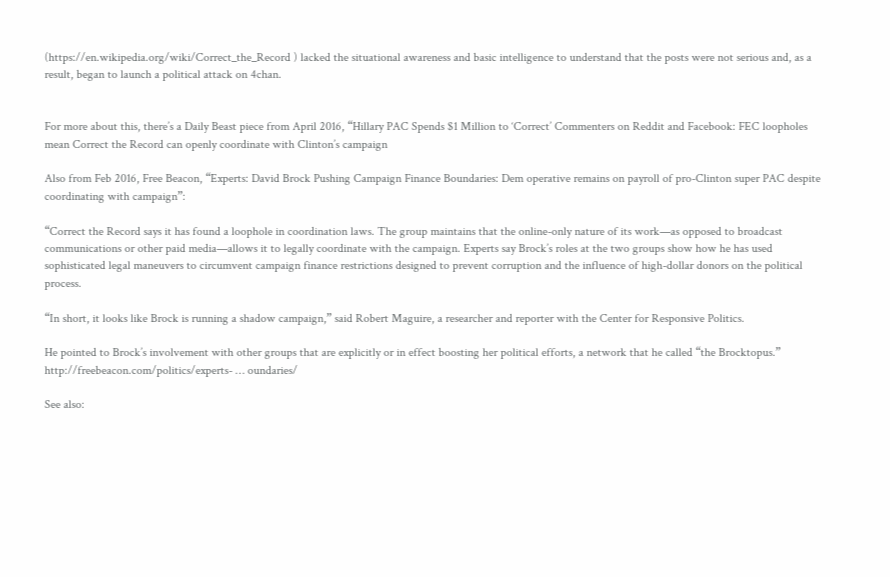(https://en.wikipedia.org/wiki/Correct_the_Record ) lacked the situational awareness and basic intelligence to understand that the posts were not serious and, as a result, began to launch a political attack on 4chan.


For more about this, there’s a Daily Beast piece from April 2016, “Hillary PAC Spends $1 Million to ‘Correct’ Commenters on Reddit and Facebook: FEC loopholes mean Correct the Record can openly coordinate with Clinton’s campaign

Also from Feb 2016, Free Beacon, “Experts: David Brock Pushing Campaign Finance Boundaries: Dem operative remains on payroll of pro-Clinton super PAC despite coordinating with campaign”:

“Correct the Record says it has found a loophole in coordination laws. The group maintains that the online-only nature of its work—as opposed to broadcast communications or other paid media—allows it to legally coordinate with the campaign. Experts say Brock’s roles at the two groups show how he has used sophisticated legal maneuvers to circumvent campaign finance restrictions designed to prevent corruption and the influence of high-dollar donors on the political process.

“In short, it looks like Brock is running a shadow campaign,” said Robert Maguire, a researcher and reporter with the Center for Responsive Politics.

He pointed to Brock’s involvement with other groups that are explicitly or in effect boosting her political efforts, a network that he called “the Brocktopus.”
http://freebeacon.com/politics/experts- … oundaries/

See also: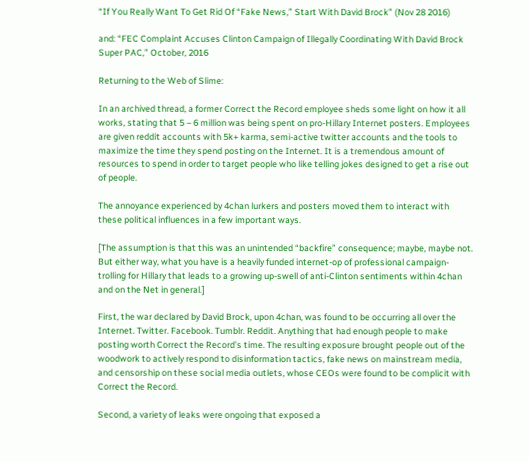“If You Really Want To Get Rid Of “Fake News,” Start With David Brock” (Nov 28 2016)

and: “FEC Complaint Accuses Clinton Campaign of Illegally Coordinating With David Brock Super PAC,” October, 2016

Returning to the Web of Slime:

In an archived thread, a former Correct the Record employee sheds some light on how it all works, stating that 5 – 6 million was being spent on pro-Hillary Internet posters. Employees are given reddit accounts with 5k+ karma, semi-active twitter accounts and the tools to maximize the time they spend posting on the Internet. It is a tremendous amount of resources to spend in order to target people who like telling jokes designed to get a rise out of people.

The annoyance experienced by 4chan lurkers and posters moved them to interact with these political influences in a few important ways.

[The assumption is that this was an unintended “backfire” consequence; maybe, maybe not. But either way, what you have is a heavily funded internet-op of professional campaign-trolling for Hillary that leads to a growing up-swell of anti-Clinton sentiments within 4chan and on the Net in general.]

First, the war declared by David Brock, upon 4chan, was found to be occurring all over the Internet. Twitter. Facebook. Tumblr. Reddit. Anything that had enough people to make posting worth Correct the Record’s time. The resulting exposure brought people out of the woodwork to actively respond to disinformation tactics, fake news on mainstream media, and censorship on these social media outlets, whose CEOs were found to be complicit with Correct the Record.

Second, a variety of leaks were ongoing that exposed a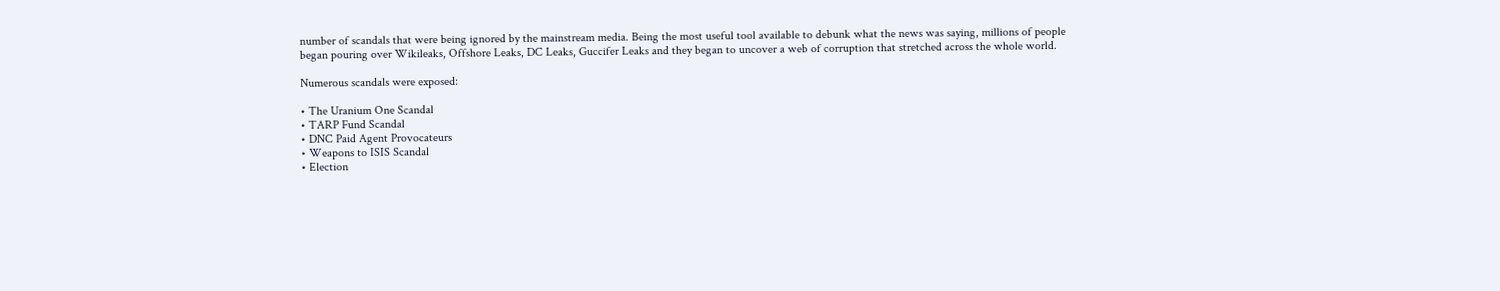number of scandals that were being ignored by the mainstream media. Being the most useful tool available to debunk what the news was saying, millions of people began pouring over Wikileaks, Offshore Leaks, DC Leaks, Guccifer Leaks and they began to uncover a web of corruption that stretched across the whole world.

Numerous scandals were exposed:

• The Uranium One Scandal
• TARP Fund Scandal
• DNC Paid Agent Provocateurs
• Weapons to ISIS Scandal
• Election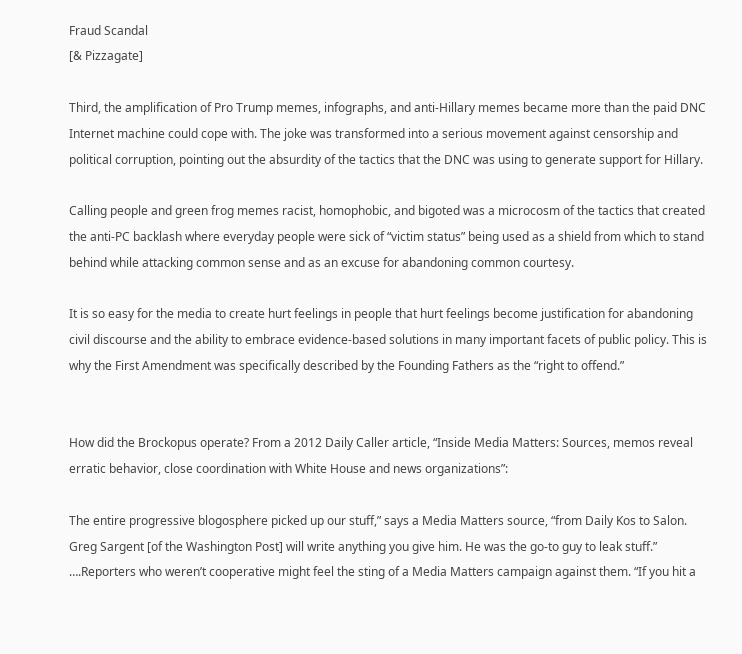Fraud Scandal
[& Pizzagate]

Third, the amplification of Pro Trump memes, infographs, and anti-Hillary memes became more than the paid DNC Internet machine could cope with. The joke was transformed into a serious movement against censorship and political corruption, pointing out the absurdity of the tactics that the DNC was using to generate support for Hillary.

Calling people and green frog memes racist, homophobic, and bigoted was a microcosm of the tactics that created the anti-PC backlash where everyday people were sick of “victim status” being used as a shield from which to stand behind while attacking common sense and as an excuse for abandoning common courtesy.

It is so easy for the media to create hurt feelings in people that hurt feelings become justification for abandoning civil discourse and the ability to embrace evidence-based solutions in many important facets of public policy. This is why the First Amendment was specifically described by the Founding Fathers as the “right to offend.”


How did the Brockopus operate? From a 2012 Daily Caller article, “Inside Media Matters: Sources, memos reveal erratic behavior, close coordination with White House and news organizations”:

The entire progressive blogosphere picked up our stuff,” says a Media Matters source, “from Daily Kos to Salon. Greg Sargent [of the Washington Post] will write anything you give him. He was the go-to guy to leak stuff.”
….Reporters who weren’t cooperative might feel the sting of a Media Matters campaign against them. “If you hit a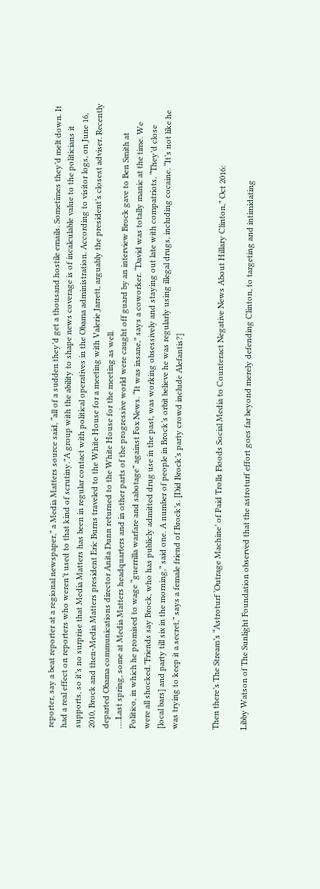reporter, say a beat reporter at a regional newspaper,” a Media Matters source said, “all of a sudden they’d get a thousand hostile emails. Sometimes they’d melt down. It had a real effect on reporters who weren’t used to that kind of scrutiny.”A group with the ability to shape news coverage is of incalculable value to the politicians it supports, so it’s no surprise that Media Matters has been in regular contact with political operatives in the Obama administration. According to visitor logs, on June 16, 2010, Brock and then-Media Matters president Eric Burns traveled to the White House for a meeting with Valerie Jarrett, arguably the president’s closest adviser. Recently departed Obama communications director Anita Dunn returned to the White House for the meeting as well.
….Last spring, some at Media Matters headquarters and in other parts of the progressive world were caught off guard by an interview Brock gave to Ben Smith at Politico, in which he promised to wage “guerrilla warfare and sabotage” against Fox News. “It was insane,” says a coworker. “David was totally manic at the time. We were all shocked.”Friends say Brock, who has publicly admitted drug use in the past, was working obsessively and staying out late with compatriots. “They’d close [local bars] and party till six in the morning,” said one. A number of people in Brock’s orbit believe he was regularly using illegal drugs, including cocaine. “It’s not like he was trying to keep it a secret,” says a female friend of Brock’s. [Did Brock’s party crowd include Alefantis?]


Then there’s The Stream’s “Astroturf ‘Outrage Machine’ of Paid Trolls Floods Social Media to Counteract Negative News About Hillary Clinton,” Oct 2016:

Libby Watson of The Sunlight Foundation observed that the astroturf effort goes far beyond merely defending Clinton, to targeting and intimidating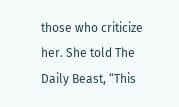those who criticize her. She told The Daily Beast, “This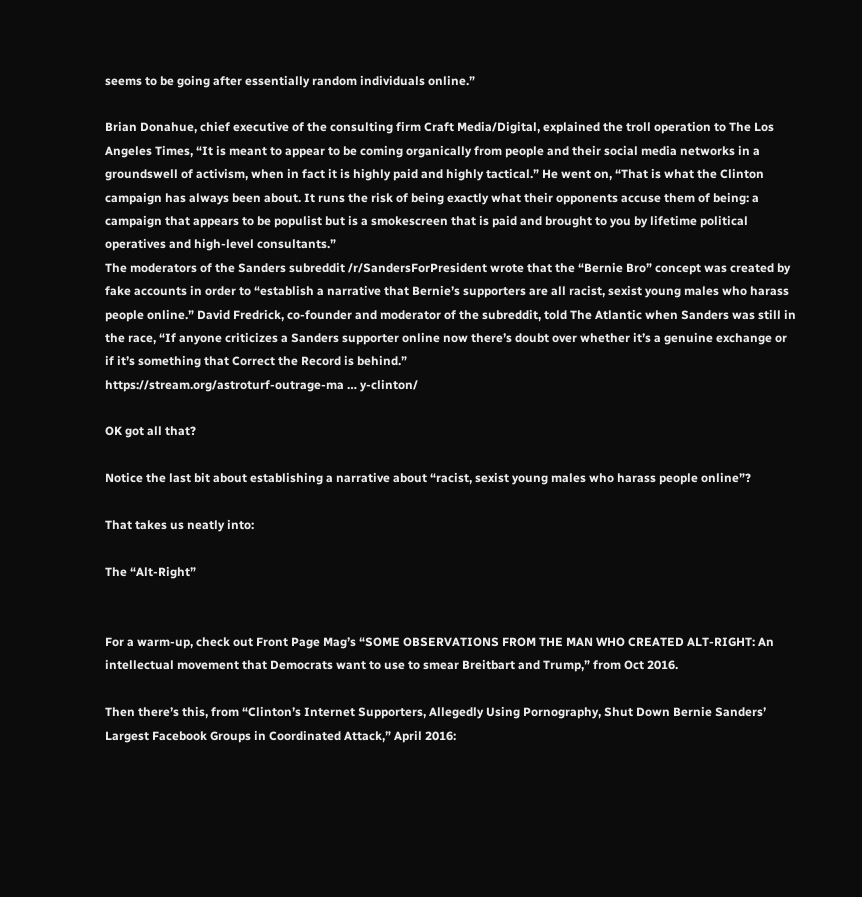seems to be going after essentially random individuals online.”

Brian Donahue, chief executive of the consulting firm Craft Media/Digital, explained the troll operation to The Los Angeles Times, “It is meant to appear to be coming organically from people and their social media networks in a groundswell of activism, when in fact it is highly paid and highly tactical.” He went on, “That is what the Clinton campaign has always been about. It runs the risk of being exactly what their opponents accuse them of being: a campaign that appears to be populist but is a smokescreen that is paid and brought to you by lifetime political operatives and high-level consultants.”
The moderators of the Sanders subreddit /r/SandersForPresident wrote that the “Bernie Bro” concept was created by fake accounts in order to “establish a narrative that Bernie’s supporters are all racist, sexist young males who harass people online.” David Fredrick, co-founder and moderator of the subreddit, told The Atlantic when Sanders was still in the race, “If anyone criticizes a Sanders supporter online now there’s doubt over whether it’s a genuine exchange or if it’s something that Correct the Record is behind.”
https://stream.org/astroturf-outrage-ma … y-clinton/

OK got all that?

Notice the last bit about establishing a narrative about “racist, sexist young males who harass people online”?

That takes us neatly into:

The “Alt-Right”


For a warm-up, check out Front Page Mag’s “SOME OBSERVATIONS FROM THE MAN WHO CREATED ALT-RIGHT: An intellectual movement that Democrats want to use to smear Breitbart and Trump,” from Oct 2016.

Then there’s this, from “Clinton’s Internet Supporters, Allegedly Using Pornography, Shut Down Bernie Sanders’ Largest Facebook Groups in Coordinated Attack,” April 2016: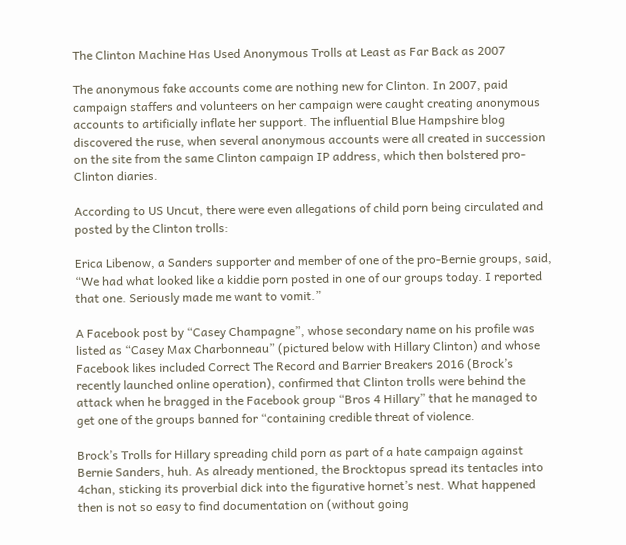The Clinton Machine Has Used Anonymous Trolls at Least as Far Back as 2007

The anonymous fake accounts come are nothing new for Clinton. In 2007, paid campaign staffers and volunteers on her campaign were caught creating anonymous accounts to artificially inflate her support. The influential Blue Hampshire blog discovered the ruse, when several anonymous accounts were all created in succession on the site from the same Clinton campaign IP address, which then bolstered pro-Clinton diaries.

According to US Uncut, there were even allegations of child porn being circulated and posted by the Clinton trolls:

Erica Libenow, a Sanders supporter and member of one of the pro-Bernie groups, said, “We had what looked like a kiddie porn posted in one of our groups today. I reported that one. Seriously made me want to vomit.”

A Facebook post by “Casey Champagne”, whose secondary name on his profile was listed as “Casey Max Charbonneau” (pictured below with Hillary Clinton) and whose Facebook likes included Correct The Record and Barrier Breakers 2016 (Brock’s recently launched online operation), confirmed that Clinton trolls were behind the attack when he bragged in the Facebook group “Bros 4 Hillary” that he managed to get one of the groups banned for “containing credible threat of violence.

Brock’s Trolls for Hillary spreading child porn as part of a hate campaign against Bernie Sanders, huh. As already mentioned, the Brocktopus spread its tentacles into 4chan, sticking its proverbial dick into the figurative hornet’s nest. What happened then is not so easy to find documentation on (without going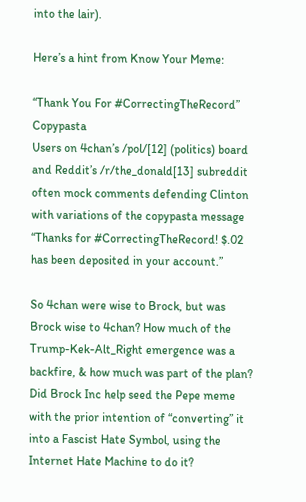into the lair).

Here’s a hint from Know Your Meme:

“Thank You For #CorrectingTheRecord” Copypasta
Users on 4chan’s /pol/[12] (politics) board and Reddit’s /r/the_donald[13] subreddit often mock comments defending Clinton with variations of the copypasta message “Thanks for #CorrectingTheRecord! $.02 has been deposited in your account.”

So 4chan were wise to Brock, but was Brock wise to 4chan? How much of the Trump-Kek-Alt_Right emergence was a backfire, & how much was part of the plan? Did Brock Inc help seed the Pepe meme with the prior intention of “converting” it into a Fascist Hate Symbol, using the Internet Hate Machine to do it?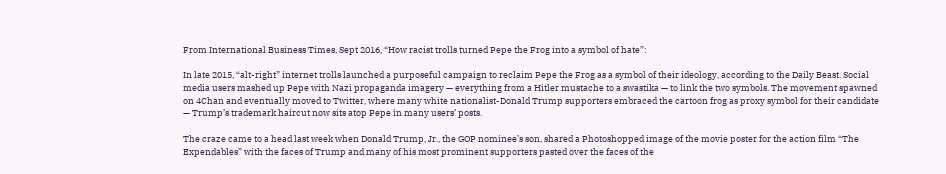From International Business Times, Sept 2016, “How racist trolls turned Pepe the Frog into a symbol of hate”:

In late 2015, “alt-right” internet trolls launched a purposeful campaign to reclaim Pepe the Frog as a symbol of their ideology, according to the Daily Beast. Social media users mashed up Pepe with Nazi propaganda imagery — everything from a Hitler mustache to a swastika — to link the two symbols. The movement spawned on 4Chan and eventually moved to Twitter, where many white nationalist-Donald Trump supporters embraced the cartoon frog as proxy symbol for their candidate — Trump’s trademark haircut now sits atop Pepe in many users’ posts.

The craze came to a head last week when Donald Trump, Jr., the GOP nominee’s son, shared a Photoshopped image of the movie poster for the action film “The Expendables” with the faces of Trump and many of his most prominent supporters pasted over the faces of the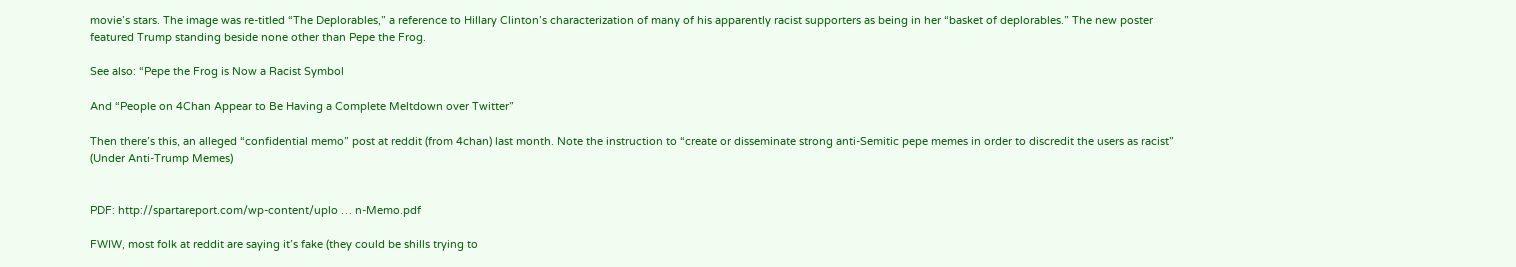movie’s stars. The image was re-titled “The Deplorables,” a reference to Hillary Clinton’s characterization of many of his apparently racist supporters as being in her “basket of deplorables.” The new poster featured Trump standing beside none other than Pepe the Frog.

See also: “Pepe the Frog is Now a Racist Symbol

And “People on 4Chan Appear to Be Having a Complete Meltdown over Twitter”

Then there’s this, an alleged “confidential memo” post at reddit (from 4chan) last month. Note the instruction to “create or disseminate strong anti-Semitic pepe memes in order to discredit the users as racist” (Under Anti-Trump Memes)


PDF: http://spartareport.com/wp-content/uplo … n-Memo.pdf

FWIW, most folk at reddit are saying it’s fake (they could be shills trying to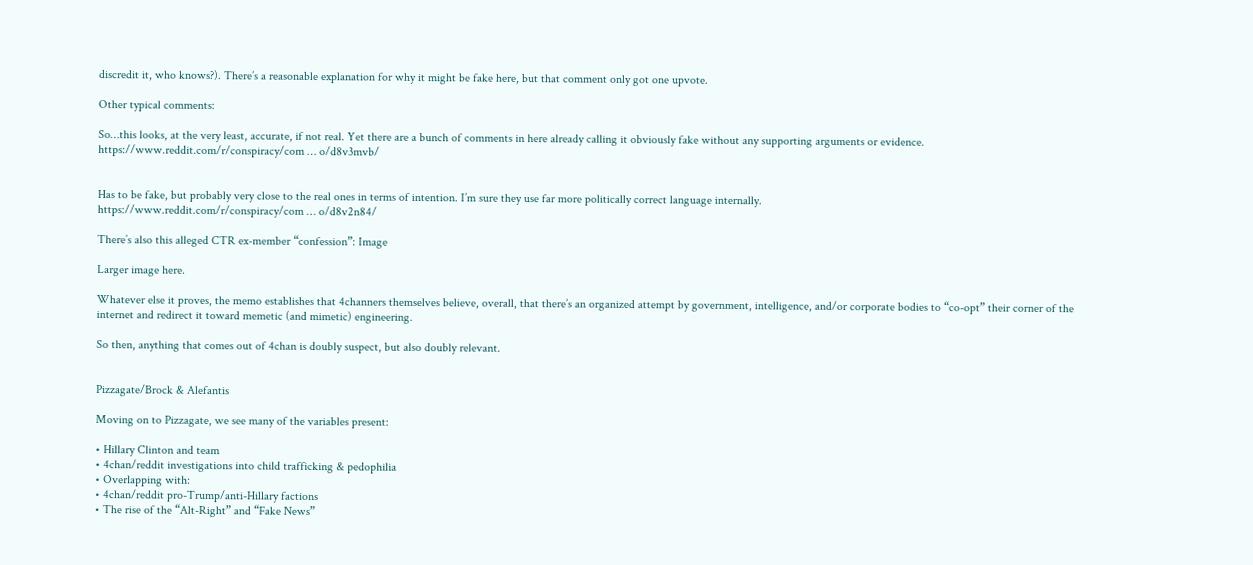discredit it, who knows?). There’s a reasonable explanation for why it might be fake here, but that comment only got one upvote.

Other typical comments:

So…this looks, at the very least, accurate, if not real. Yet there are a bunch of comments in here already calling it obviously fake without any supporting arguments or evidence.
https://www.reddit.com/r/conspiracy/com … o/d8v3mvb/


Has to be fake, but probably very close to the real ones in terms of intention. I’m sure they use far more politically correct language internally.
https://www.reddit.com/r/conspiracy/com … o/d8v2n84/

There’s also this alleged CTR ex-member “confession”: Image

Larger image here.

Whatever else it proves, the memo establishes that 4channers themselves believe, overall, that there’s an organized attempt by government, intelligence, and/or corporate bodies to “co-opt” their corner of the internet and redirect it toward memetic (and mimetic) engineering.

So then, anything that comes out of 4chan is doubly suspect, but also doubly relevant.


Pizzagate/Brock & Alefantis

Moving on to Pizzagate, we see many of the variables present:

• Hillary Clinton and team
• 4chan/reddit investigations into child trafficking & pedophilia
• Overlapping with:
• 4chan/reddit pro-Trump/anti-Hillary factions
• The rise of the “Alt-Right” and “Fake News”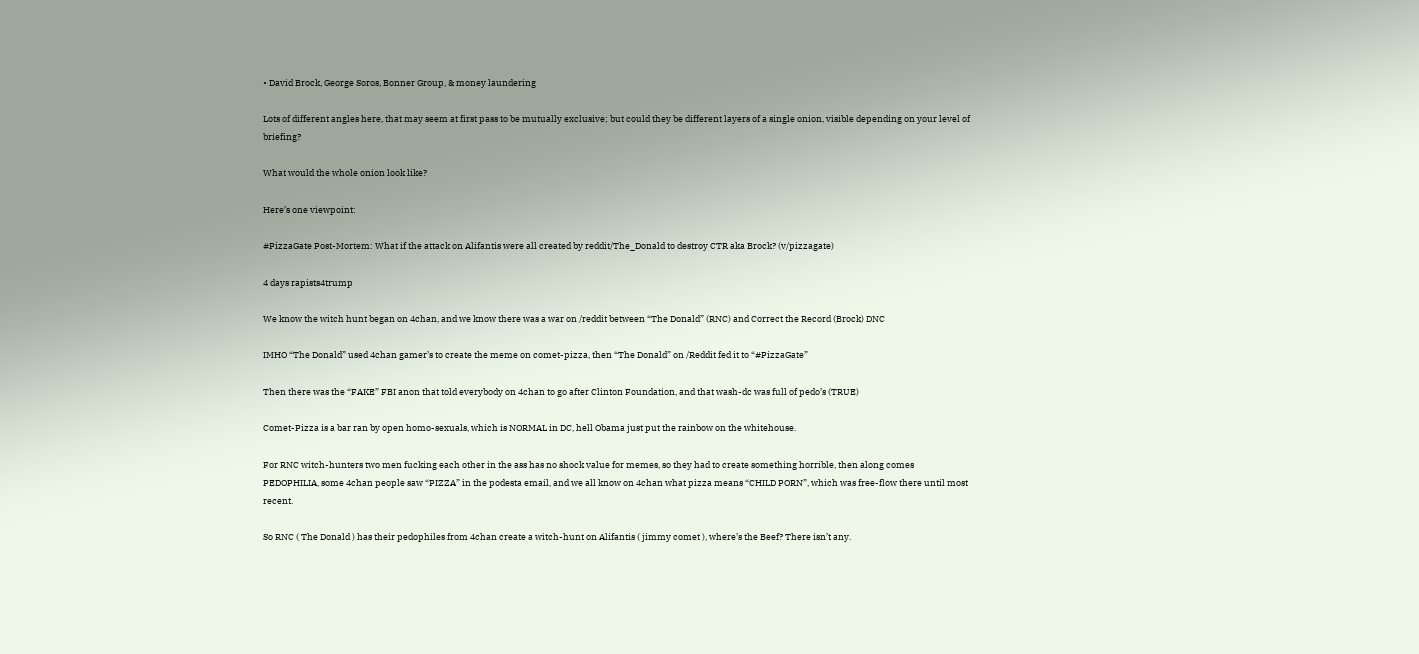• David Brock, George Soros, Bonner Group, & money laundering

Lots of different angles here, that may seem at first pass to be mutually exclusive; but could they be different layers of a single onion, visible depending on your level of briefing?

What would the whole onion look like?

Here’s one viewpoint:

#PizzaGate Post-Mortem: What if the attack on Alifantis were all created by reddit/The_Donald to destroy CTR aka Brock? (v/pizzagate)

4 days rapists4trump

We know the witch hunt began on 4chan, and we know there was a war on /reddit between “The Donald” (RNC) and Correct the Record (Brock) DNC

IMHO “The Donald” used 4chan gamer’s to create the meme on comet-pizza, then “The Donald” on /Reddit fed it to “#PizzaGate”

Then there was the “FAKE” FBI anon that told everybody on 4chan to go after Clinton Foundation, and that wash-dc was full of pedo’s (TRUE)

Comet-Pizza is a bar ran by open homo-sexuals, which is NORMAL in DC, hell Obama just put the rainbow on the whitehouse.

For RNC witch-hunters two men fucking each other in the ass has no shock value for memes, so they had to create something horrible, then along comes PEDOPHILIA, some 4chan people saw “PIZZA” in the podesta email, and we all know on 4chan what pizza means “CHILD PORN”, which was free-flow there until most recent.

So RNC ( The Donald ) has their pedophiles from 4chan create a witch-hunt on Alifantis ( jimmy comet ), where’s the Beef? There isn’t any.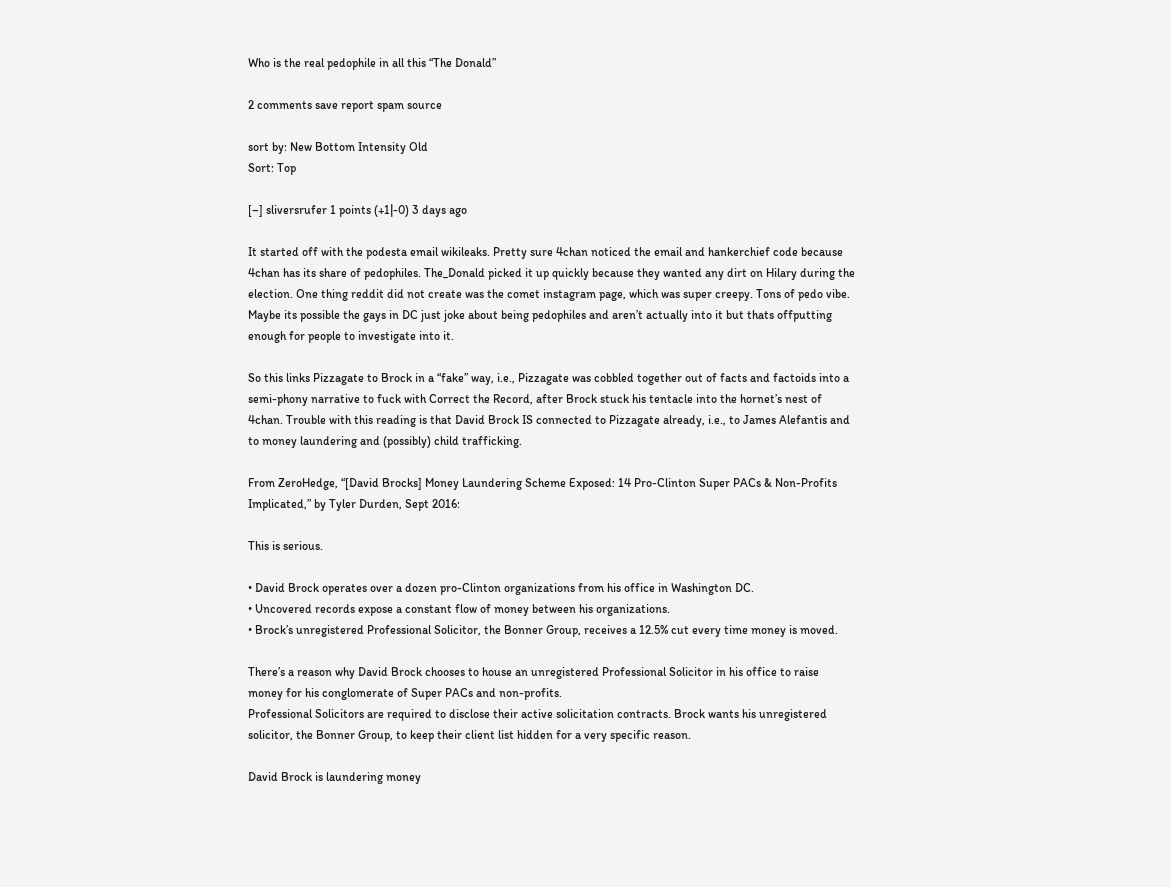Who is the real pedophile in all this “The Donald”

2 comments save report spam source

sort by: New Bottom Intensity Old
Sort: Top

[–] sliversrufer 1 points (+1|-0) 3 days ago

It started off with the podesta email wikileaks. Pretty sure 4chan noticed the email and hankerchief code because 4chan has its share of pedophiles. The_Donald picked it up quickly because they wanted any dirt on Hilary during the election. One thing reddit did not create was the comet instagram page, which was super creepy. Tons of pedo vibe. Maybe its possible the gays in DC just joke about being pedophiles and aren’t actually into it but thats offputting enough for people to investigate into it.

So this links Pizzagate to Brock in a “fake” way, i.e., Pizzagate was cobbled together out of facts and factoids into a semi-phony narrative to fuck with Correct the Record, after Brock stuck his tentacle into the hornet’s nest of 4chan. Trouble with this reading is that David Brock IS connected to Pizzagate already, i.e., to James Alefantis and to money laundering and (possibly) child trafficking.

From ZeroHedge, “[David Brocks] Money Laundering Scheme Exposed: 14 Pro-Clinton Super PACs & Non-Profits Implicated,” by Tyler Durden, Sept 2016:

This is serious.

• David Brock operates over a dozen pro-Clinton organizations from his office in Washington DC.
• Uncovered records expose a constant flow of money between his organizations.
• Brock’s unregistered Professional Solicitor, the Bonner Group, receives a 12.5% cut every time money is moved.

There’s a reason why David Brock chooses to house an unregistered Professional Solicitor in his office to raise money for his conglomerate of Super PACs and non-profits.
Professional Solicitors are required to disclose their active solicitation contracts. Brock wants his unregistered solicitor, the Bonner Group, to keep their client list hidden for a very specific reason.

David Brock is laundering money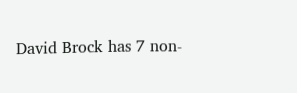David Brock has 7 non-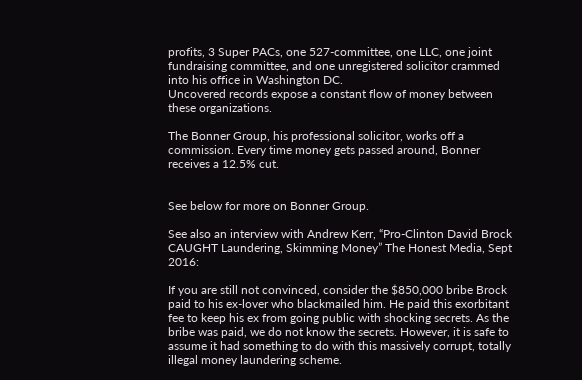profits, 3 Super PACs, one 527-committee, one LLC, one joint fundraising committee, and one unregistered solicitor crammed into his office in Washington DC.
Uncovered records expose a constant flow of money between these organizations.

The Bonner Group, his professional solicitor, works off a commission. Every time money gets passed around, Bonner receives a 12.5% cut.


See below for more on Bonner Group.

See also an interview with Andrew Kerr, “Pro-Clinton David Brock CAUGHT Laundering, Skimming Money” The Honest Media, Sept 2016:

If you are still not convinced, consider the $850,000 bribe Brock paid to his ex-lover who blackmailed him. He paid this exorbitant fee to keep his ex from going public with shocking secrets. As the bribe was paid, we do not know the secrets. However, it is safe to assume it had something to do with this massively corrupt, totally illegal money laundering scheme.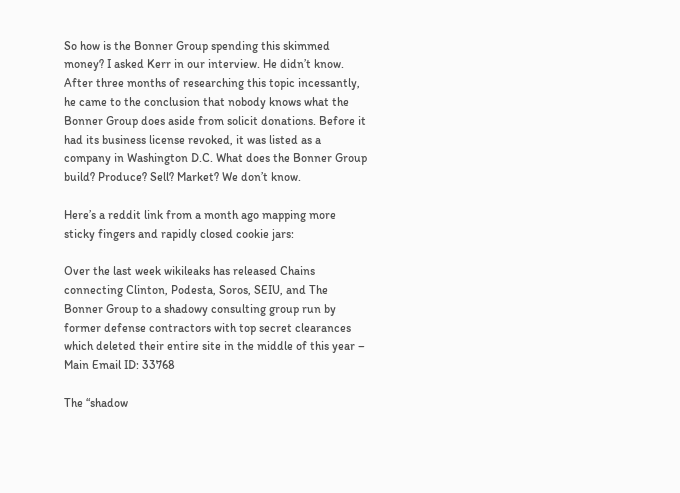So how is the Bonner Group spending this skimmed money? I asked Kerr in our interview. He didn’t know. After three months of researching this topic incessantly, he came to the conclusion that nobody knows what the Bonner Group does aside from solicit donations. Before it had its business license revoked, it was listed as a company in Washington D.C. What does the Bonner Group build? Produce? Sell? Market? We don’t know.

Here’s a reddit link from a month ago mapping more sticky fingers and rapidly closed cookie jars:

Over the last week wikileaks has released Chains connecting Clinton, Podesta, Soros, SEIU, and The Bonner Group to a shadowy consulting group run by former defense contractors with top secret clearances which deleted their entire site in the middle of this year – Main Email ID: 33768

The “shadow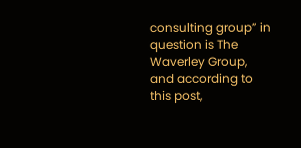consulting group” in question is The Waverley Group, and according to this post,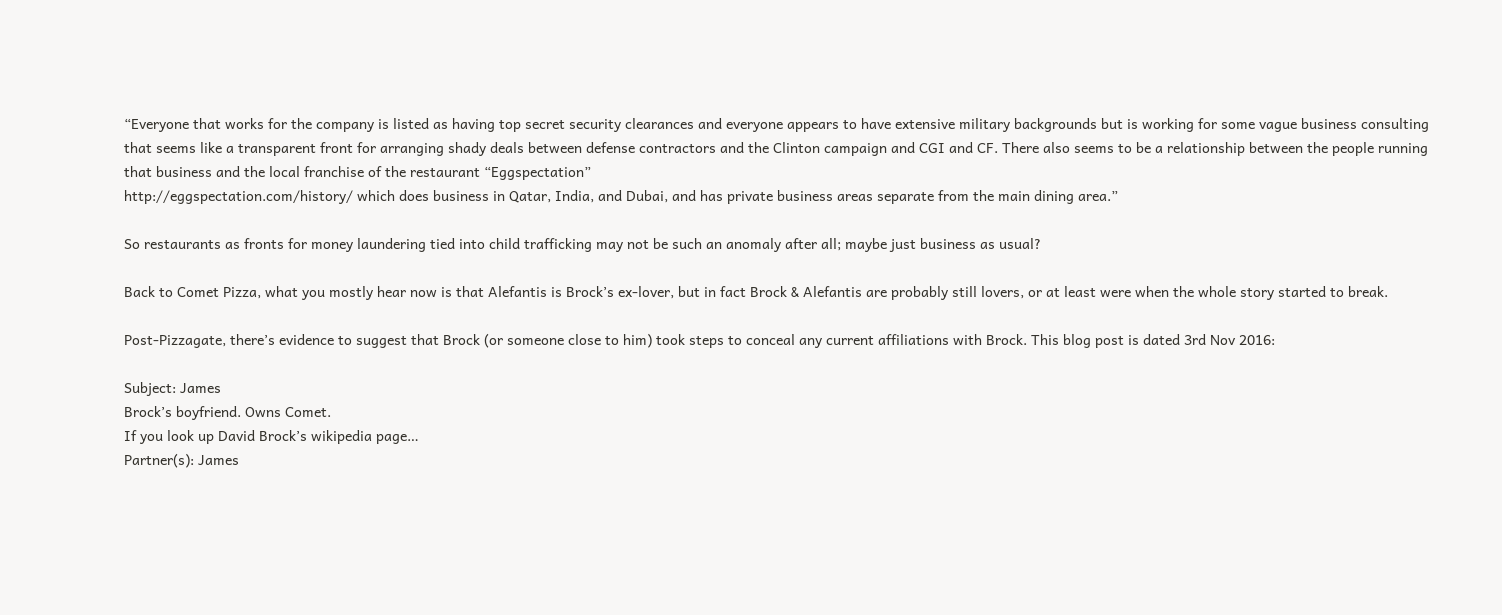“Everyone that works for the company is listed as having top secret security clearances and everyone appears to have extensive military backgrounds but is working for some vague business consulting that seems like a transparent front for arranging shady deals between defense contractors and the Clinton campaign and CGI and CF. There also seems to be a relationship between the people running that business and the local franchise of the restaurant “Eggspectation”
http://eggspectation.com/history/ which does business in Qatar, India, and Dubai, and has private business areas separate from the main dining area.”

So restaurants as fronts for money laundering tied into child trafficking may not be such an anomaly after all; maybe just business as usual?

Back to Comet Pizza, what you mostly hear now is that Alefantis is Brock’s ex-lover, but in fact Brock & Alefantis are probably still lovers, or at least were when the whole story started to break.

Post-Pizzagate, there’s evidence to suggest that Brock (or someone close to him) took steps to conceal any current affiliations with Brock. This blog post is dated 3rd Nov 2016:

Subject: James
Brock’s boyfriend. Owns Comet.
If you look up David Brock’s wikipedia page…
Partner(s): James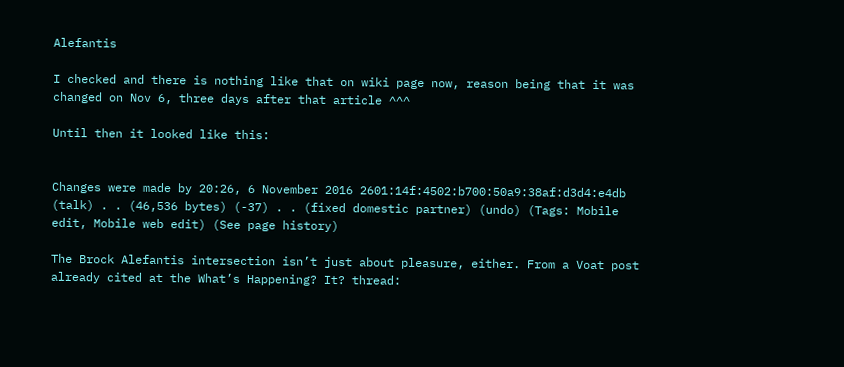Alefantis

I checked and there is nothing like that on wiki page now, reason being that it was changed on Nov 6, three days after that article ^^^

Until then it looked like this:


Changes were made by 20:26, 6 November 2016 2601:14f:4502:b700:50a9:38af:d3d4:e4db (talk) . . (46,536 bytes) (-37) . . (fixed domestic partner) (undo) (Tags: Mobile edit, Mobile web edit) (See page history)

The Brock Alefantis intersection isn’t just about pleasure, either. From a Voat post already cited at the What’s Happening? It? thread: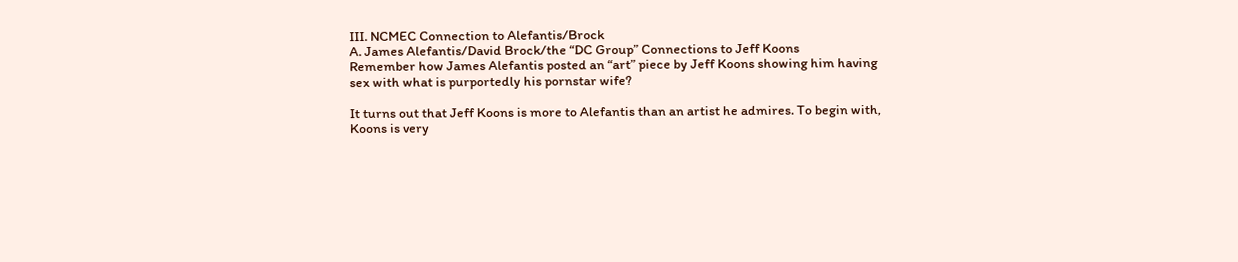III. NCMEC Connection to Alefantis/Brock
A. James Alefantis/David Brock/the “DC Group” Connections to Jeff Koons
Remember how James Alefantis posted an “art” piece by Jeff Koons showing him having sex with what is purportedly his pornstar wife?

It turns out that Jeff Koons is more to Alefantis than an artist he admires. To begin with, Koons is very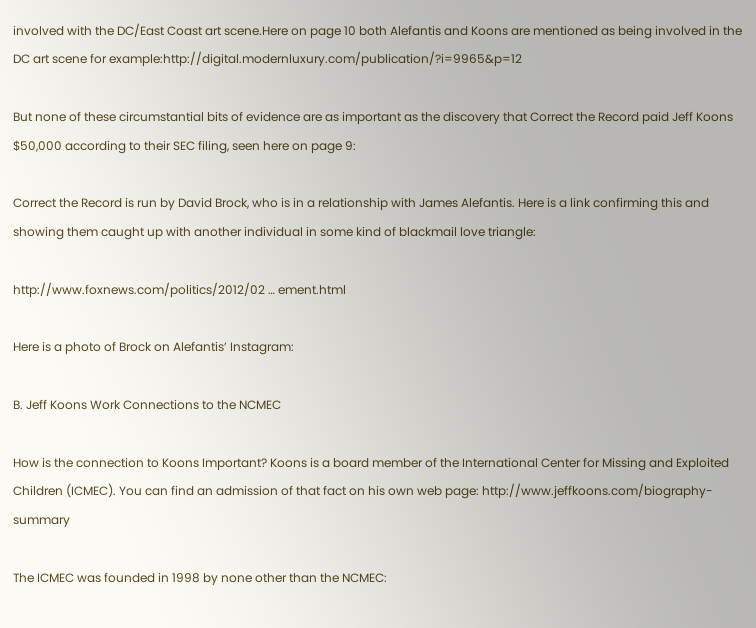involved with the DC/East Coast art scene.Here on page 10 both Alefantis and Koons are mentioned as being involved in the DC art scene for example:http://digital.modernluxury.com/publication/?i=9965&p=12

But none of these circumstantial bits of evidence are as important as the discovery that Correct the Record paid Jeff Koons $50,000 according to their SEC filing, seen here on page 9:

Correct the Record is run by David Brock, who is in a relationship with James Alefantis. Here is a link confirming this and showing them caught up with another individual in some kind of blackmail love triangle:

http://www.foxnews.com/politics/2012/02 … ement.html

Here is a photo of Brock on Alefantis’ Instagram:

B. Jeff Koons Work Connections to the NCMEC

How is the connection to Koons Important? Koons is a board member of the International Center for Missing and Exploited Children (ICMEC). You can find an admission of that fact on his own web page: http://www.jeffkoons.com/biography-summary

The ICMEC was founded in 1998 by none other than the NCMEC: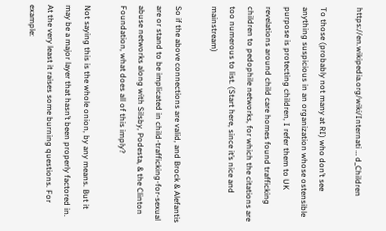https://en.wikipedia.org/wiki/Internati … d_Children

To those (probably not many at RI) who don’t see anything suspicious in an organization whose ostensible purpose is protecting children, I refer them to UK revelations around child care homes found trafficking children to pedophile networks, for which the citations are too numerous to list. (Start here, since it’s nice and mainstream)

So if the above connections are valid, and Brock & Alefantis are or stand to be implicated in child-trafficking-for-sexual abuse networks along with Silsby, Podesta, & the Clinton Foundation, what does all of this imply?

Not saying this is the whole onion, by any means. But it may be a major layer that hasn’t been properly factored in. At the very least it raises some burning questions. For example: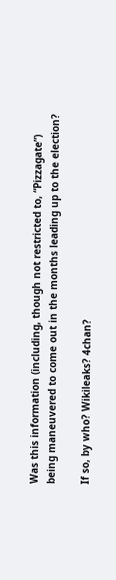Was this information (including, though not restricted to, “Pizzagate”) being maneuvered to come out in the months leading up to the election?

If so, by who? Wikileaks? 4chan?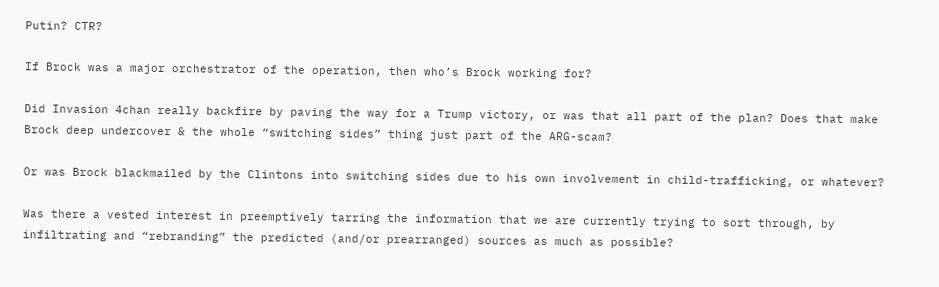Putin? CTR?

If Brock was a major orchestrator of the operation, then who’s Brock working for?

Did Invasion 4chan really backfire by paving the way for a Trump victory, or was that all part of the plan? Does that make Brock deep undercover & the whole “switching sides” thing just part of the ARG-scam?

Or was Brock blackmailed by the Clintons into switching sides due to his own involvement in child-trafficking, or whatever?

Was there a vested interest in preemptively tarring the information that we are currently trying to sort through, by infiltrating and “rebranding” the predicted (and/or prearranged) sources as much as possible?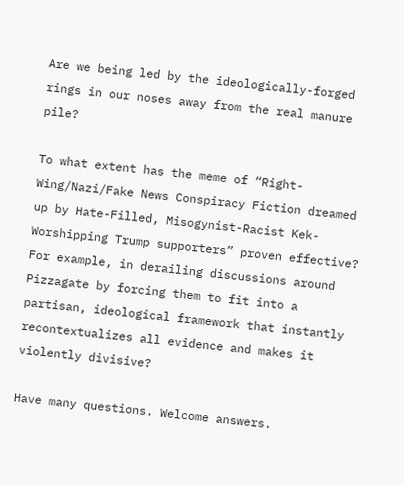Are we being led by the ideologically-forged rings in our noses away from the real manure pile?

To what extent has the meme of “Right-Wing/Nazi/Fake News Conspiracy Fiction dreamed up by Hate-Filled, Misogynist-Racist Kek-Worshipping Trump supporters” proven effective? For example, in derailing discussions around Pizzagate by forcing them to fit into a partisan, ideological framework that instantly recontextualizes all evidence and makes it violently divisive?

Have many questions. Welcome answers.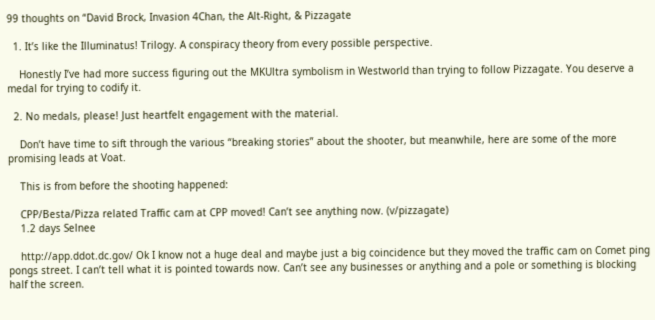99 thoughts on “David Brock, Invasion 4Chan, the Alt-Right, & Pizzagate

  1. It’s like the Illuminatus! Trilogy. A conspiracy theory from every possible perspective.

    Honestly I’ve had more success figuring out the MKUltra symbolism in Westworld than trying to follow Pizzagate. You deserve a medal for trying to codify it.

  2. No medals, please! Just heartfelt engagement with the material.

    Don’t have time to sift through the various “breaking stories” about the shooter, but meanwhile, here are some of the more promising leads at Voat.

    This is from before the shooting happened:

    CPP/Besta/Pizza related Traffic cam at CPP moved! Can’t see anything now. (v/pizzagate)
    1.2 days Selnee

    http://app.ddot.dc.gov/ Ok I know not a huge deal and maybe just a big coincidence but they moved the traffic cam on Comet ping pongs street. I can’t tell what it is pointed towards now. Can’t see any businesses or anything and a pole or something is blocking half the screen.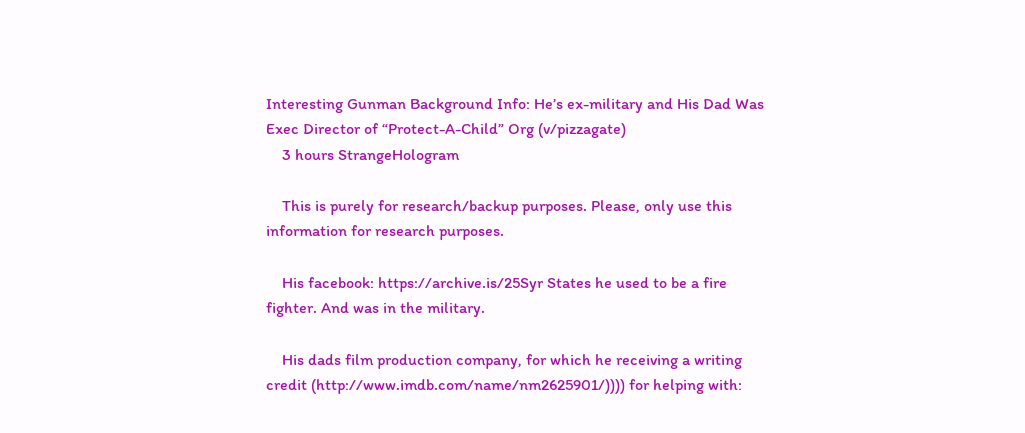Interesting Gunman Background Info: He’s ex-military and His Dad Was Exec Director of “Protect-A-Child” Org (v/pizzagate)
    3 hours StrangeHologram

    This is purely for research/backup purposes. Please, only use this information for research purposes.

    His facebook: https://archive.is/25Syr States he used to be a fire fighter. And was in the military.

    His dads film production company, for which he receiving a writing credit (http://www.imdb.com/name/nm2625901/)))) for helping with: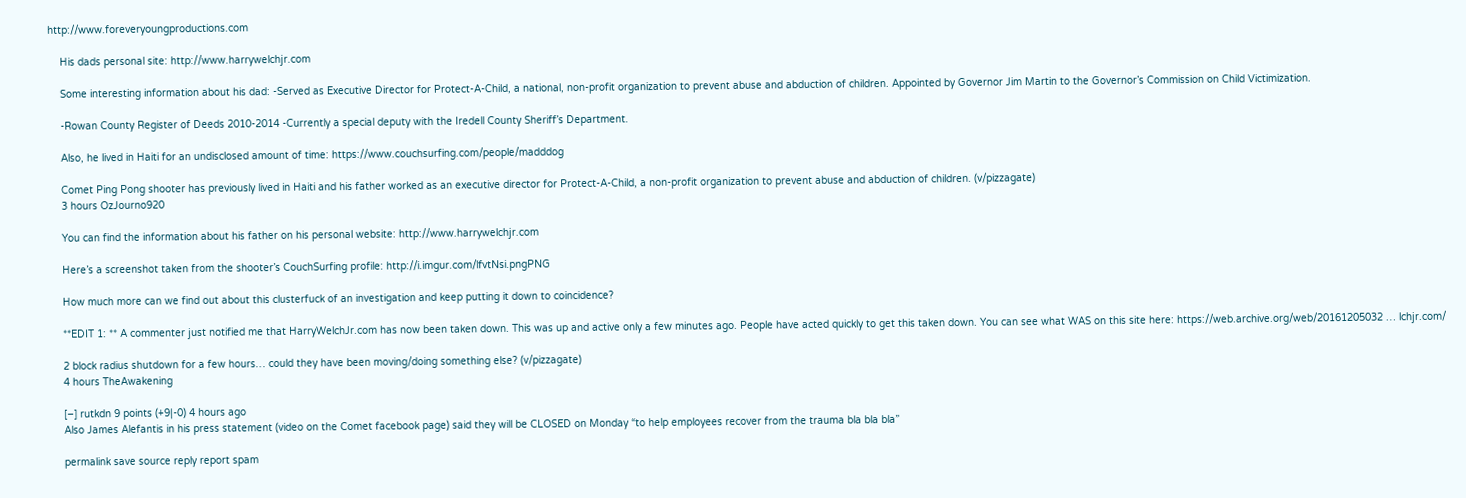http://www.foreveryoungproductions.com

    His dads personal site: http://www.harrywelchjr.com

    Some interesting information about his dad: -Served as Executive Director for Protect-A-Child, a national, non-profit organization to prevent abuse and abduction of children. Appointed by Governor Jim Martin to the Governor’s Commission on Child Victimization.

    -Rowan County Register of Deeds 2010-2014 -Currently a special deputy with the Iredell County Sheriff’s Department.

    Also, he lived in Haiti for an undisclosed amount of time: https://www.couchsurfing.com/people/madddog

    Comet Ping Pong shooter has previously lived in Haiti and his father worked as an executive director for Protect-A-Child, a non-profit organization to prevent abuse and abduction of children. (v/pizzagate)
    3 hours OzJourno920

    You can find the information about his father on his personal website: http://www.harrywelchjr.com

    Here’s a screenshot taken from the shooter’s CouchSurfing profile: http://i.imgur.com/lfvtNsi.pngPNG

    How much more can we find out about this clusterfuck of an investigation and keep putting it down to coincidence?

    **EDIT 1: ** A commenter just notified me that HarryWelchJr.com has now been taken down. This was up and active only a few minutes ago. People have acted quickly to get this taken down. You can see what WAS on this site here: https://web.archive.org/web/20161205032 … lchjr.com/

    2 block radius shutdown for a few hours… could they have been moving/doing something else? (v/pizzagate)
    4 hours TheAwakening

    [–] rutkdn 9 points (+9|-0) 4 hours ago
    Also James Alefantis in his press statement (video on the Comet facebook page) said they will be CLOSED on Monday “to help employees recover from the trauma bla bla bla”

    permalink save source reply report spam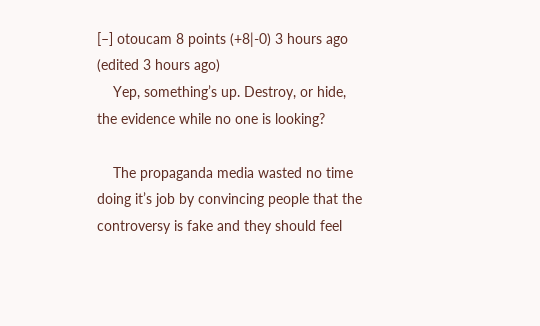[–] otoucam 8 points (+8|-0) 3 hours ago (edited 3 hours ago)
    Yep, something’s up. Destroy, or hide, the evidence while no one is looking?

    The propaganda media wasted no time doing it’s job by convincing people that the controversy is fake and they should feel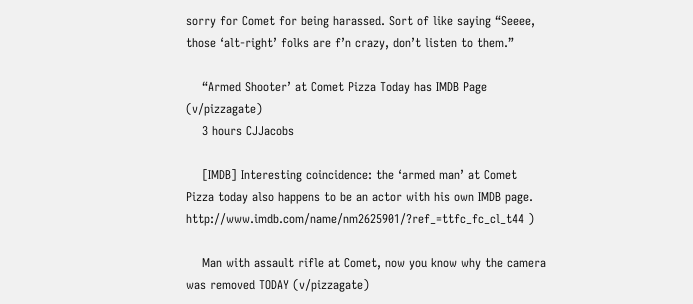sorry for Comet for being harassed. Sort of like saying “Seeee, those ‘alt-right’ folks are f’n crazy, don’t listen to them.”

    “Armed Shooter’ at Comet Pizza Today has IMDB Page (v/pizzagate)
    3 hours CJJacobs

    [IMDB] Interesting coincidence: the ‘armed man’ at Comet Pizza today also happens to be an actor with his own IMDB page. http://www.imdb.com/name/nm2625901/?ref_=ttfc_fc_cl_t44 )

    Man with assault rifle at Comet, now you know why the camera was removed TODAY (v/pizzagate)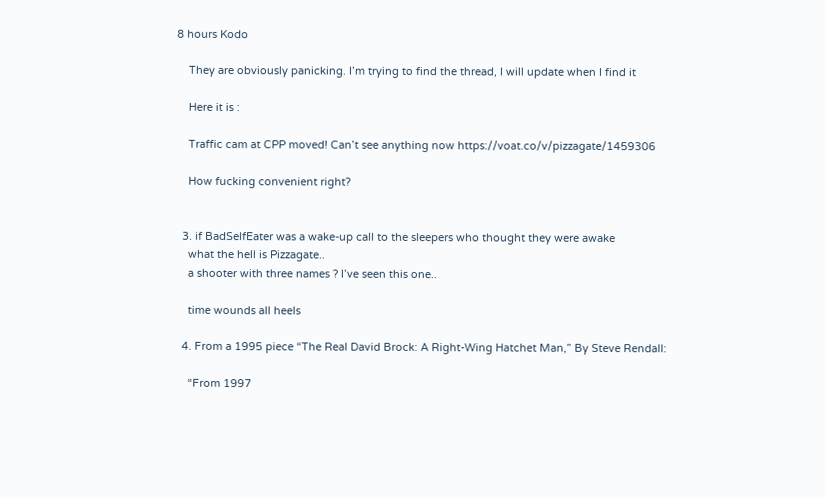8 hours Kodo

    They are obviously panicking. I’m trying to find the thread, I will update when I find it

    Here it is :

    Traffic cam at CPP moved! Can’t see anything now https://voat.co/v/pizzagate/1459306

    How fucking convenient right?


  3. if BadSelfEater was a wake-up call to the sleepers who thought they were awake
    what the hell is Pizzagate..
    a shooter with three names ? I’ve seen this one..

    time wounds all heels

  4. From a 1995 piece “The Real David Brock: A Right-Wing Hatchet Man,” By Steve Rendall:

    “From 1997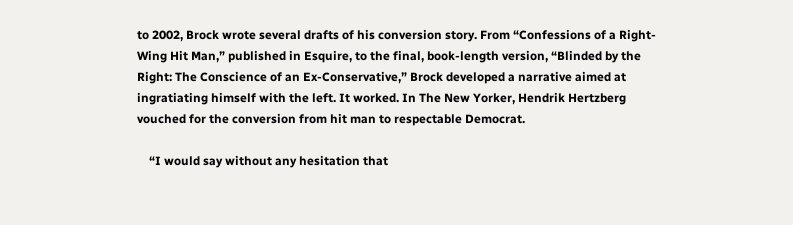to 2002, Brock wrote several drafts of his conversion story. From “Confessions of a Right-Wing Hit Man,” published in Esquire, to the final, book-length version, “Blinded by the Right: The Conscience of an Ex-Conservative,” Brock developed a narrative aimed at ingratiating himself with the left. It worked. In The New Yorker, Hendrik Hertzberg vouched for the conversion from hit man to respectable Democrat.

    “I would say without any hesitation that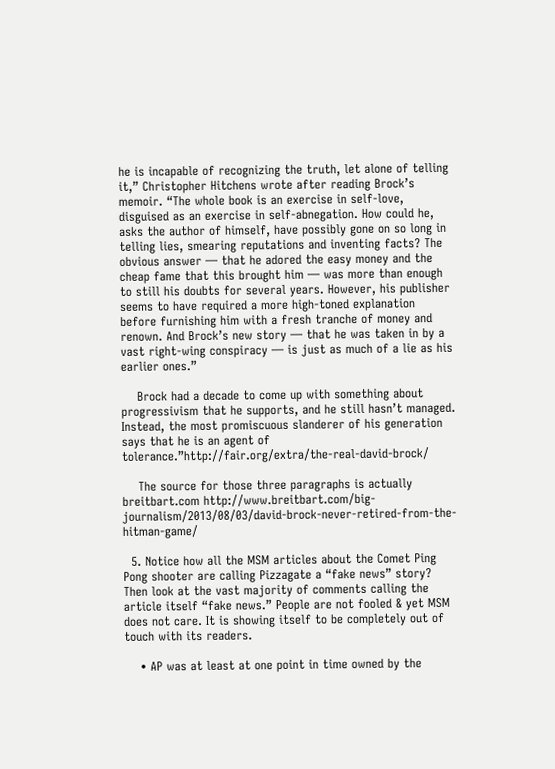he is incapable of recognizing the truth, let alone of telling it,” Christopher Hitchens wrote after reading Brock’s memoir. “The whole book is an exercise in self-love, disguised as an exercise in self-abnegation. How could he, asks the author of himself, have possibly gone on so long in telling lies, smearing reputations and inventing facts? The obvious answer — that he adored the easy money and the cheap fame that this brought him — was more than enough to still his doubts for several years. However, his publisher seems to have required a more high-toned explanation before furnishing him with a fresh tranche of money and renown. And Brock’s new story — that he was taken in by a vast right-wing conspiracy — is just as much of a lie as his earlier ones.”

    Brock had a decade to come up with something about progressivism that he supports, and he still hasn’t managed. Instead, the most promiscuous slanderer of his generation says that he is an agent of tolerance.”http://fair.org/extra/the-real-david-brock/

    The source for those three paragraphs is actually breitbart.com http://www.breitbart.com/big-journalism/2013/08/03/david-brock-never-retired-from-the-hitman-game/

  5. Notice how all the MSM articles about the Comet Ping Pong shooter are calling Pizzagate a “fake news” story? Then look at the vast majority of comments calling the article itself “fake news.” People are not fooled & yet MSM does not care. It is showing itself to be completely out of touch with its readers.

    • AP was at least at one point in time owned by the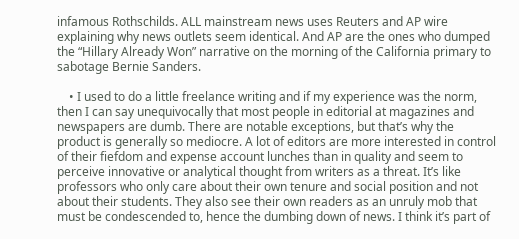infamous Rothschilds. ALL mainstream news uses Reuters and AP wire explaining why news outlets seem identical. And AP are the ones who dumped the “Hillary Already Won” narrative on the morning of the California primary to sabotage Bernie Sanders.

    • I used to do a little freelance writing and if my experience was the norm, then I can say unequivocally that most people in editorial at magazines and newspapers are dumb. There are notable exceptions, but that’s why the product is generally so mediocre. A lot of editors are more interested in control of their fiefdom and expense account lunches than in quality and seem to perceive innovative or analytical thought from writers as a threat. It’s like professors who only care about their own tenure and social position and not about their students. They also see their own readers as an unruly mob that must be condescended to, hence the dumbing down of news. I think it’s part of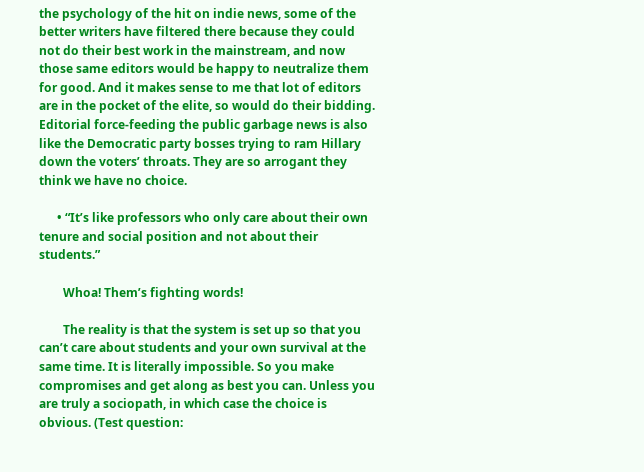the psychology of the hit on indie news, some of the better writers have filtered there because they could not do their best work in the mainstream, and now those same editors would be happy to neutralize them for good. And it makes sense to me that lot of editors are in the pocket of the elite, so would do their bidding. Editorial force-feeding the public garbage news is also like the Democratic party bosses trying to ram Hillary down the voters’ throats. They are so arrogant they think we have no choice.

      • “It’s like professors who only care about their own tenure and social position and not about their students.”

        Whoa! Them’s fighting words!

        The reality is that the system is set up so that you can’t care about students and your own survival at the same time. It is literally impossible. So you make compromises and get along as best you can. Unless you are truly a sociopath, in which case the choice is obvious. (Test question: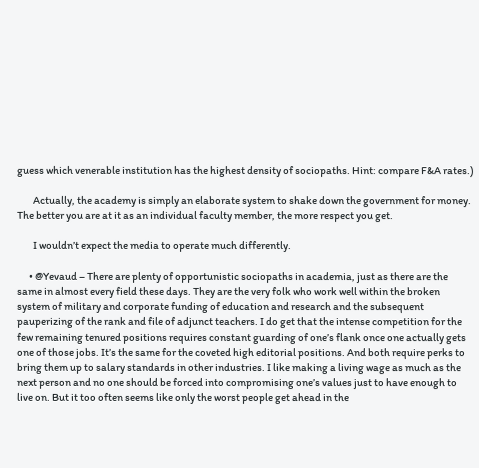guess which venerable institution has the highest density of sociopaths. Hint: compare F&A rates.)

        Actually, the academy is simply an elaborate system to shake down the government for money. The better you are at it as an individual faculty member, the more respect you get.

        I wouldn’t expect the media to operate much differently.

      • @Yevaud – There are plenty of opportunistic sociopaths in academia, just as there are the same in almost every field these days. They are the very folk who work well within the broken system of military and corporate funding of education and research and the subsequent pauperizing of the rank and file of adjunct teachers. I do get that the intense competition for the few remaining tenured positions requires constant guarding of one’s flank once one actually gets one of those jobs. It’s the same for the coveted high editorial positions. And both require perks to bring them up to salary standards in other industries. I like making a living wage as much as the next person and no one should be forced into compromising one’s values just to have enough to live on. But it too often seems like only the worst people get ahead in the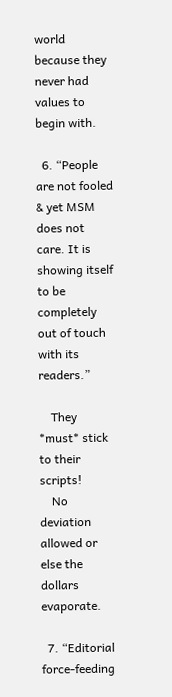world because they never had values to begin with.

  6. “People are not fooled & yet MSM does not care. It is showing itself to be completely out of touch with its readers.”

    They *must* stick to their scripts!
    No deviation allowed or else the dollars evaporate.

  7. “Editorial force-feeding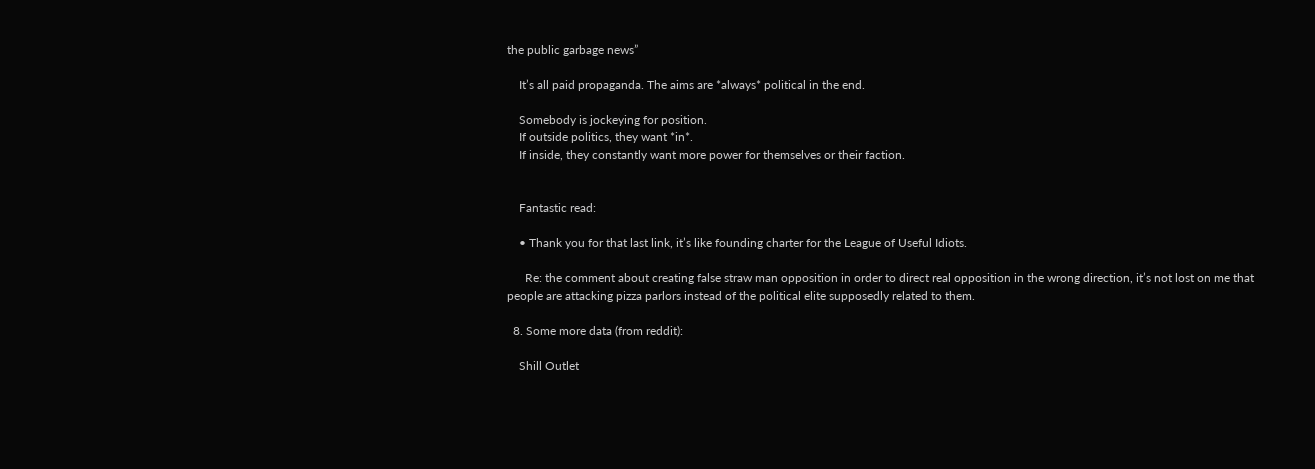the public garbage news”

    It’s all paid propaganda. The aims are *always* political in the end.

    Somebody is jockeying for position.
    If outside politics, they want *in*.
    If inside, they constantly want more power for themselves or their faction.


    Fantastic read:

    • Thank you for that last link, it’s like founding charter for the League of Useful Idiots.

      Re: the comment about creating false straw man opposition in order to direct real opposition in the wrong direction, it’s not lost on me that people are attacking pizza parlors instead of the political elite supposedly related to them.

  8. Some more data (from reddit):

    Shill Outlet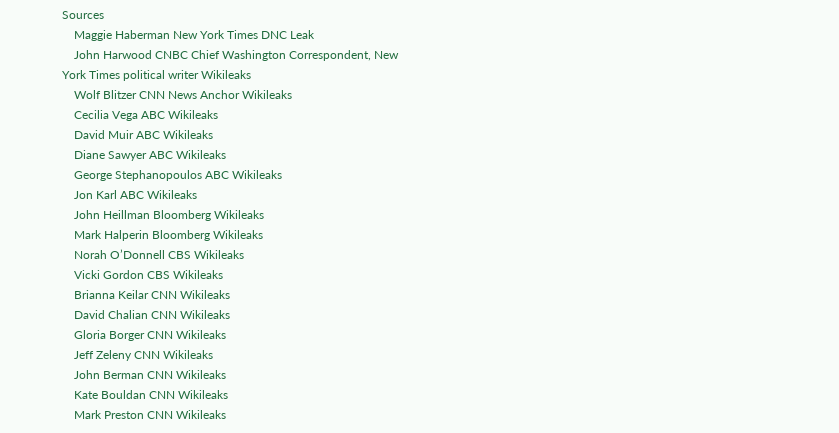Sources
    Maggie Haberman New York Times DNC Leak
    John Harwood CNBC Chief Washington Correspondent, New York Times political writer Wikileaks
    Wolf Blitzer CNN News Anchor Wikileaks
    Cecilia Vega ABC Wikileaks
    David Muir ABC Wikileaks
    Diane Sawyer ABC Wikileaks
    George Stephanopoulos ABC Wikileaks
    Jon Karl ABC Wikileaks
    John Heillman Bloomberg Wikileaks
    Mark Halperin Bloomberg Wikileaks
    Norah O’Donnell CBS Wikileaks
    Vicki Gordon CBS Wikileaks
    Brianna Keilar CNN Wikileaks
    David Chalian CNN Wikileaks
    Gloria Borger CNN Wikileaks
    Jeff Zeleny CNN Wikileaks
    John Berman CNN Wikileaks
    Kate Bouldan CNN Wikileaks
    Mark Preston CNN Wikileaks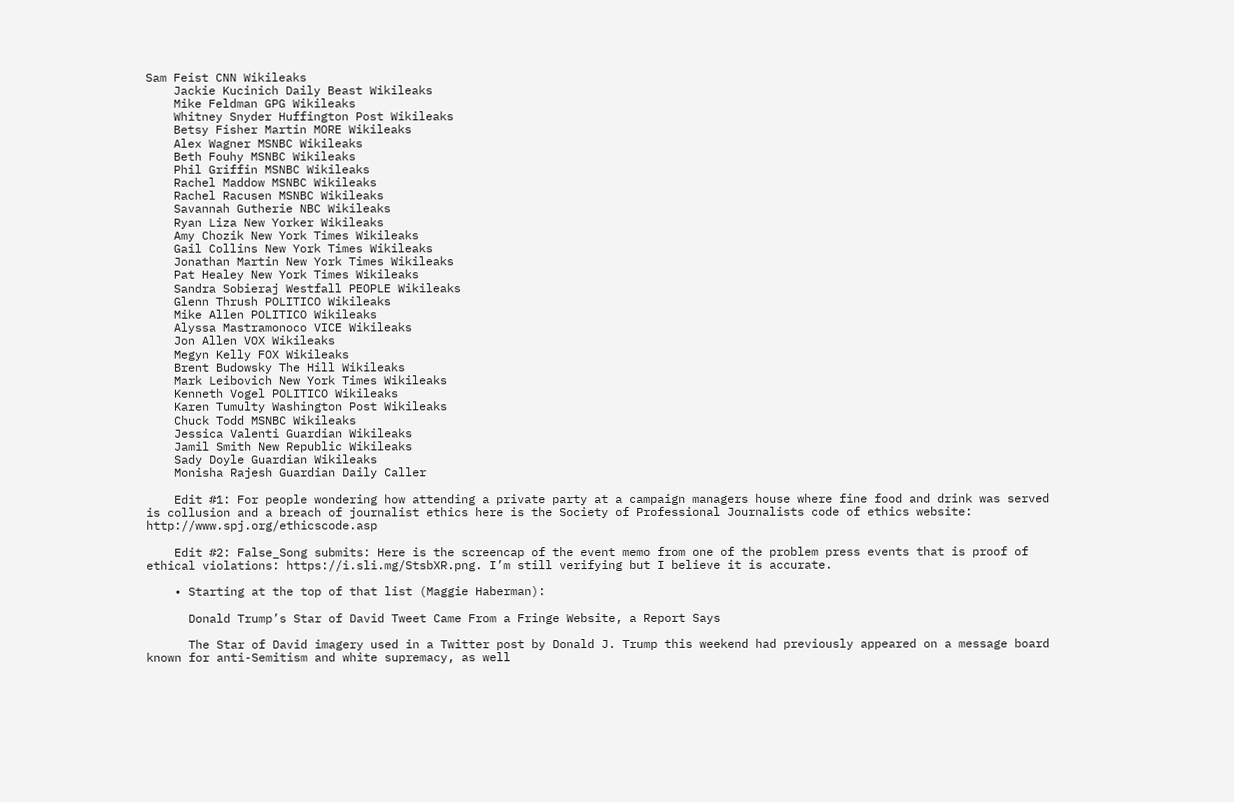Sam Feist CNN Wikileaks
    Jackie Kucinich Daily Beast Wikileaks
    Mike Feldman GPG Wikileaks
    Whitney Snyder Huffington Post Wikileaks
    Betsy Fisher Martin MORE Wikileaks
    Alex Wagner MSNBC Wikileaks
    Beth Fouhy MSNBC Wikileaks
    Phil Griffin MSNBC Wikileaks
    Rachel Maddow MSNBC Wikileaks
    Rachel Racusen MSNBC Wikileaks
    Savannah Gutherie NBC Wikileaks
    Ryan Liza New Yorker Wikileaks
    Amy Chozik New York Times Wikileaks
    Gail Collins New York Times Wikileaks
    Jonathan Martin New York Times Wikileaks
    Pat Healey New York Times Wikileaks
    Sandra Sobieraj Westfall PEOPLE Wikileaks
    Glenn Thrush POLITICO Wikileaks
    Mike Allen POLITICO Wikileaks
    Alyssa Mastramonoco VICE Wikileaks
    Jon Allen VOX Wikileaks
    Megyn Kelly FOX Wikileaks
    Brent Budowsky The Hill Wikileaks
    Mark Leibovich New York Times Wikileaks
    Kenneth Vogel POLITICO Wikileaks
    Karen Tumulty Washington Post Wikileaks
    Chuck Todd MSNBC Wikileaks
    Jessica Valenti Guardian Wikileaks
    Jamil Smith New Republic Wikileaks
    Sady Doyle Guardian Wikileaks
    Monisha Rajesh Guardian Daily Caller

    Edit #1: For people wondering how attending a private party at a campaign managers house where fine food and drink was served is collusion and a breach of journalist ethics here is the Society of Professional Journalists code of ethics website: http://www.spj.org/ethicscode.asp

    Edit #2: False_Song submits: Here is the screencap of the event memo from one of the problem press events that is proof of ethical violations: https://i.sli.mg/StsbXR.png. I’m still verifying but I believe it is accurate.

    • Starting at the top of that list (Maggie Haberman):

      Donald Trump’s Star of David Tweet Came From a Fringe Website, a Report Says

      The Star of David imagery used in a Twitter post by Donald J. Trump this weekend had previously appeared on a message board known for anti-Semitism and white supremacy, as well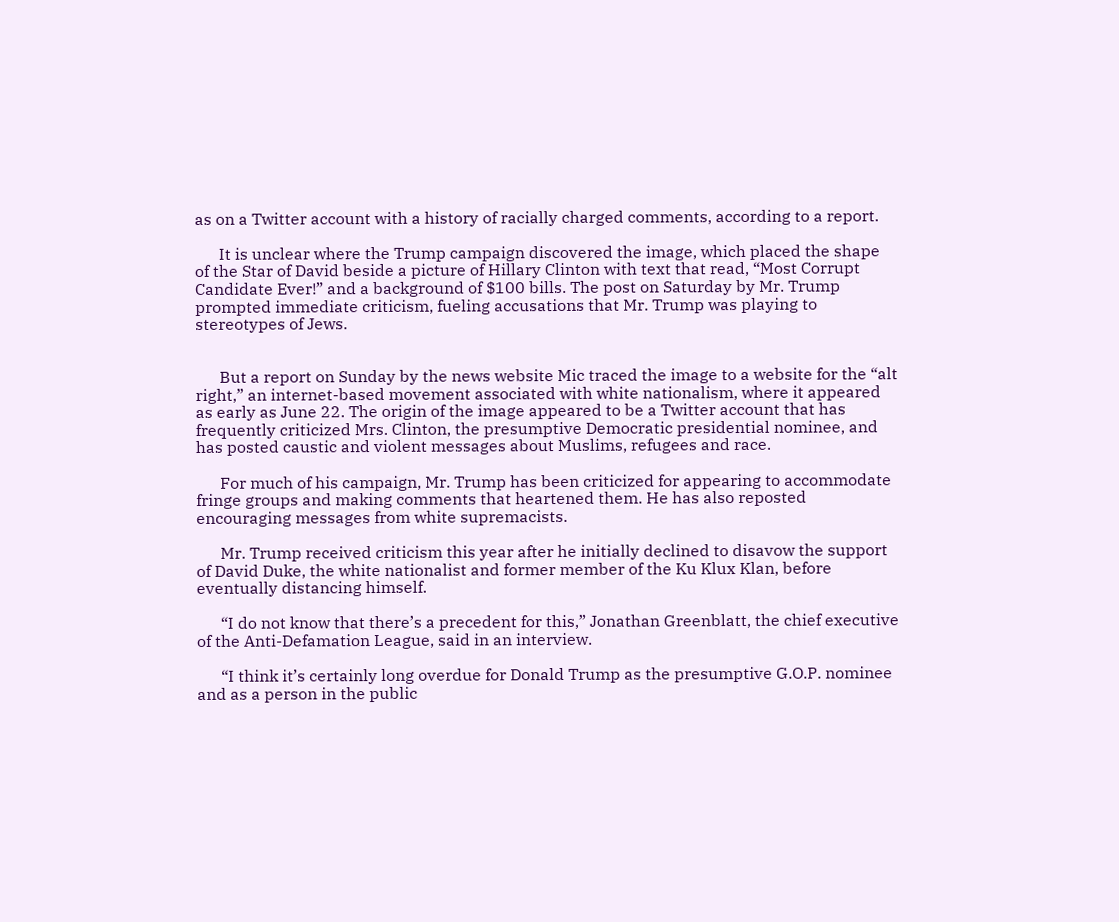as on a Twitter account with a history of racially charged comments, according to a report.

      It is unclear where the Trump campaign discovered the image, which placed the shape of the Star of David beside a picture of Hillary Clinton with text that read, “Most Corrupt Candidate Ever!” and a background of $100 bills. The post on Saturday by Mr. Trump prompted immediate criticism, fueling accusations that Mr. Trump was playing to stereotypes of Jews.


      But a report on Sunday by the news website Mic traced the image to a website for the “alt right,” an internet-based movement associated with white nationalism, where it appeared as early as June 22. The origin of the image appeared to be a Twitter account that has frequently criticized Mrs. Clinton, the presumptive Democratic presidential nominee, and has posted caustic and violent messages about Muslims, refugees and race.

      For much of his campaign, Mr. Trump has been criticized for appearing to accommodate fringe groups and making comments that heartened them. He has also reposted encouraging messages from white supremacists.

      Mr. Trump received criticism this year after he initially declined to disavow the support of David Duke, the white nationalist and former member of the Ku Klux Klan, before eventually distancing himself.

      “I do not know that there’s a precedent for this,” Jonathan Greenblatt, the chief executive of the Anti-Defamation League, said in an interview.

      “I think it’s certainly long overdue for Donald Trump as the presumptive G.O.P. nominee and as a person in the public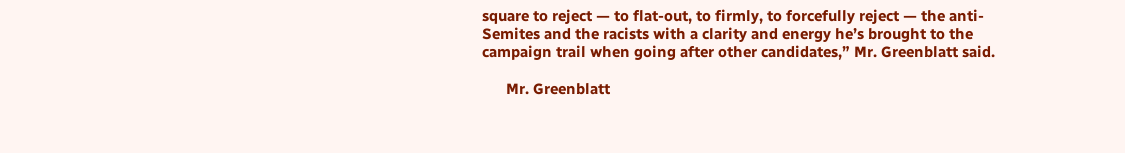square to reject — to flat-out, to firmly, to forcefully reject — the anti-Semites and the racists with a clarity and energy he’s brought to the campaign trail when going after other candidates,” Mr. Greenblatt said.

      Mr. Greenblatt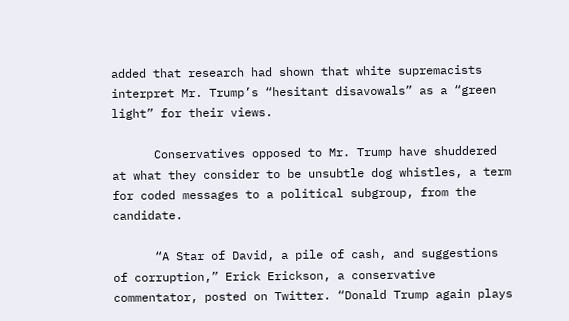added that research had shown that white supremacists interpret Mr. Trump’s “hesitant disavowals” as a “green light” for their views.

      Conservatives opposed to Mr. Trump have shuddered at what they consider to be unsubtle dog whistles, a term for coded messages to a political subgroup, from the candidate.

      “A Star of David, a pile of cash, and suggestions of corruption,” Erick Erickson, a conservative commentator, posted on Twitter. “Donald Trump again plays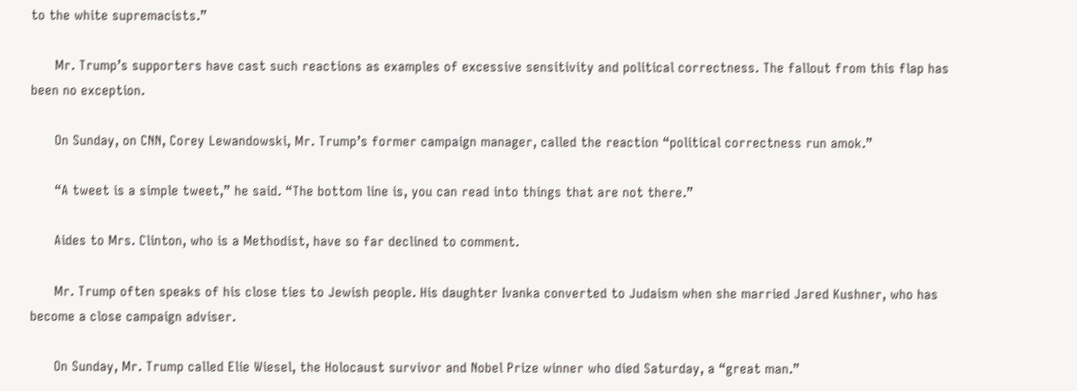to the white supremacists.”

      Mr. Trump’s supporters have cast such reactions as examples of excessive sensitivity and political correctness. The fallout from this flap has been no exception.

      On Sunday, on CNN, Corey Lewandowski, Mr. Trump’s former campaign manager, called the reaction “political correctness run amok.”

      “A tweet is a simple tweet,” he said. “The bottom line is, you can read into things that are not there.”

      Aides to Mrs. Clinton, who is a Methodist, have so far declined to comment.

      Mr. Trump often speaks of his close ties to Jewish people. His daughter Ivanka converted to Judaism when she married Jared Kushner, who has become a close campaign adviser.

      On Sunday, Mr. Trump called Elie Wiesel, the Holocaust survivor and Nobel Prize winner who died Saturday, a “great man.”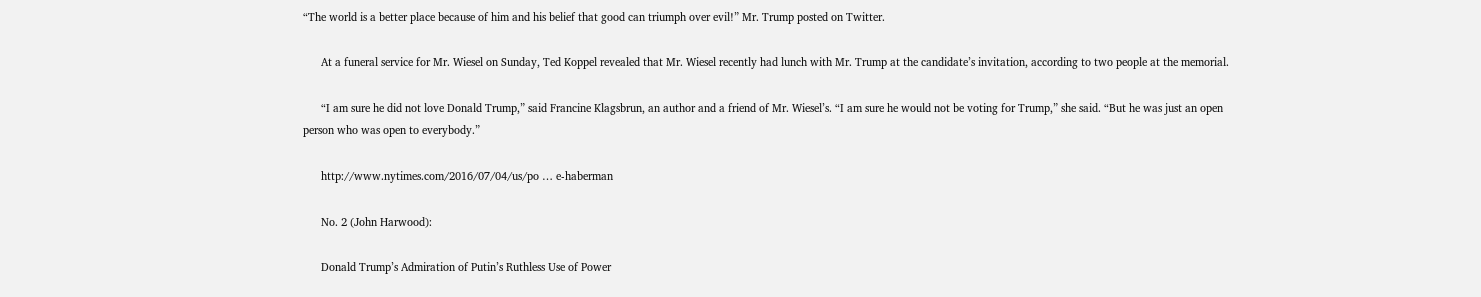“The world is a better place because of him and his belief that good can triumph over evil!” Mr. Trump posted on Twitter.

      At a funeral service for Mr. Wiesel on Sunday, Ted Koppel revealed that Mr. Wiesel recently had lunch with Mr. Trump at the candidate’s invitation, according to two people at the memorial.

      “I am sure he did not love Donald Trump,” said Francine Klagsbrun, an author and a friend of Mr. Wiesel’s. “I am sure he would not be voting for Trump,” she said. “But he was just an open person who was open to everybody.”

      http://www.nytimes.com/2016/07/04/us/po … e-haberman

      No. 2 (John Harwood):

      Donald Trump’s Admiration of Putin’s Ruthless Use of Power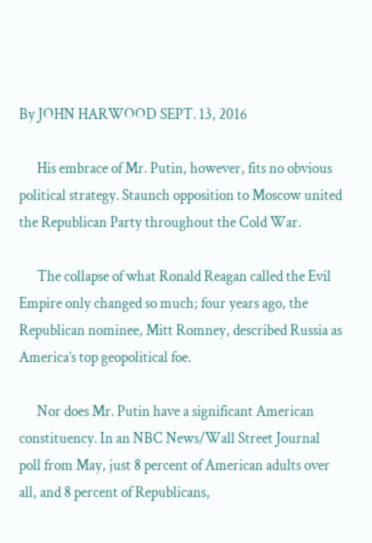By JOHN HARWOOD SEPT. 13, 2016

      His embrace of Mr. Putin, however, fits no obvious political strategy. Staunch opposition to Moscow united the Republican Party throughout the Cold War.

      The collapse of what Ronald Reagan called the Evil Empire only changed so much; four years ago, the Republican nominee, Mitt Romney, described Russia as America’s top geopolitical foe.

      Nor does Mr. Putin have a significant American constituency. In an NBC News/Wall Street Journal poll from May, just 8 percent of American adults over all, and 8 percent of Republicans,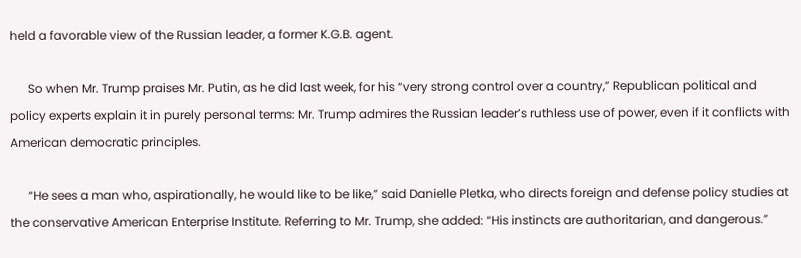held a favorable view of the Russian leader, a former K.G.B. agent.

      So when Mr. Trump praises Mr. Putin, as he did last week, for his “very strong control over a country,” Republican political and policy experts explain it in purely personal terms: Mr. Trump admires the Russian leader’s ruthless use of power, even if it conflicts with American democratic principles.

      “He sees a man who, aspirationally, he would like to be like,” said Danielle Pletka, who directs foreign and defense policy studies at the conservative American Enterprise Institute. Referring to Mr. Trump, she added: “His instincts are authoritarian, and dangerous.”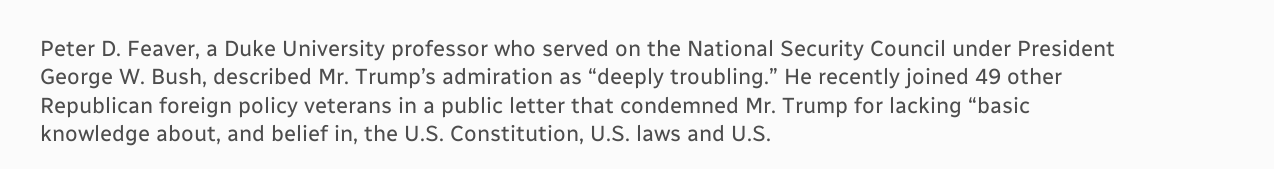Peter D. Feaver, a Duke University professor who served on the National Security Council under President George W. Bush, described Mr. Trump’s admiration as “deeply troubling.” He recently joined 49 other Republican foreign policy veterans in a public letter that condemned Mr. Trump for lacking “basic knowledge about, and belief in, the U.S. Constitution, U.S. laws and U.S.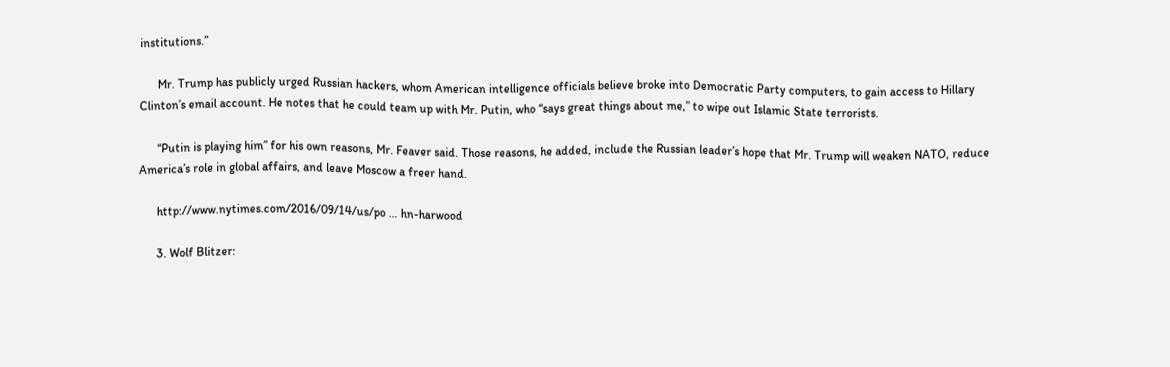institutions.”

      Mr. Trump has publicly urged Russian hackers, whom American intelligence officials believe broke into Democratic Party computers, to gain access to Hillary Clinton’s email account. He notes that he could team up with Mr. Putin, who “says great things about me,” to wipe out Islamic State terrorists.

      “Putin is playing him” for his own reasons, Mr. Feaver said. Those reasons, he added, include the Russian leader’s hope that Mr. Trump will weaken NATO, reduce America’s role in global affairs, and leave Moscow a freer hand.

      http://www.nytimes.com/2016/09/14/us/po … hn-harwood

      3. Wolf Blitzer: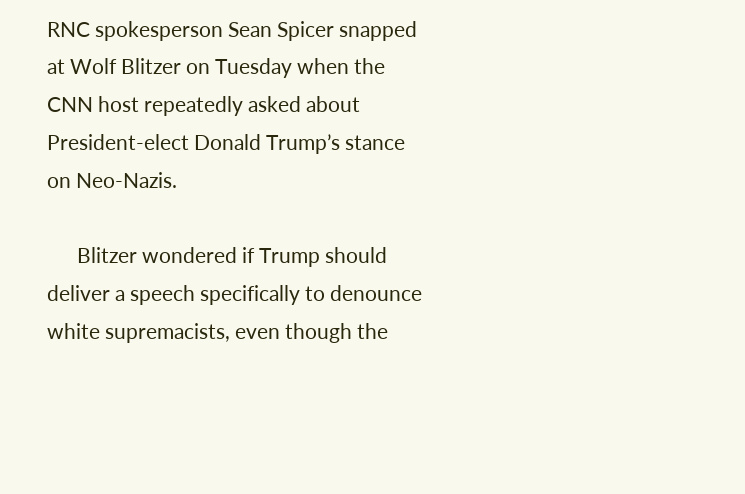RNC spokesperson Sean Spicer snapped at Wolf Blitzer on Tuesday when the CNN host repeatedly asked about President-elect Donald Trump’s stance on Neo-Nazis.

      Blitzer wondered if Trump should deliver a speech specifically to denounce white supremacists, even though the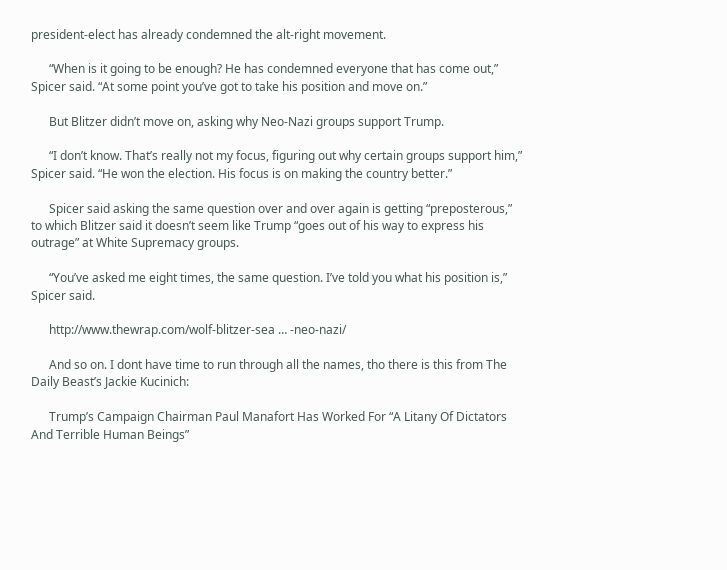president-elect has already condemned the alt-right movement.

      “When is it going to be enough? He has condemned everyone that has come out,” Spicer said. “At some point you’ve got to take his position and move on.”

      But Blitzer didn’t move on, asking why Neo-Nazi groups support Trump.

      “I don’t know. That’s really not my focus, figuring out why certain groups support him,” Spicer said. “He won the election. His focus is on making the country better.”

      Spicer said asking the same question over and over again is getting “preposterous,” to which Blitzer said it doesn’t seem like Trump “goes out of his way to express his outrage” at White Supremacy groups.

      “You’ve asked me eight times, the same question. I’ve told you what his position is,” Spicer said.

      http://www.thewrap.com/wolf-blitzer-sea … -neo-nazi/

      And so on. I dont have time to run through all the names, tho there is this from The Daily Beast’s Jackie Kucinich:

      Trump’s Campaign Chairman Paul Manafort Has Worked For “A Litany Of Dictators And Terrible Human Beings”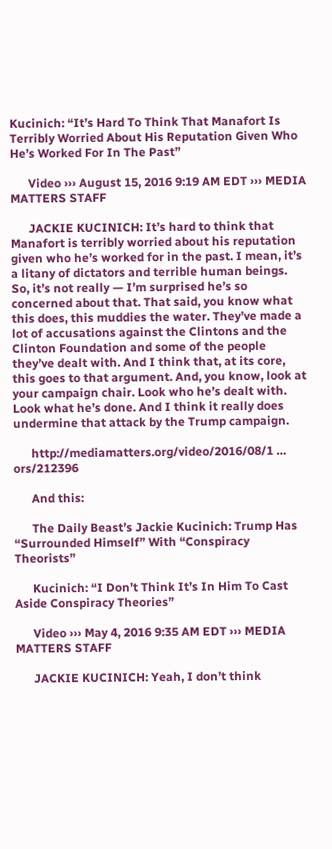Kucinich: “It’s Hard To Think That Manafort Is Terribly Worried About His Reputation Given Who He’s Worked For In The Past”

      Video ››› August 15, 2016 9:19 AM EDT ››› MEDIA MATTERS STAFF

      JACKIE KUCINICH: It’s hard to think that Manafort is terribly worried about his reputation given who he’s worked for in the past. I mean, it’s a litany of dictators and terrible human beings. So, it’s not really — I’m surprised he’s so concerned about that. That said, you know what this does, this muddies the water. They’ve made a lot of accusations against the Clintons and the Clinton Foundation and some of the people they’ve dealt with. And I think that, at its core, this goes to that argument. And, you know, look at your campaign chair. Look who he’s dealt with. Look what he’s done. And I think it really does undermine that attack by the Trump campaign.

      http://mediamatters.org/video/2016/08/1 … ors/212396

      And this:

      The Daily Beast’s Jackie Kucinich: Trump Has “Surrounded Himself” With “Conspiracy Theorists”

      Kucinich: “I Don’t Think It’s In Him To Cast Aside Conspiracy Theories”

      Video ››› May 4, 2016 9:35 AM EDT ››› MEDIA MATTERS STAFF

      JACKIE KUCINICH: Yeah, I don’t think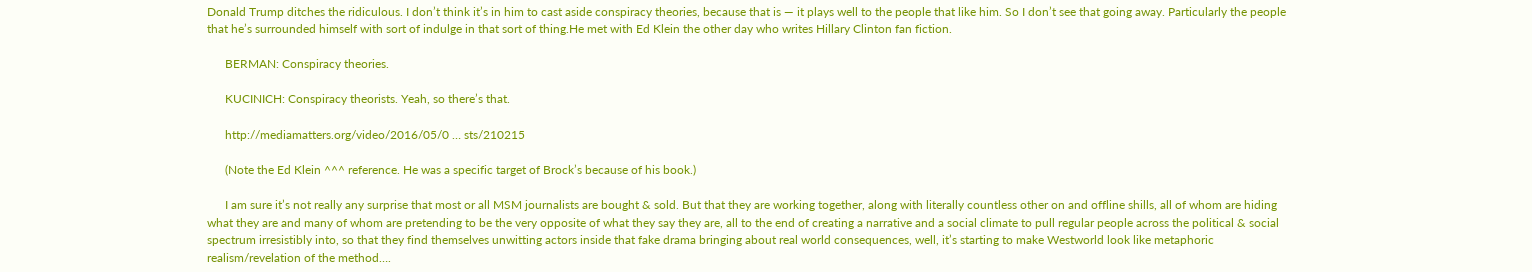Donald Trump ditches the ridiculous. I don’t think it’s in him to cast aside conspiracy theories, because that is — it plays well to the people that like him. So I don’t see that going away. Particularly the people that he’s surrounded himself with sort of indulge in that sort of thing.He met with Ed Klein the other day who writes Hillary Clinton fan fiction.

      BERMAN: Conspiracy theories.

      KUCINICH: Conspiracy theorists. Yeah, so there’s that.

      http://mediamatters.org/video/2016/05/0 … sts/210215

      (Note the Ed Klein ^^^ reference. He was a specific target of Brock’s because of his book.)

      I am sure it’s not really any surprise that most or all MSM journalists are bought & sold. But that they are working together, along with literally countless other on and offline shills, all of whom are hiding what they are and many of whom are pretending to be the very opposite of what they say they are, all to the end of creating a narrative and a social climate to pull regular people across the political & social spectrum irresistibly into, so that they find themselves unwitting actors inside that fake drama bringing about real world consequences, well, it’s starting to make Westworld look like metaphoric realism/revelation of the method….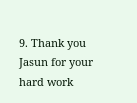9. Thank you Jasun for your hard work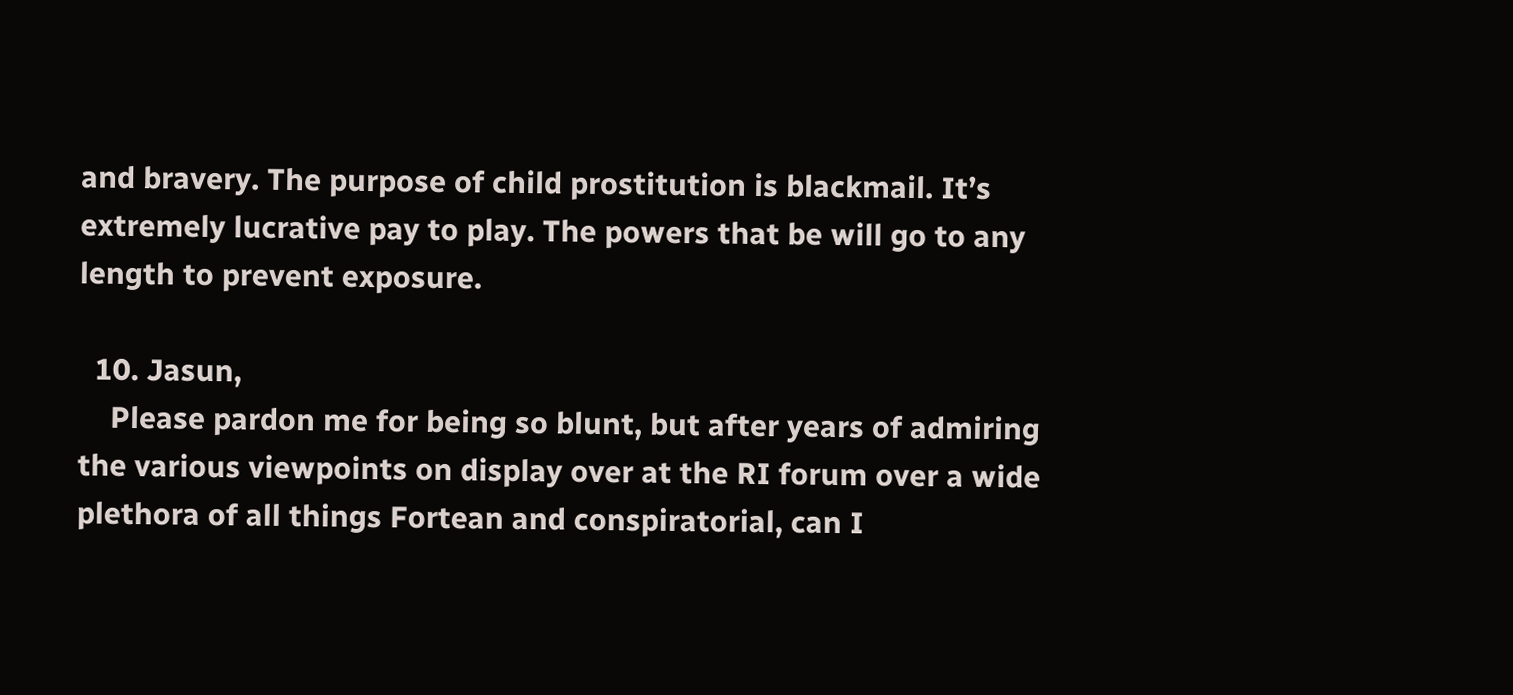and bravery. The purpose of child prostitution is blackmail. It’s extremely lucrative pay to play. The powers that be will go to any length to prevent exposure.

  10. Jasun,
    Please pardon me for being so blunt, but after years of admiring the various viewpoints on display over at the RI forum over a wide plethora of all things Fortean and conspiratorial, can I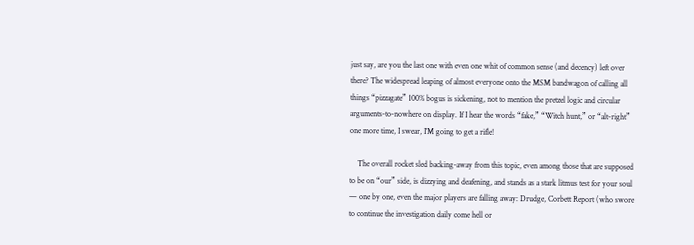just say, are you the last one with even one whit of common sense (and decency) left over there? The widespread leaping of almost everyone onto the MSM bandwagon of calling all things “pizzagate” 100% bogus is sickening, not to mention the pretzel logic and circular arguments-to-nowhere on display. If I hear the words “fake,” “Witch hunt,” or “alt-right” one more time, I swear, I’M going to get a rifle!

    The overall rocket sled backing-away from this topic, even among those that are supposed to be on “our” side, is dizzying and deafening, and stands as a stark litmus test for your soul — one by one, even the major players are falling away: Drudge, Corbett Report (who swore to continue the investigation daily come hell or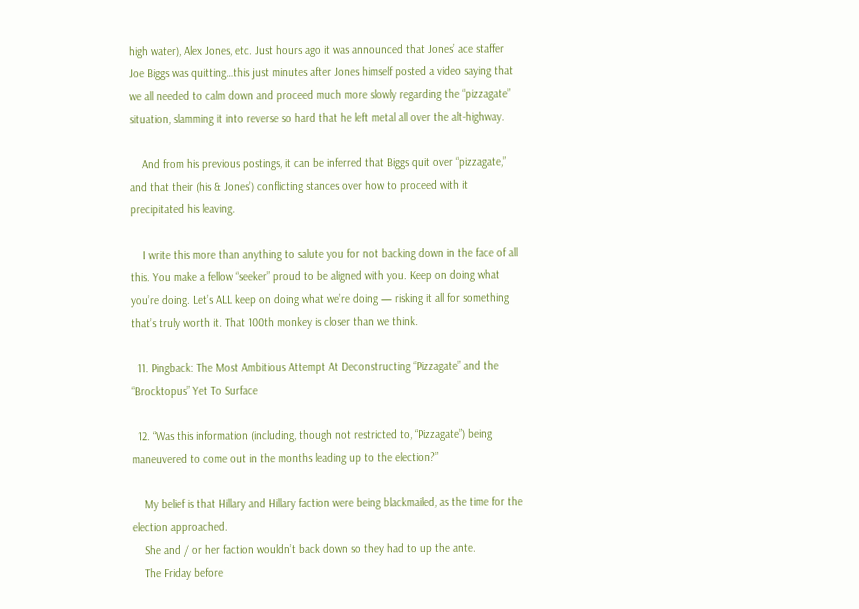high water), Alex Jones, etc. Just hours ago it was announced that Jones’ ace staffer Joe Biggs was quitting…this just minutes after Jones himself posted a video saying that we all needed to calm down and proceed much more slowly regarding the “pizzagate” situation, slamming it into reverse so hard that he left metal all over the alt-highway.

    And from his previous postings, it can be inferred that Biggs quit over “pizzagate,” and that their (his & Jones’) conflicting stances over how to proceed with it precipitated his leaving.

    I write this more than anything to salute you for not backing down in the face of all this. You make a fellow “seeker” proud to be aligned with you. Keep on doing what you’re doing. Let’s ALL keep on doing what we’re doing — risking it all for something that’s truly worth it. That 100th monkey is closer than we think.

  11. Pingback: The Most Ambitious Attempt At Deconstructing “Pizzagate” and the “Brocktopus” Yet To Surface

  12. “Was this information (including, though not restricted to, “Pizzagate”) being maneuvered to come out in the months leading up to the election?”

    My belief is that Hillary and Hillary faction were being blackmailed, as the time for the election approached.
    She and / or her faction wouldn’t back down so they had to up the ante.
    The Friday before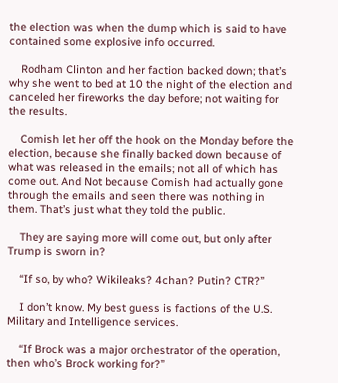the election was when the dump which is said to have contained some explosive info occurred.

    Rodham Clinton and her faction backed down; that’s why she went to bed at 10 the night of the election and canceled her fireworks the day before; not waiting for the results.

    Comish let her off the hook on the Monday before the election, because she finally backed down because of what was released in the emails; not all of which has come out. And Not because Comish had actually gone through the emails and seen there was nothing in them. That’s just what they told the public.

    They are saying more will come out, but only after Trump is sworn in?

    “If so, by who? Wikileaks? 4chan? Putin? CTR?”

    I don’t know. My best guess is factions of the U.S. Military and Intelligence services.

    “If Brock was a major orchestrator of the operation, then who’s Brock working for?”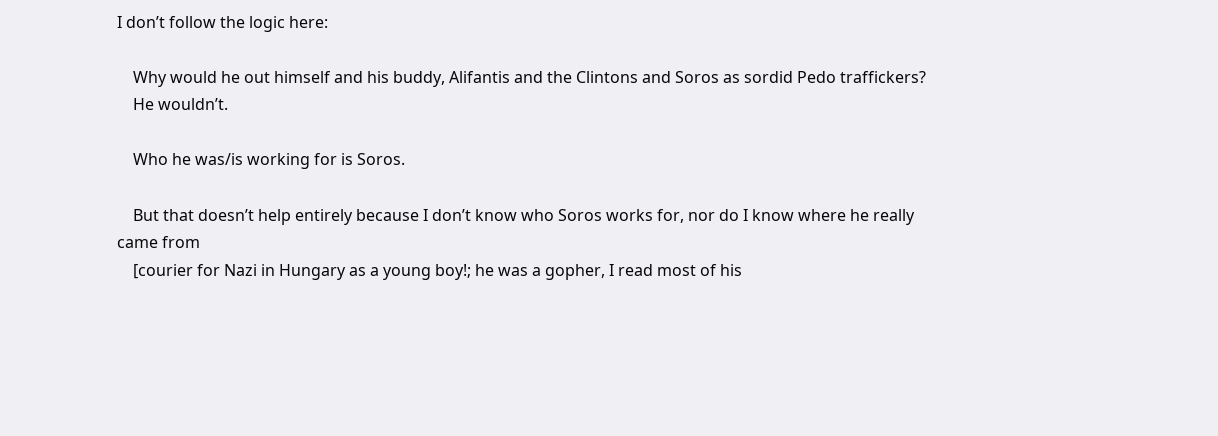I don’t follow the logic here:

    Why would he out himself and his buddy, Alifantis and the Clintons and Soros as sordid Pedo traffickers?
    He wouldn’t.

    Who he was/is working for is Soros.

    But that doesn’t help entirely because I don’t know who Soros works for, nor do I know where he really came from
    [courier for Nazi in Hungary as a young boy!; he was a gopher, I read most of his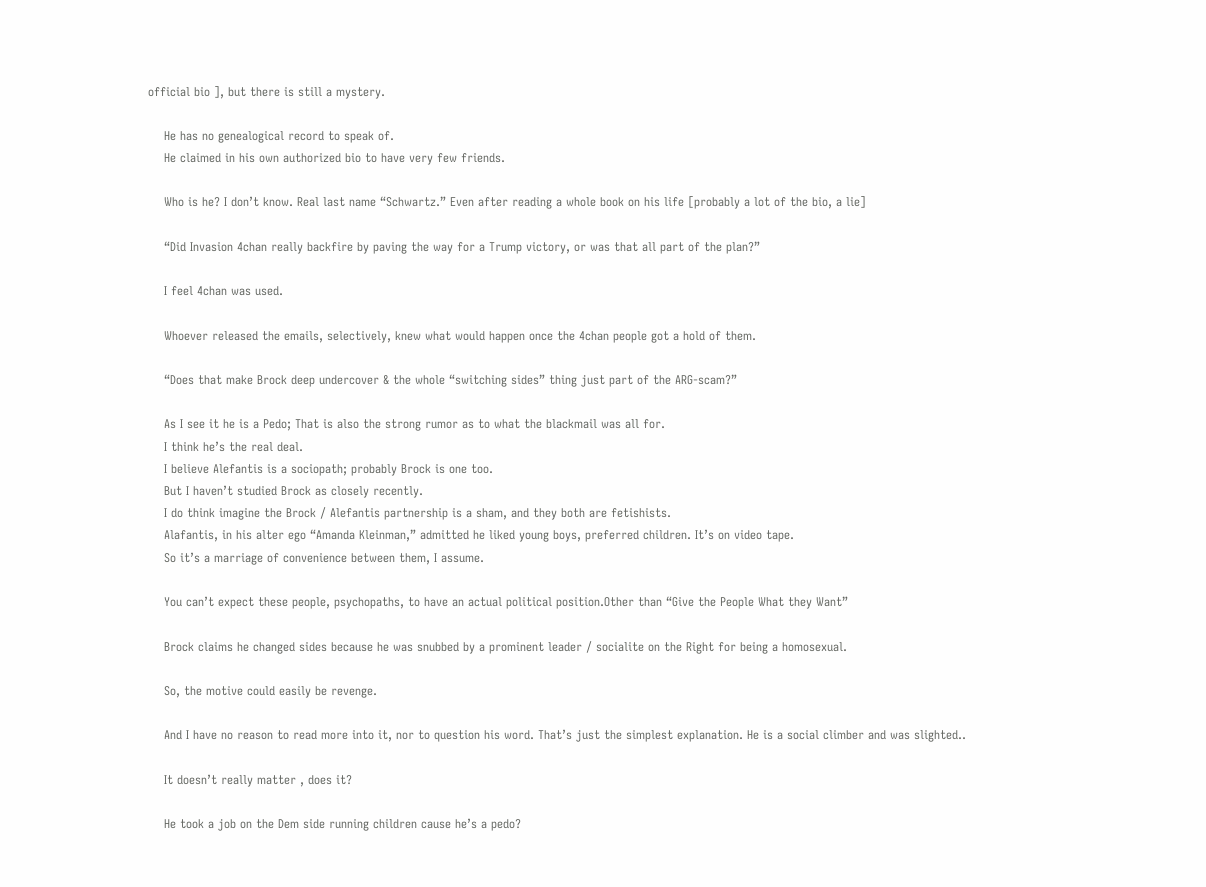official bio ], but there is still a mystery.

    He has no genealogical record to speak of.
    He claimed in his own authorized bio to have very few friends.

    Who is he? I don’t know. Real last name “Schwartz.” Even after reading a whole book on his life [probably a lot of the bio, a lie]

    “Did Invasion 4chan really backfire by paving the way for a Trump victory, or was that all part of the plan?”

    I feel 4chan was used.

    Whoever released the emails, selectively, knew what would happen once the 4chan people got a hold of them.

    “Does that make Brock deep undercover & the whole “switching sides” thing just part of the ARG-scam?”

    As I see it he is a Pedo; That is also the strong rumor as to what the blackmail was all for.
    I think he’s the real deal.
    I believe Alefantis is a sociopath; probably Brock is one too.
    But I haven’t studied Brock as closely recently.
    I do think imagine the Brock / Alefantis partnership is a sham, and they both are fetishists.
    Alafantis, in his alter ego “Amanda Kleinman,” admitted he liked young boys, preferred children. It’s on video tape.
    So it’s a marriage of convenience between them, I assume.

    You can’t expect these people, psychopaths, to have an actual political position.Other than “Give the People What they Want”

    Brock claims he changed sides because he was snubbed by a prominent leader / socialite on the Right for being a homosexual.

    So, the motive could easily be revenge.

    And I have no reason to read more into it, nor to question his word. That’s just the simplest explanation. He is a social climber and was slighted..

    It doesn’t really matter , does it?

    He took a job on the Dem side running children cause he’s a pedo?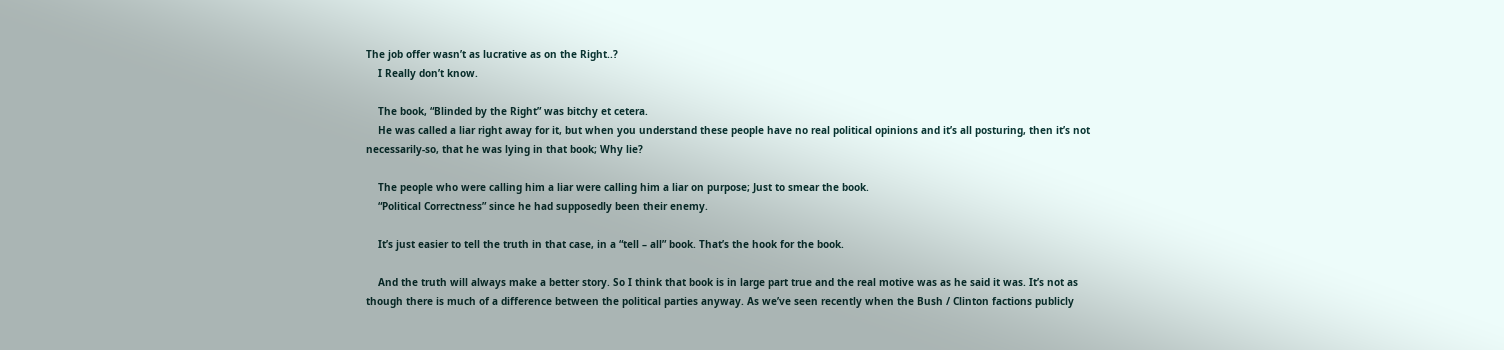The job offer wasn’t as lucrative as on the Right..?
    I Really don’t know.

    The book, “Blinded by the Right” was bitchy et cetera.
    He was called a liar right away for it, but when you understand these people have no real political opinions and it’s all posturing, then it’s not necessarily-so, that he was lying in that book; Why lie?

    The people who were calling him a liar were calling him a liar on purpose; Just to smear the book.
    “Political Correctness” since he had supposedly been their enemy.

    It’s just easier to tell the truth in that case, in a “tell – all” book. That’s the hook for the book.

    And the truth will always make a better story. So I think that book is in large part true and the real motive was as he said it was. It’s not as though there is much of a difference between the political parties anyway. As we’ve seen recently when the Bush / Clinton factions publicly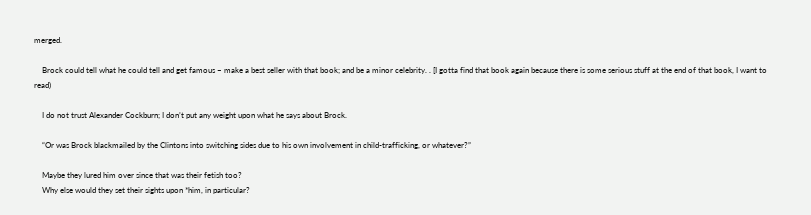merged.

    Brock could tell what he could tell and get famous – make a best seller with that book; and be a minor celebrity. . [I gotta find that book again because there is some serious stuff at the end of that book, I want to read)

    I do not trust Alexander Cockburn; I don’t put any weight upon what he says about Brock.

    “Or was Brock blackmailed by the Clintons into switching sides due to his own involvement in child-trafficking, or whatever?”

    Maybe they lured him over since that was their fetish too?
    Why else would they set their sights upon *him, in particular?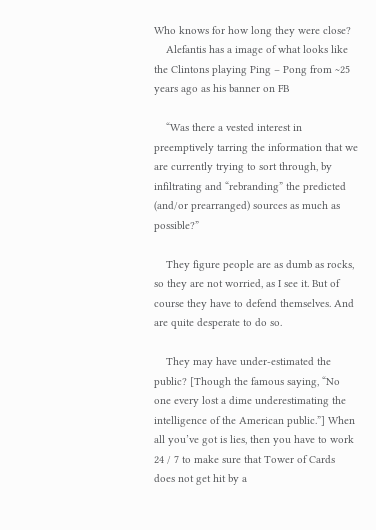Who knows for how long they were close?
    Alefantis has a image of what looks like the Clintons playing Ping – Pong from ~25 years ago as his banner on FB

    “Was there a vested interest in preemptively tarring the information that we are currently trying to sort through, by infiltrating and “rebranding” the predicted (and/or prearranged) sources as much as possible?”

    They figure people are as dumb as rocks, so they are not worried, as I see it. But of course they have to defend themselves. And are quite desperate to do so.

    They may have under-estimated the public? [Though the famous saying, “No one every lost a dime underestimating the intelligence of the American public.”] When all you’ve got is lies, then you have to work 24 / 7 to make sure that Tower of Cards does not get hit by a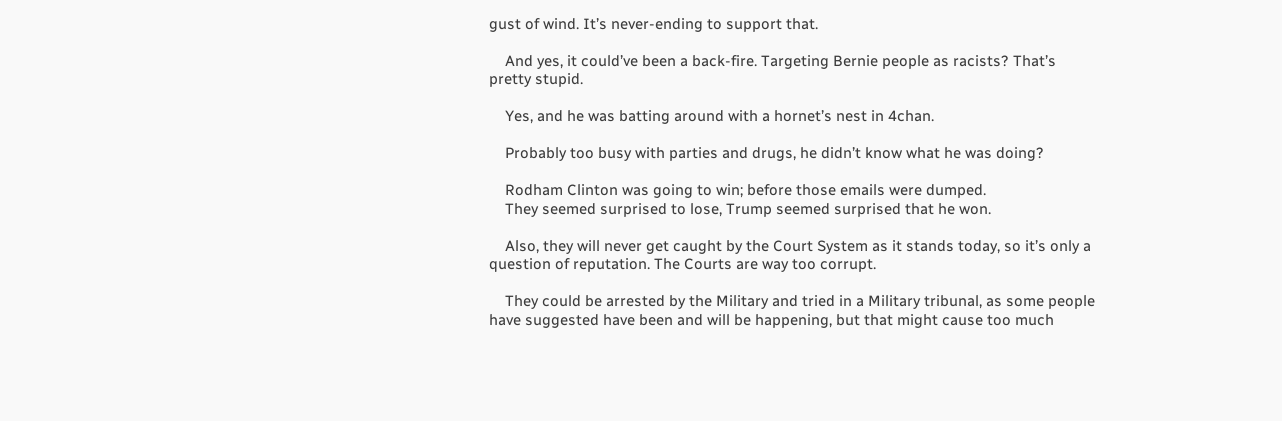gust of wind. It’s never-ending to support that.

    And yes, it could’ve been a back-fire. Targeting Bernie people as racists? That’s pretty stupid.

    Yes, and he was batting around with a hornet’s nest in 4chan.

    Probably too busy with parties and drugs, he didn’t know what he was doing?

    Rodham Clinton was going to win; before those emails were dumped.
    They seemed surprised to lose, Trump seemed surprised that he won.

    Also, they will never get caught by the Court System as it stands today, so it’s only a question of reputation. The Courts are way too corrupt.

    They could be arrested by the Military and tried in a Military tribunal, as some people have suggested have been and will be happening, but that might cause too much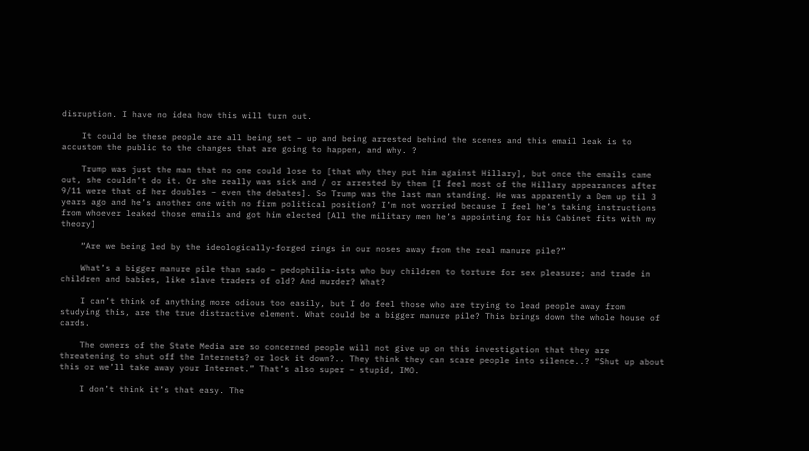disruption. I have no idea how this will turn out.

    It could be these people are all being set – up and being arrested behind the scenes and this email leak is to accustom the public to the changes that are going to happen, and why. ?

    Trump was just the man that no one could lose to [that why they put him against Hillary], but once the emails came out, she couldn’t do it. Or she really was sick and / or arrested by them [I feel most of the Hillary appearances after 9/11 were that of her doubles – even the debates]. So Trump was the last man standing. He was apparently a Dem up til 3 years ago and he’s another one with no firm political position? I’m not worried because I feel he’s taking instructions from whoever leaked those emails and got him elected [All the military men he’s appointing for his Cabinet fits with my theory]

    “Are we being led by the ideologically-forged rings in our noses away from the real manure pile?”

    What’s a bigger manure pile than sado – pedophilia-ists who buy children to torture for sex pleasure; and trade in children and babies, like slave traders of old? And murder? What?

    I can’t think of anything more odious too easily, but I do feel those who are trying to lead people away from studying this, are the true distractive element. What could be a bigger manure pile? This brings down the whole house of cards.

    The owners of the State Media are so concerned people will not give up on this investigation that they are threatening to shut off the Internets? or lock it down?.. They think they can scare people into silence..? “Shut up about this or we’ll take away your Internet.” That’s also super – stupid, IMO.

    I don’t think it’s that easy. The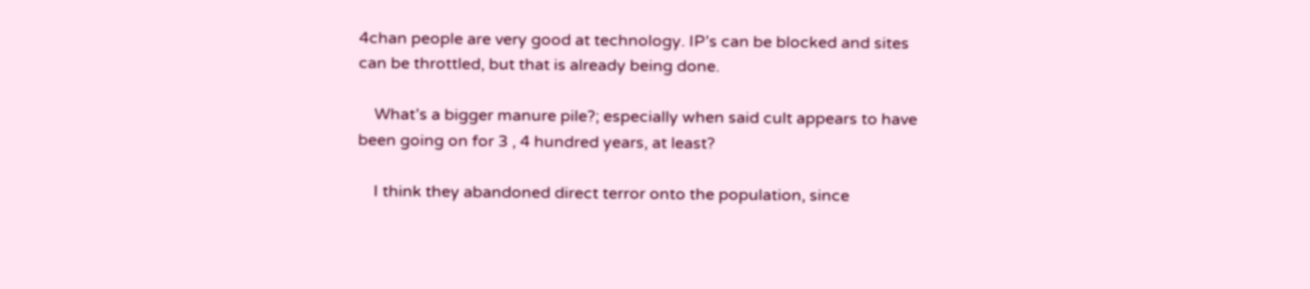4chan people are very good at technology. IP’s can be blocked and sites can be throttled, but that is already being done.

    What’s a bigger manure pile?; especially when said cult appears to have been going on for 3 , 4 hundred years, at least?

    I think they abandoned direct terror onto the population, since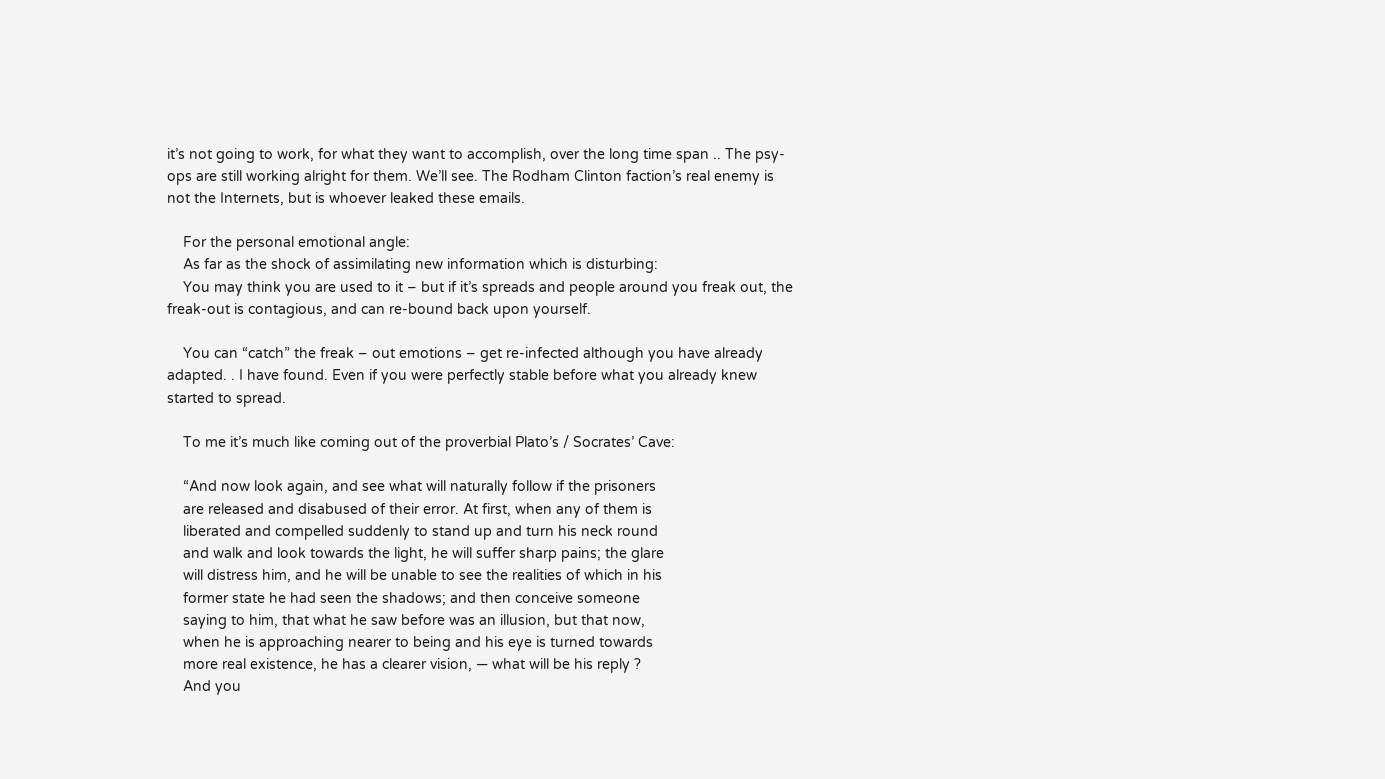it’s not going to work, for what they want to accomplish, over the long time span .. The psy-ops are still working alright for them. We’ll see. The Rodham Clinton faction’s real enemy is not the Internets, but is whoever leaked these emails.

    For the personal emotional angle:
    As far as the shock of assimilating new information which is disturbing:
    You may think you are used to it – but if it’s spreads and people around you freak out, the freak-out is contagious, and can re-bound back upon yourself.

    You can “catch” the freak – out emotions – get re-infected although you have already adapted. . I have found. Even if you were perfectly stable before what you already knew started to spread.

    To me it’s much like coming out of the proverbial Plato’s / Socrates’ Cave:

    “And now look again, and see what will naturally follow if the prisoners
    are released and disabused of their error. At first, when any of them is
    liberated and compelled suddenly to stand up and turn his neck round
    and walk and look towards the light, he will suffer sharp pains; the glare
    will distress him, and he will be unable to see the realities of which in his
    former state he had seen the shadows; and then conceive someone
    saying to him, that what he saw before was an illusion, but that now,
    when he is approaching nearer to being and his eye is turned towards
    more real existence, he has a clearer vision, — what will be his reply ?
    And you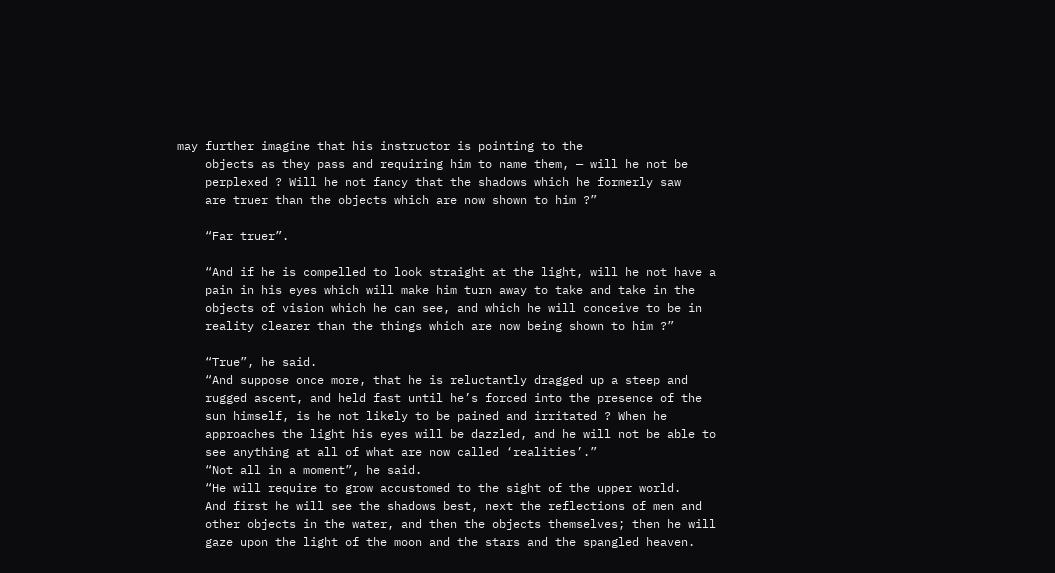may further imagine that his instructor is pointing to the
    objects as they pass and requiring him to name them, — will he not be
    perplexed ? Will he not fancy that the shadows which he formerly saw
    are truer than the objects which are now shown to him ?”

    “Far truer”.

    “And if he is compelled to look straight at the light, will he not have a
    pain in his eyes which will make him turn away to take and take in the
    objects of vision which he can see, and which he will conceive to be in
    reality clearer than the things which are now being shown to him ?”

    “True”, he said.
    “And suppose once more, that he is reluctantly dragged up a steep and
    rugged ascent, and held fast until he’s forced into the presence of the
    sun himself, is he not likely to be pained and irritated ? When he
    approaches the light his eyes will be dazzled, and he will not be able to
    see anything at all of what are now called ‘realities’.”
    “Not all in a moment”, he said.
    “He will require to grow accustomed to the sight of the upper world.
    And first he will see the shadows best, next the reflections of men and
    other objects in the water, and then the objects themselves; then he will
    gaze upon the light of the moon and the stars and the spangled heaven.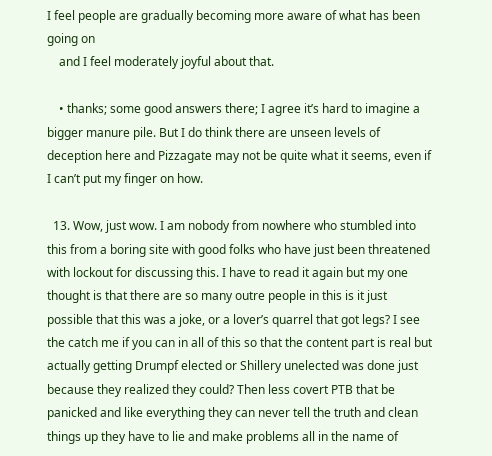I feel people are gradually becoming more aware of what has been going on
    and I feel moderately joyful about that.

    • thanks; some good answers there; I agree it’s hard to imagine a bigger manure pile. But I do think there are unseen levels of deception here and Pizzagate may not be quite what it seems, even if I can’t put my finger on how.

  13. Wow, just wow. I am nobody from nowhere who stumbled into this from a boring site with good folks who have just been threatened with lockout for discussing this. I have to read it again but my one thought is that there are so many outre people in this is it just possible that this was a joke, or a lover’s quarrel that got legs? I see the catch me if you can in all of this so that the content part is real but actually getting Drumpf elected or Shillery unelected was done just because they realized they could? Then less covert PTB that be panicked and like everything they can never tell the truth and clean things up they have to lie and make problems all in the name of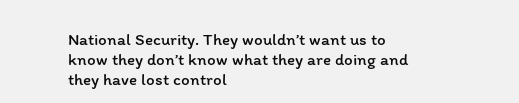National Security. They wouldn’t want us to know they don’t know what they are doing and they have lost control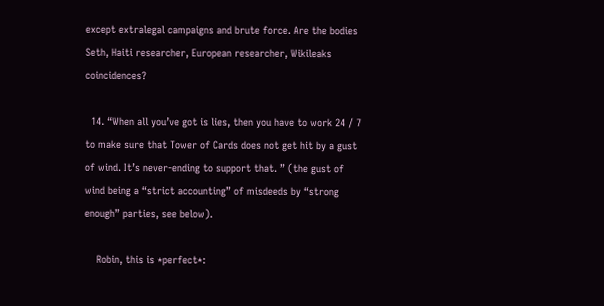except extralegal campaigns and brute force. Are the bodies Seth, Haiti researcher, European researcher, Wikileaks coincidences?

  14. “When all you’ve got is lies, then you have to work 24 / 7 to make sure that Tower of Cards does not get hit by a gust of wind. It’s never-ending to support that. ” (the gust of wind being a “strict accounting” of misdeeds by “strong enough” parties, see below).

    Robin, this is *perfect*: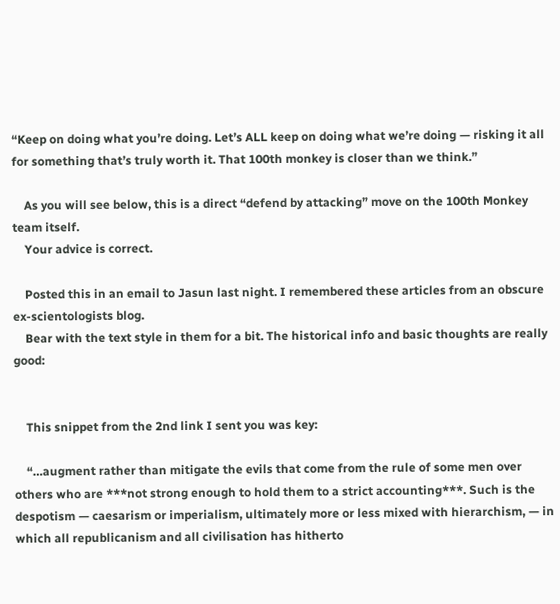“Keep on doing what you’re doing. Let’s ALL keep on doing what we’re doing — risking it all for something that’s truly worth it. That 100th monkey is closer than we think.”

    As you will see below, this is a direct “defend by attacking” move on the 100th Monkey team itself.
    Your advice is correct.

    Posted this in an email to Jasun last night. I remembered these articles from an obscure ex-scientologists blog.
    Bear with the text style in them for a bit. The historical info and basic thoughts are really good:


    This snippet from the 2nd link I sent you was key:

    “…augment rather than mitigate the evils that come from the rule of some men over others who are ***not strong enough to hold them to a strict accounting***. Such is the despotism — caesarism or imperialism, ultimately more or less mixed with hierarchism, — in which all republicanism and all civilisation has hitherto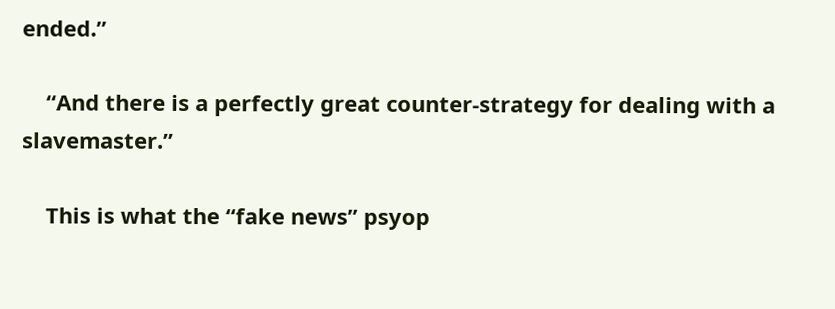ended.”

    “And there is a perfectly great counter-strategy for dealing with a slavemaster.”

    This is what the “fake news” psyop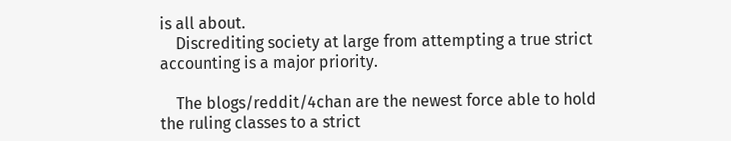is all about.
    Discrediting society at large from attempting a true strict accounting is a major priority.

    The blogs/reddit/4chan are the newest force able to hold the ruling classes to a strict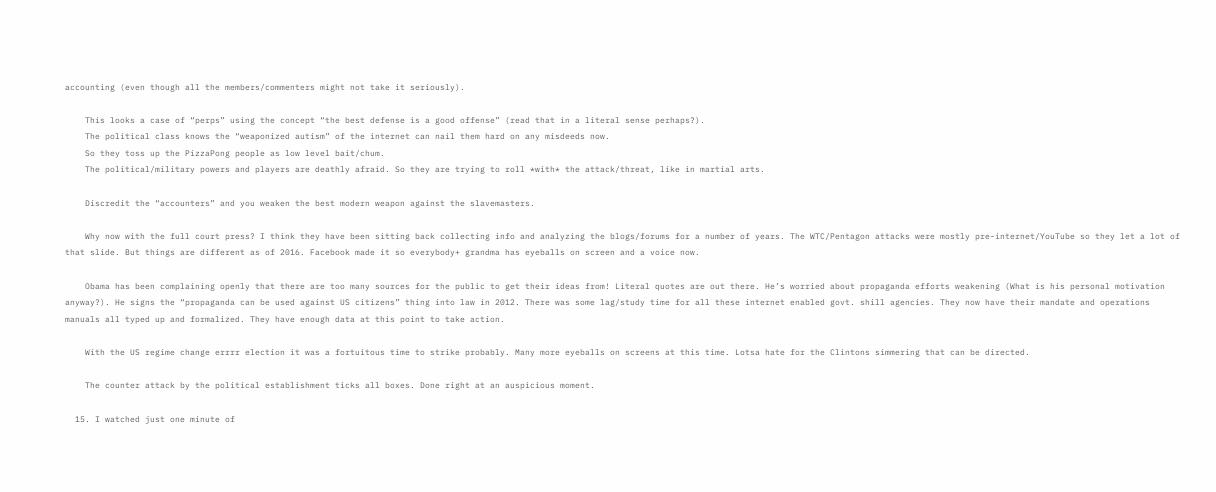accounting (even though all the members/commenters might not take it seriously).

    This looks a case of “perps” using the concept “the best defense is a good offense” (read that in a literal sense perhaps?).
    The political class knows the “weaponized autism” of the internet can nail them hard on any misdeeds now.
    So they toss up the PizzaPong people as low level bait/chum.
    The political/military powers and players are deathly afraid. So they are trying to roll *with* the attack/threat, like in martial arts.

    Discredit the “accounters” and you weaken the best modern weapon against the slavemasters.

    Why now with the full court press? I think they have been sitting back collecting info and analyzing the blogs/forums for a number of years. The WTC/Pentagon attacks were mostly pre-internet/YouTube so they let a lot of that slide. But things are different as of 2016. Facebook made it so everybody+ grandma has eyeballs on screen and a voice now.

    Obama has been complaining openly that there are too many sources for the public to get their ideas from! Literal quotes are out there. He’s worried about propaganda efforts weakening (What is his personal motivation anyway?). He signs the “propaganda can be used against US citizens” thing into law in 2012. There was some lag/study time for all these internet enabled govt. shill agencies. They now have their mandate and operations manuals all typed up and formalized. They have enough data at this point to take action.

    With the US regime change errrr election it was a fortuitous time to strike probably. Many more eyeballs on screens at this time. Lotsa hate for the Clintons simmering that can be directed.

    The counter attack by the political establishment ticks all boxes. Done right at an auspicious moment.

  15. I watched just one minute of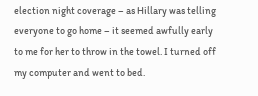election night coverage – as Hillary was telling everyone to go home – it seemed awfully early to me for her to throw in the towel. I turned off my computer and went to bed.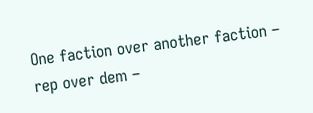One faction over another faction – rep over dem –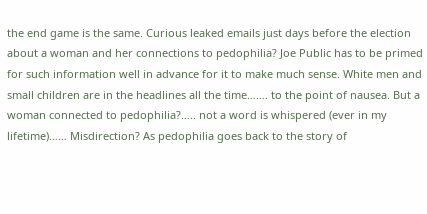the end game is the same. Curious leaked emails just days before the election about a woman and her connections to pedophilia? Joe Public has to be primed for such information well in advance for it to make much sense. White men and small children are in the headlines all the time……. to the point of nausea. But a woman connected to pedophilia?….. not a word is whispered (ever in my lifetime)…… Misdirection? As pedophilia goes back to the story of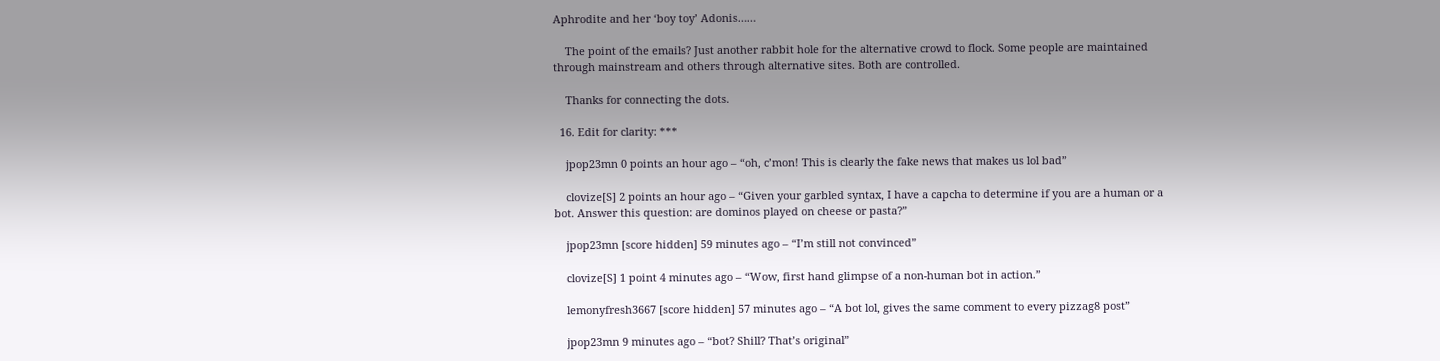Aphrodite and her ‘boy toy’ Adonis……

    The point of the emails? Just another rabbit hole for the alternative crowd to flock. Some people are maintained through mainstream and others through alternative sites. Both are controlled.

    Thanks for connecting the dots.

  16. Edit for clarity: ***

    jpop23mn 0 points an hour ago – “oh, c’mon! This is clearly the fake news that makes us lol bad”

    clovize[S] 2 points an hour ago – “Given your garbled syntax, I have a capcha to determine if you are a human or a bot. Answer this question: are dominos played on cheese or pasta?”

    jpop23mn [score hidden] 59 minutes ago – “I’m still not convinced”

    clovize[S] 1 point 4 minutes ago – “Wow, first hand glimpse of a non-human bot in action.”

    lemonyfresh3667 [score hidden] 57 minutes ago – “A bot lol, gives the same comment to every pizzag8 post”

    jpop23mn 9 minutes ago – “bot? Shill? That’s original”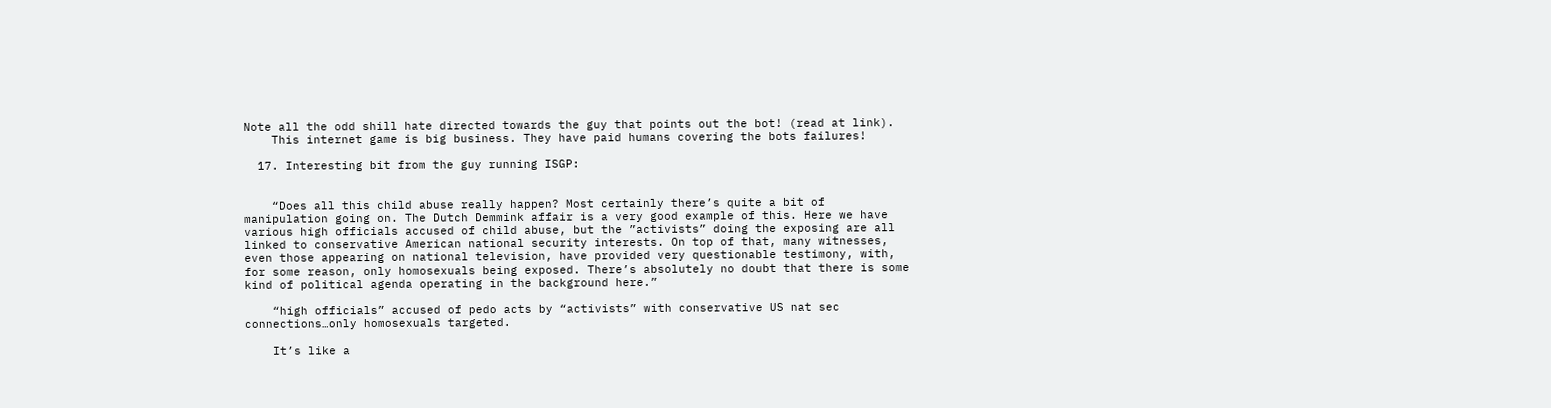Note all the odd shill hate directed towards the guy that points out the bot! (read at link).
    This internet game is big business. They have paid humans covering the bots failures!

  17. Interesting bit from the guy running ISGP:


    “Does all this child abuse really happen? Most certainly there’s quite a bit of manipulation going on. The Dutch Demmink affair is a very good example of this. Here we have various high officials accused of child abuse, but the ”activists” doing the exposing are all linked to conservative American national security interests. On top of that, many witnesses, even those appearing on national television, have provided very questionable testimony, with, for some reason, only homosexuals being exposed. There’s absolutely no doubt that there is some kind of political agenda operating in the background here.”

    “high officials” accused of pedo acts by “activists” with conservative US nat sec connections…only homosexuals targeted.

    It’s like a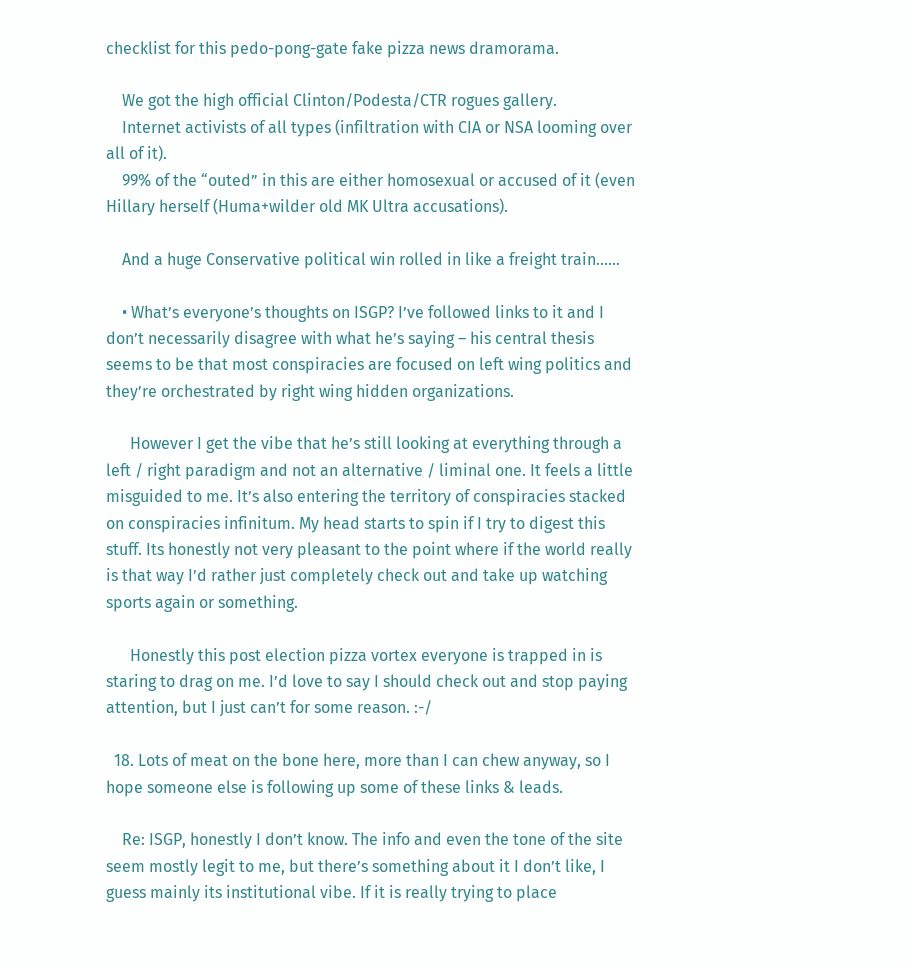checklist for this pedo-pong-gate fake pizza news dramorama.

    We got the high official Clinton/Podesta/CTR rogues gallery.
    Internet activists of all types (infiltration with CIA or NSA looming over all of it).
    99% of the “outed” in this are either homosexual or accused of it (even Hillary herself (Huma+wilder old MK Ultra accusations).

    And a huge Conservative political win rolled in like a freight train……

    • What’s everyone’s thoughts on ISGP? I’ve followed links to it and I don’t necessarily disagree with what he’s saying – his central thesis seems to be that most conspiracies are focused on left wing politics and they’re orchestrated by right wing hidden organizations.

      However I get the vibe that he’s still looking at everything through a left / right paradigm and not an alternative / liminal one. It feels a little misguided to me. It’s also entering the territory of conspiracies stacked on conspiracies infinitum. My head starts to spin if I try to digest this stuff. Its honestly not very pleasant to the point where if the world really is that way I’d rather just completely check out and take up watching sports again or something.

      Honestly this post election pizza vortex everyone is trapped in is staring to drag on me. I’d love to say I should check out and stop paying attention, but I just can’t for some reason. :-/

  18. Lots of meat on the bone here, more than I can chew anyway, so I hope someone else is following up some of these links & leads.

    Re: ISGP, honestly I don’t know. The info and even the tone of the site seem mostly legit to me, but there’s something about it I don’t like, I guess mainly its institutional vibe. If it is really trying to place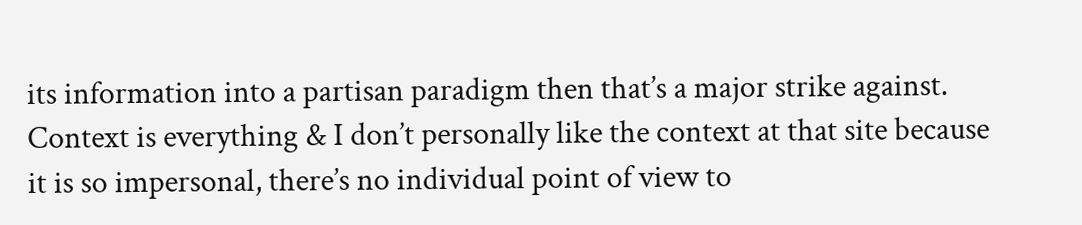its information into a partisan paradigm then that’s a major strike against. Context is everything & I don’t personally like the context at that site because it is so impersonal, there’s no individual point of view to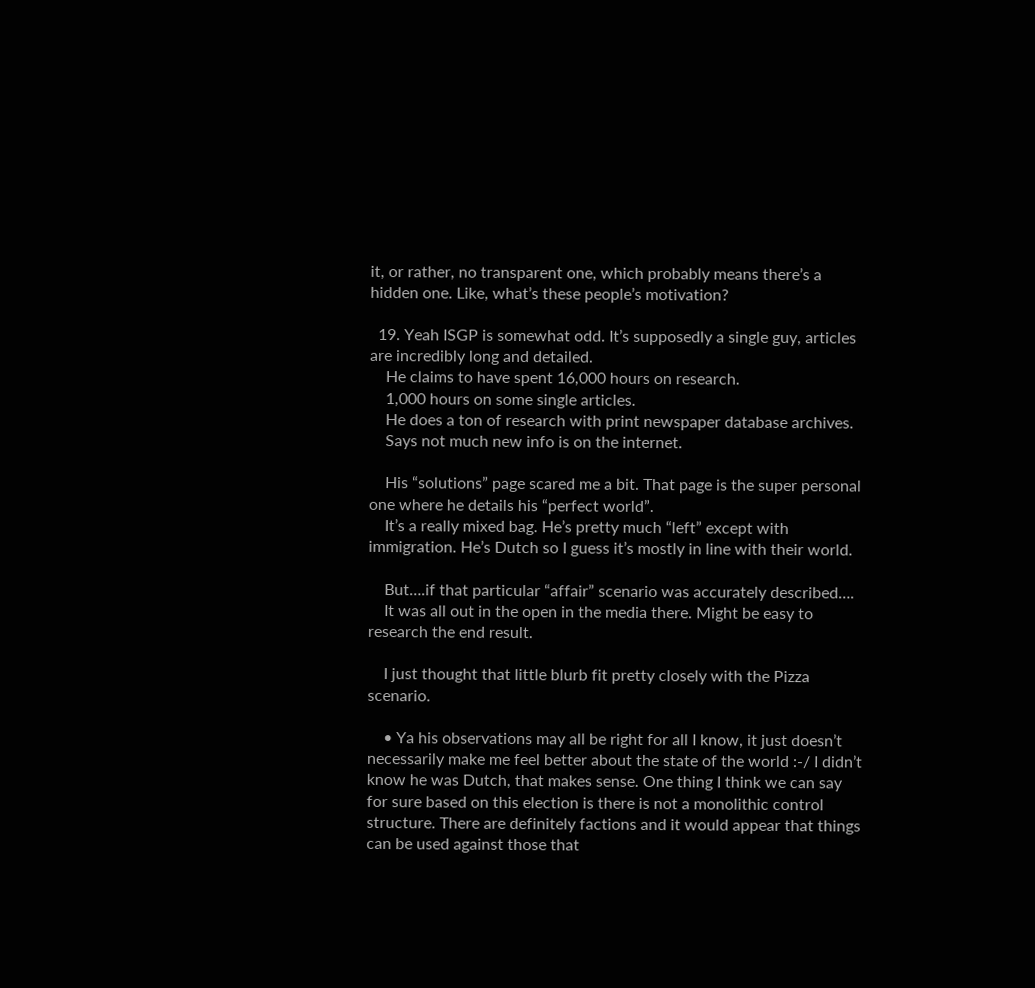it, or rather, no transparent one, which probably means there’s a hidden one. Like, what’s these people’s motivation?

  19. Yeah ISGP is somewhat odd. It’s supposedly a single guy, articles are incredibly long and detailed.
    He claims to have spent 16,000 hours on research.
    1,000 hours on some single articles.
    He does a ton of research with print newspaper database archives.
    Says not much new info is on the internet.

    His “solutions” page scared me a bit. That page is the super personal one where he details his “perfect world”.
    It’s a really mixed bag. He’s pretty much “left” except with immigration. He’s Dutch so I guess it’s mostly in line with their world.

    But….if that particular “affair” scenario was accurately described….
    It was all out in the open in the media there. Might be easy to research the end result.

    I just thought that little blurb fit pretty closely with the Pizza scenario.

    • Ya his observations may all be right for all I know, it just doesn’t necessarily make me feel better about the state of the world :-/ I didn’t know he was Dutch, that makes sense. One thing I think we can say for sure based on this election is there is not a monolithic control structure. There are definitely factions and it would appear that things can be used against those that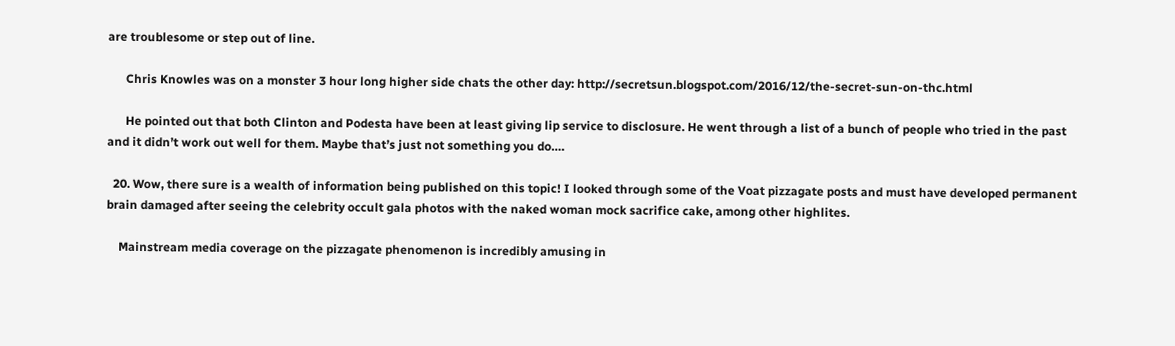are troublesome or step out of line.

      Chris Knowles was on a monster 3 hour long higher side chats the other day: http://secretsun.blogspot.com/2016/12/the-secret-sun-on-thc.html

      He pointed out that both Clinton and Podesta have been at least giving lip service to disclosure. He went through a list of a bunch of people who tried in the past and it didn’t work out well for them. Maybe that’s just not something you do….

  20. Wow, there sure is a wealth of information being published on this topic! I looked through some of the Voat pizzagate posts and must have developed permanent brain damaged after seeing the celebrity occult gala photos with the naked woman mock sacrifice cake, among other highlites.

    Mainstream media coverage on the pizzagate phenomenon is incredibly amusing in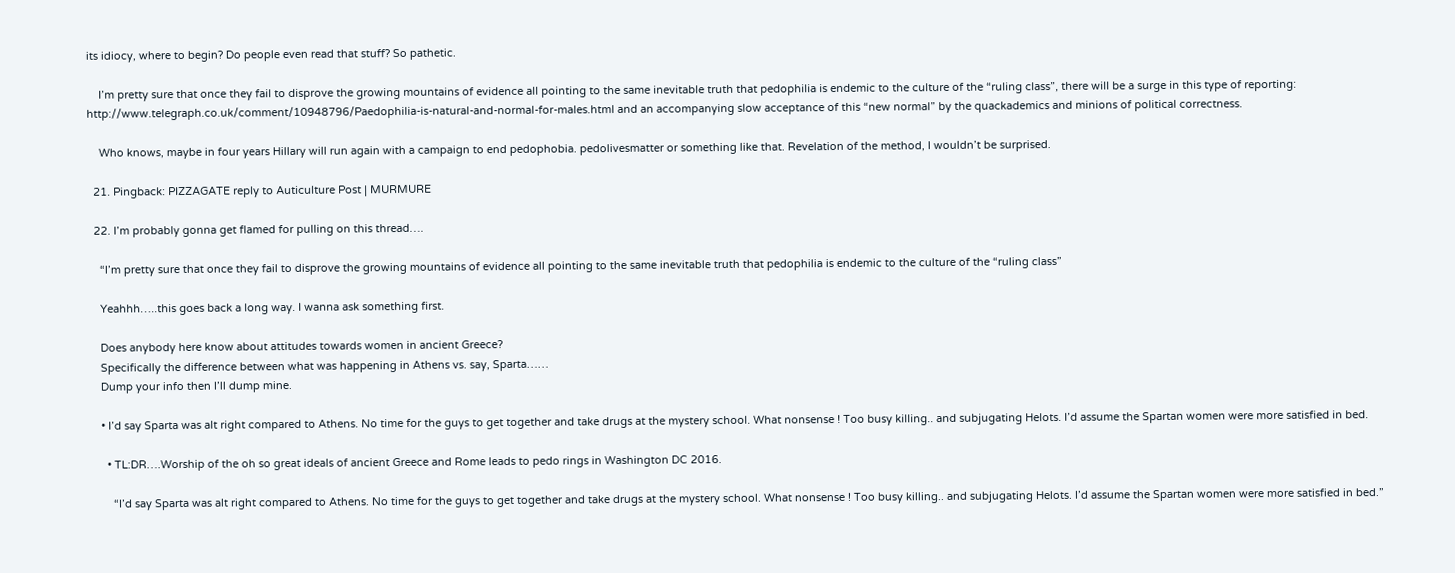its idiocy, where to begin? Do people even read that stuff? So pathetic.

    I’m pretty sure that once they fail to disprove the growing mountains of evidence all pointing to the same inevitable truth that pedophilia is endemic to the culture of the “ruling class”, there will be a surge in this type of reporting: http://www.telegraph.co.uk/comment/10948796/Paedophilia-is-natural-and-normal-for-males.html and an accompanying slow acceptance of this “new normal” by the quackademics and minions of political correctness.

    Who knows, maybe in four years Hillary will run again with a campaign to end pedophobia. pedolivesmatter or something like that. Revelation of the method, I wouldn’t be surprised.

  21. Pingback: PIZZAGATE reply to Auticulture Post | MURMURE

  22. I’m probably gonna get flamed for pulling on this thread….

    “I’m pretty sure that once they fail to disprove the growing mountains of evidence all pointing to the same inevitable truth that pedophilia is endemic to the culture of the “ruling class”

    Yeahhh…..this goes back a long way. I wanna ask something first.

    Does anybody here know about attitudes towards women in ancient Greece?
    Specifically the difference between what was happening in Athens vs. say, Sparta……
    Dump your info then I’ll dump mine.

    • I’d say Sparta was alt right compared to Athens. No time for the guys to get together and take drugs at the mystery school. What nonsense ! Too busy killing.. and subjugating Helots. I’d assume the Spartan women were more satisfied in bed.

      • TL:DR….Worship of the oh so great ideals of ancient Greece and Rome leads to pedo rings in Washington DC 2016.

        “I’d say Sparta was alt right compared to Athens. No time for the guys to get together and take drugs at the mystery school. What nonsense ! Too busy killing.. and subjugating Helots. I’d assume the Spartan women were more satisfied in bed.”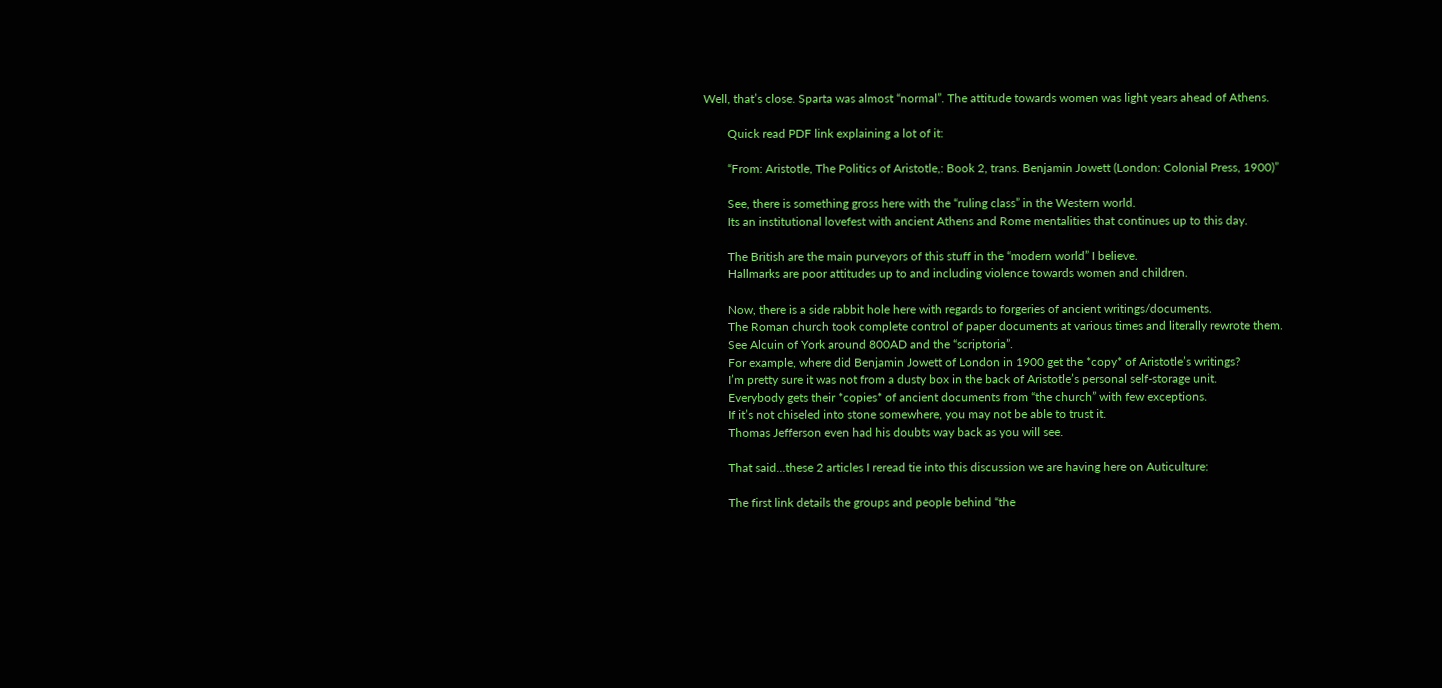Well, that’s close. Sparta was almost “normal”. The attitude towards women was light years ahead of Athens.

        Quick read PDF link explaining a lot of it:

        “From: Aristotle, The Politics of Aristotle,: Book 2, trans. Benjamin Jowett (London: Colonial Press, 1900)”

        See, there is something gross here with the “ruling class” in the Western world.
        Its an institutional lovefest with ancient Athens and Rome mentalities that continues up to this day.

        The British are the main purveyors of this stuff in the “modern world” I believe.
        Hallmarks are poor attitudes up to and including violence towards women and children.

        Now, there is a side rabbit hole here with regards to forgeries of ancient writings/documents.
        The Roman church took complete control of paper documents at various times and literally rewrote them.
        See Alcuin of York around 800AD and the “scriptoria”.
        For example, where did Benjamin Jowett of London in 1900 get the *copy* of Aristotle’s writings?
        I’m pretty sure it was not from a dusty box in the back of Aristotle’s personal self-storage unit.
        Everybody gets their *copies* of ancient documents from “the church” with few exceptions.
        If it’s not chiseled into stone somewhere, you may not be able to trust it.
        Thomas Jefferson even had his doubts way back as you will see.

        That said…these 2 articles I reread tie into this discussion we are having here on Auticulture:

        The first link details the groups and people behind “the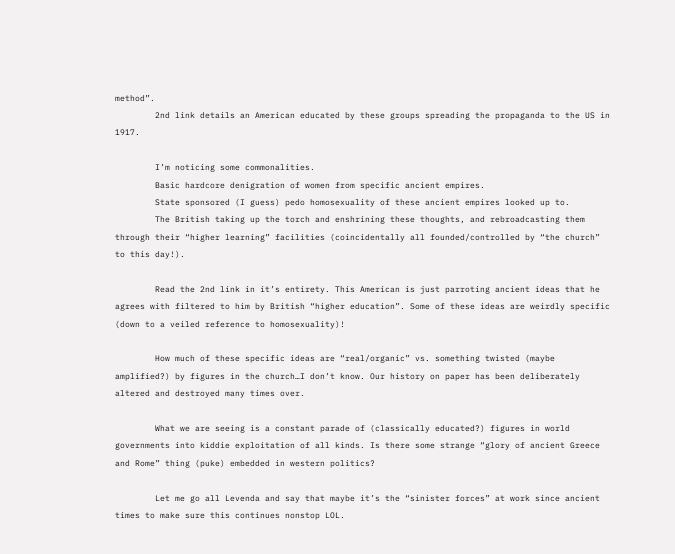method”.
        2nd link details an American educated by these groups spreading the propaganda to the US in 1917.

        I’m noticing some commonalities.
        Basic hardcore denigration of women from specific ancient empires.
        State sponsored (I guess) pedo homosexuality of these ancient empires looked up to.
        The British taking up the torch and enshrining these thoughts, and rebroadcasting them through their “higher learning” facilities (coincidentally all founded/controlled by “the church” to this day!).

        Read the 2nd link in it’s entirety. This American is just parroting ancient ideas that he agrees with filtered to him by British “higher education”. Some of these ideas are weirdly specific (down to a veiled reference to homosexuality)!

        How much of these specific ideas are “real/organic” vs. something twisted (maybe amplified?) by figures in the church…I don’t know. Our history on paper has been deliberately altered and destroyed many times over.

        What we are seeing is a constant parade of (classically educated?) figures in world governments into kiddie exploitation of all kinds. Is there some strange “glory of ancient Greece and Rome” thing (puke) embedded in western politics?

        Let me go all Levenda and say that maybe it’s the “sinister forces” at work since ancient times to make sure this continues nonstop LOL.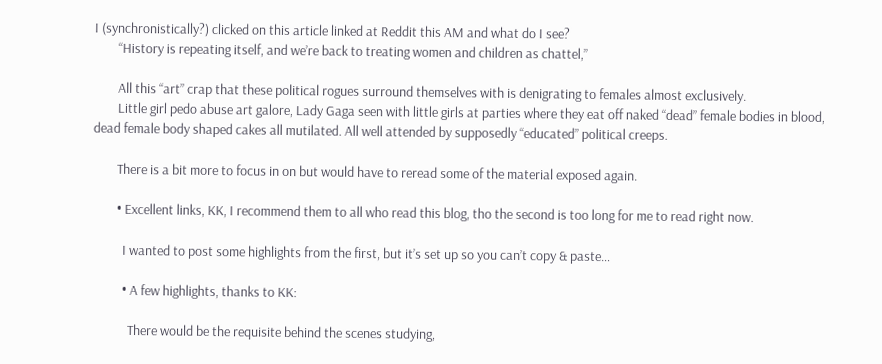I (synchronistically?) clicked on this article linked at Reddit this AM and what do I see?
        “History is repeating itself, and we’re back to treating women and children as chattel,”

        All this “art” crap that these political rogues surround themselves with is denigrating to females almost exclusively.
        Little girl pedo abuse art galore, Lady Gaga seen with little girls at parties where they eat off naked “dead” female bodies in blood, dead female body shaped cakes all mutilated. All well attended by supposedly “educated” political creeps.

        There is a bit more to focus in on but would have to reread some of the material exposed again.

        • Excellent links, KK, I recommend them to all who read this blog, tho the second is too long for me to read right now.

          I wanted to post some highlights from the first, but it’s set up so you can’t copy & paste…

          • A few highlights, thanks to KK:

            There would be the requisite behind the scenes studying,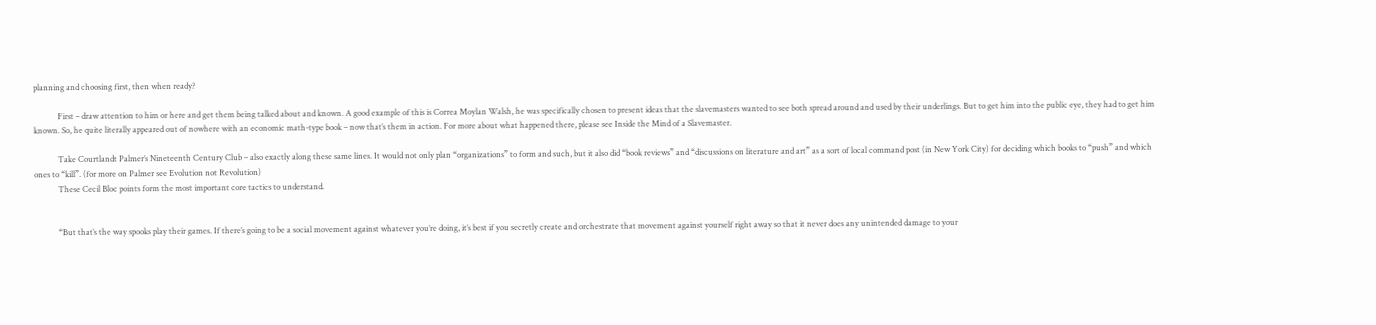planning and choosing first, then when ready?

            First – draw attention to him or here and get them being talked about and known. A good example of this is Correa Moylan Walsh, he was specifically chosen to present ideas that the slavemasters wanted to see both spread around and used by their underlings. But to get him into the public eye, they had to get him known. So, he quite literally appeared out of nowhere with an economic math-type book – now that’s them in action. For more about what happened there, please see Inside the Mind of a Slavemaster.

            Take Courtlandt Palmer’s Nineteenth Century Club – also exactly along these same lines. It would not only plan “organizations” to form and such, but it also did “book reviews” and “discussions on literature and art” as a sort of local command post (in New York City) for deciding which books to “push” and which ones to “kill”. (for more on Palmer see Evolution not Revolution)
            These Cecil Bloc points form the most important core tactics to understand.


            “But that’s the way spooks play their games. If there’s going to be a social movement against whatever you’re doing, it’s best if you secretly create and orchestrate that movement against yourself right away so that it never does any unintended damage to your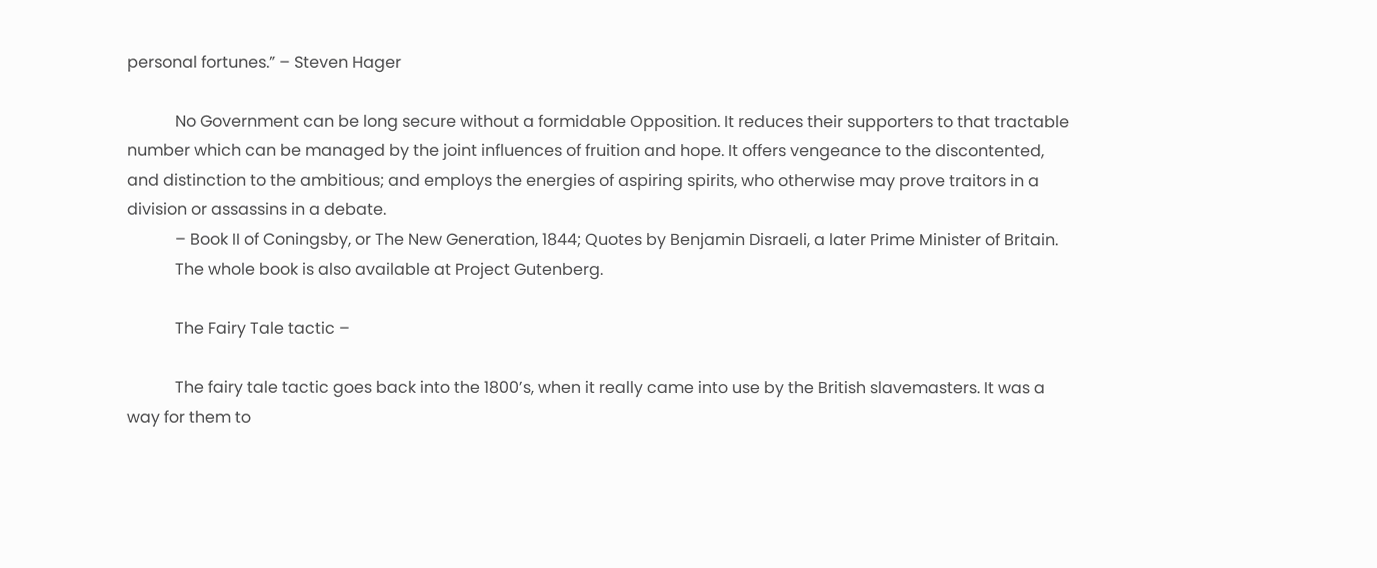personal fortunes.” – Steven Hager

            No Government can be long secure without a formidable Opposition. It reduces their supporters to that tractable number which can be managed by the joint influences of fruition and hope. It offers vengeance to the discontented, and distinction to the ambitious; and employs the energies of aspiring spirits, who otherwise may prove traitors in a division or assassins in a debate.
            – Book II of Coningsby, or The New Generation, 1844; Quotes by Benjamin Disraeli, a later Prime Minister of Britain.
            The whole book is also available at Project Gutenberg.

            The Fairy Tale tactic –

            The fairy tale tactic goes back into the 1800’s, when it really came into use by the British slavemasters. It was a way for them to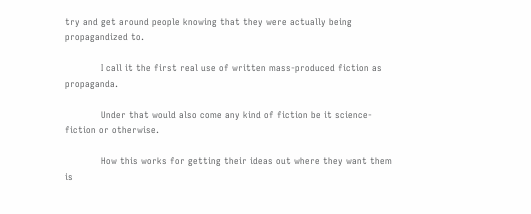try and get around people knowing that they were actually being propagandized to.

            I call it the first real use of written mass-produced fiction as propaganda.

            Under that would also come any kind of fiction be it science-fiction or otherwise.

            How this works for getting their ideas out where they want them is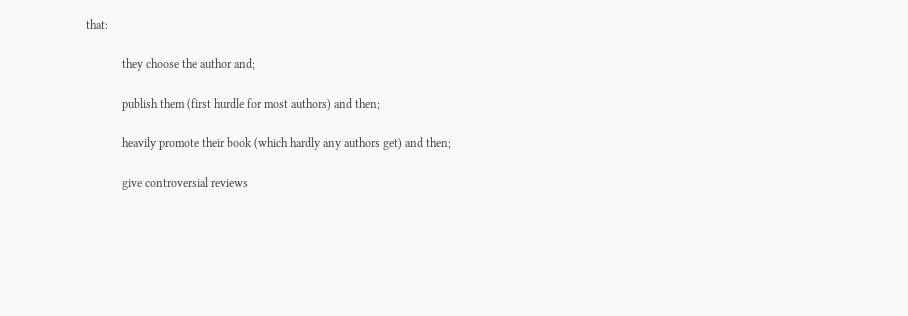that:

            they choose the author and;

            publish them (first hurdle for most authors) and then;

            heavily promote their book (which hardly any authors get) and then;

            give controversial reviews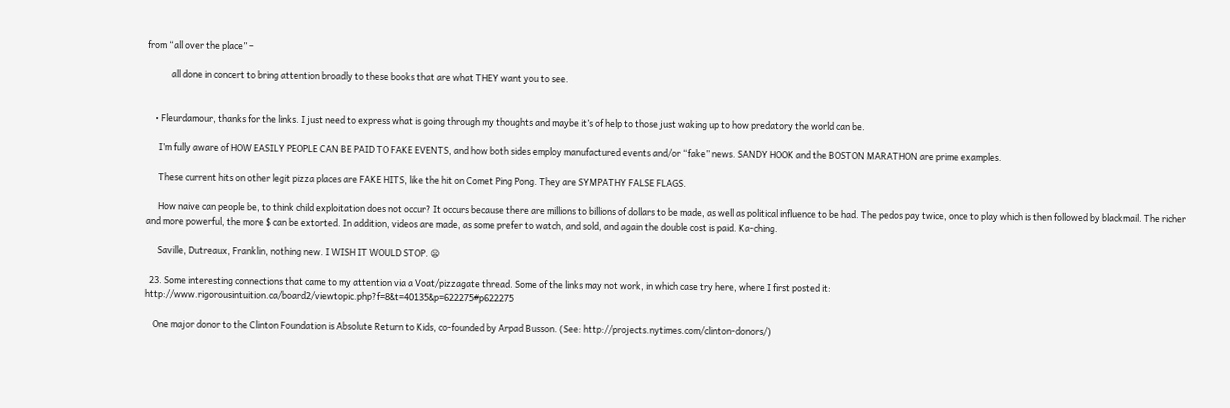from “all over the place” –

            all done in concert to bring attention broadly to these books that are what THEY want you to see.


    • Fleurdamour, thanks for the links. I just need to express what is going through my thoughts and maybe it’s of help to those just waking up to how predatory the world can be.

      I’m fully aware of HOW EASILY PEOPLE CAN BE PAID TO FAKE EVENTS, and how both sides employ manufactured events and/or “fake” news. SANDY HOOK and the BOSTON MARATHON are prime examples.

      These current hits on other legit pizza places are FAKE HITS, like the hit on Comet Ping Pong. They are SYMPATHY FALSE FLAGS.

      How naive can people be, to think child exploitation does not occur? It occurs because there are millions to billions of dollars to be made, as well as political influence to be had. The pedos pay twice, once to play which is then followed by blackmail. The richer and more powerful, the more $ can be extorted. In addition, videos are made, as some prefer to watch, and sold, and again the double cost is paid. Ka-ching.

      Saville, Dutreaux, Franklin, nothing new. I WISH IT WOULD STOP. 😦

  23. Some interesting connections that came to my attention via a Voat/pizzagate thread. Some of the links may not work, in which case try here, where I first posted it: http://www.rigorousintuition.ca/board2/viewtopic.php?f=8&t=40135&p=622275#p622275

    One major donor to the Clinton Foundation is Absolute Return to Kids, co-founded by Arpad Busson. (See: http://projects.nytimes.com/clinton-donors/)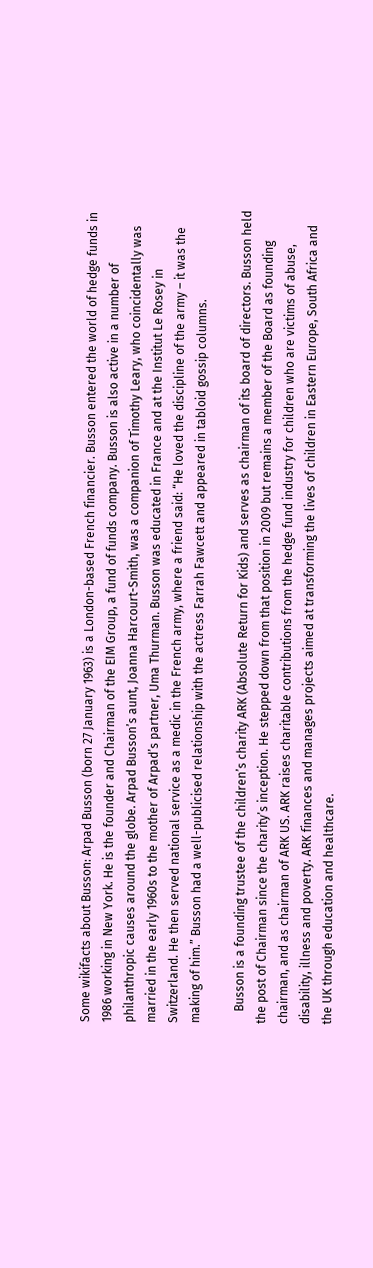Some wikifacts about Busson: Arpad Busson (born 27 January 1963) is a London-based French financier. Busson entered the world of hedge funds in 1986 working in New York. He is the founder and Chairman of the EIM Group, a fund of funds company. Busson is also active in a number of philanthropic causes around the globe. Arpad Busson’s aunt, Joanna Harcourt-Smith, was a companion of Timothy Leary, who coincidentally was married in the early 1960s to the mother of Arpad’s partner, Uma Thurman. Busson was educated in France and at the Institut Le Rosey in Switzerland. He then served national service as a medic in the French army, where a friend said: “He loved the discipline of the army – it was the making of him.” Busson had a well-publicised relationship with the actress Farrah Fawcett and appeared in tabloid gossip columns.

    Busson is a founding trustee of the children’s charity ARK (Absolute Return for Kids) and serves as chairman of its board of directors. Busson held the post of Chairman since the charity’s inception. He stepped down from that position in 2009 but remains a member of the Board as founding chairman, and as chairman of ARK US. ARK raises charitable contributions from the hedge fund industry for children who are victims of abuse, disability, illness and poverty. ARK finances and manages projects aimed at transforming the lives of children in Eastern Europe, South Africa and the UK through education and healthcare.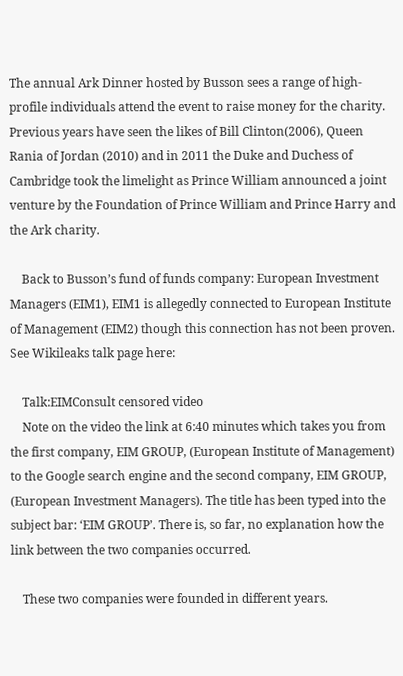The annual Ark Dinner hosted by Busson sees a range of high-profile individuals attend the event to raise money for the charity. Previous years have seen the likes of Bill Clinton(2006), Queen Rania of Jordan (2010) and in 2011 the Duke and Duchess of Cambridge took the limelight as Prince William announced a joint venture by the Foundation of Prince William and Prince Harry and the Ark charity.

    Back to Busson’s fund of funds company: European Investment Managers (EIM1), EIM1 is allegedly connected to European Institute of Management (EIM2) though this connection has not been proven. See Wikileaks talk page here:

    Talk:EIMConsult censored video
    Note on the video the link at 6:40 minutes which takes you from the first company, EIM GROUP, (European Institute of Management) to the Google search engine and the second company, EIM GROUP, (European Investment Managers). The title has been typed into the subject bar: ‘EIM GROUP’. There is, so far, no explanation how the link between the two companies occurred.

    These two companies were founded in different years.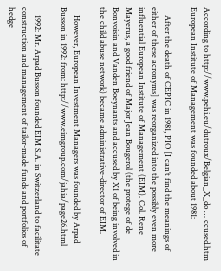According to http://www.pehi.eu/dutroux/Belgian_X_do … ccused.htm European Institute of Management was founded about 1981:

    After the death of CEPIC in 1981, PIO [I can’t find the meanings of either of these acronyms] was reorganized into the possibly even more influential European Institute of Management (EIM). Col. Rene Mayerus, a good friend of Major Jean Bougerol (the protege of de Bonvoisin and Vanden Boeynants and accused by X1 of being involved in the child abuse network) became administrative-director of EIM.

    However, European Investment Managers was founded by Arpad Busson in 1992: from: http://www.eimgroup.com/jahia/page26.html

    1992: Mr. Arpad Busson founded EIM S.A. in Switzerland to facilitate construction and management of tailor-made funds and portfolios of hedge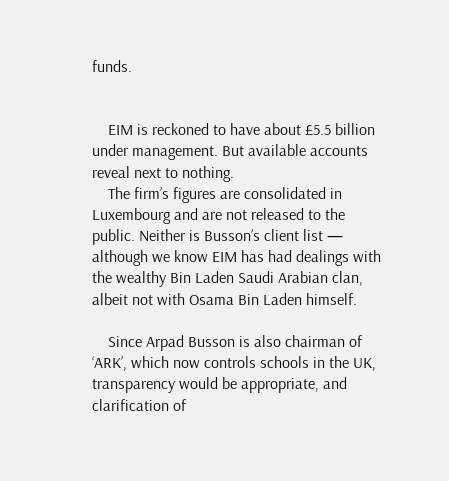funds.


    EIM is reckoned to have about £5.5 billion under management. But available accounts reveal next to nothing.
    The firm’s figures are consolidated in Luxembourg and are not released to the public. Neither is Busson’s client list — although we know EIM has had dealings with the wealthy Bin Laden Saudi Arabian clan, albeit not with Osama Bin Laden himself.

    Since Arpad Busson is also chairman of ‘ARK’, which now controls schools in the UK, transparency would be appropriate, and clarification of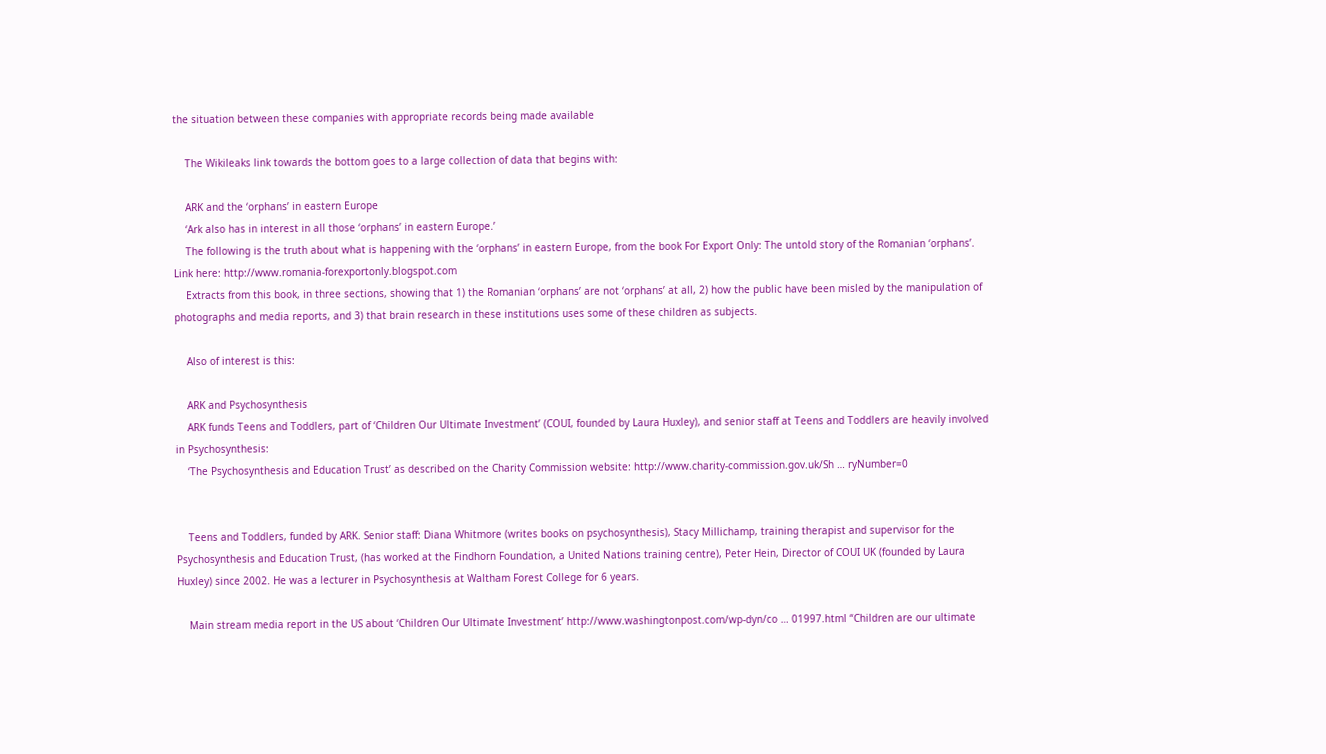the situation between these companies with appropriate records being made available

    The Wikileaks link towards the bottom goes to a large collection of data that begins with:

    ARK and the ‘orphans’ in eastern Europe
    ‘Ark also has in interest in all those ‘orphans’ in eastern Europe.’
    The following is the truth about what is happening with the ‘orphans’ in eastern Europe, from the book For Export Only: The untold story of the Romanian ‘orphans’. Link here: http://www.romania-forexportonly.blogspot.com
    Extracts from this book, in three sections, showing that 1) the Romanian ‘orphans’ are not ‘orphans’ at all, 2) how the public have been misled by the manipulation of photographs and media reports, and 3) that brain research in these institutions uses some of these children as subjects.

    Also of interest is this:

    ARK and Psychosynthesis
    ARK funds Teens and Toddlers, part of ‘Children Our Ultimate Investment’ (COUI, founded by Laura Huxley), and senior staff at Teens and Toddlers are heavily involved in Psychosynthesis:
    ‘The Psychosynthesis and Education Trust’ as described on the Charity Commission website: http://www.charity-commission.gov.uk/Sh … ryNumber=0


    Teens and Toddlers, funded by ARK. Senior staff: Diana Whitmore (writes books on psychosynthesis), Stacy Millichamp, training therapist and supervisor for the Psychosynthesis and Education Trust, (has worked at the Findhorn Foundation, a United Nations training centre), Peter Hein, Director of COUI UK (founded by Laura Huxley) since 2002. He was a lecturer in Psychosynthesis at Waltham Forest College for 6 years.

    Main stream media report in the US about ‘Children Our Ultimate Investment’ http://www.washingtonpost.com/wp-dyn/co … 01997.html “Children are our ultimate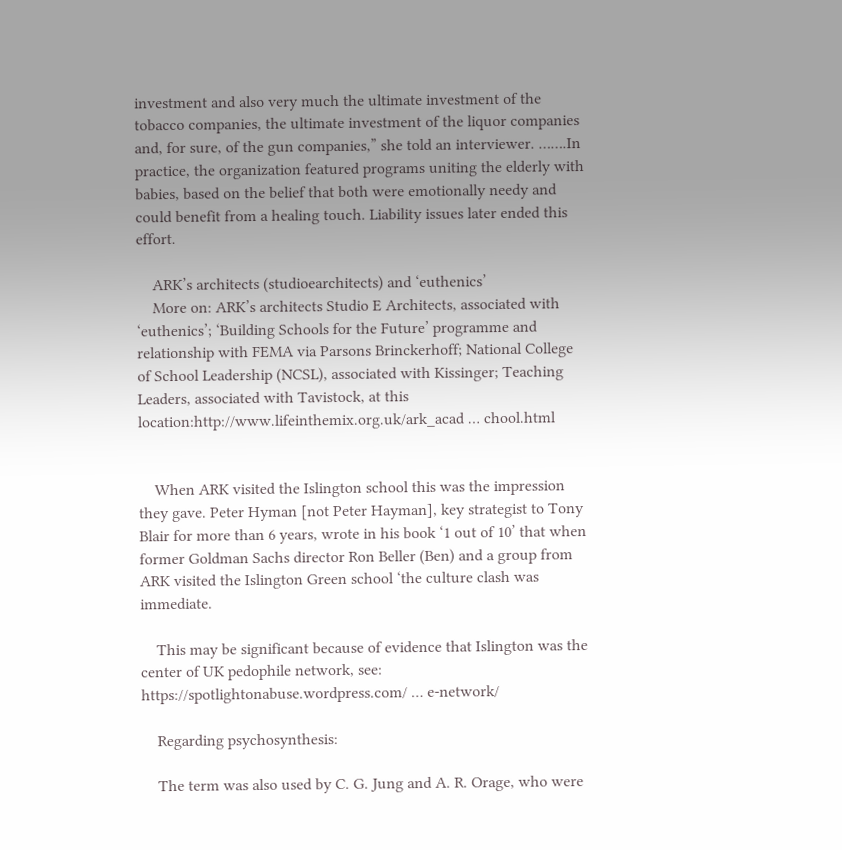investment and also very much the ultimate investment of the tobacco companies, the ultimate investment of the liquor companies and, for sure, of the gun companies,” she told an interviewer. …….In practice, the organization featured programs uniting the elderly with babies, based on the belief that both were emotionally needy and could benefit from a healing touch. Liability issues later ended this effort.

    ARK’s architects (studioearchitects) and ‘euthenics’
    More on: ARK’s architects Studio E Architects, associated with ‘euthenics’; ‘Building Schools for the Future’ programme and relationship with FEMA via Parsons Brinckerhoff; National College of School Leadership (NCSL), associated with Kissinger; Teaching Leaders, associated with Tavistock, at this location:http://www.lifeinthemix.org.uk/ark_acad … chool.html


    When ARK visited the Islington school this was the impression they gave. Peter Hyman [not Peter Hayman], key strategist to Tony Blair for more than 6 years, wrote in his book ‘1 out of 10’ that when former Goldman Sachs director Ron Beller (Ben) and a group from ARK visited the Islington Green school ‘the culture clash was immediate.

    This may be significant because of evidence that Islington was the center of UK pedophile network, see: https://spotlightonabuse.wordpress.com/ … e-network/

    Regarding psychosynthesis:

    The term was also used by C. G. Jung and A. R. Orage, who were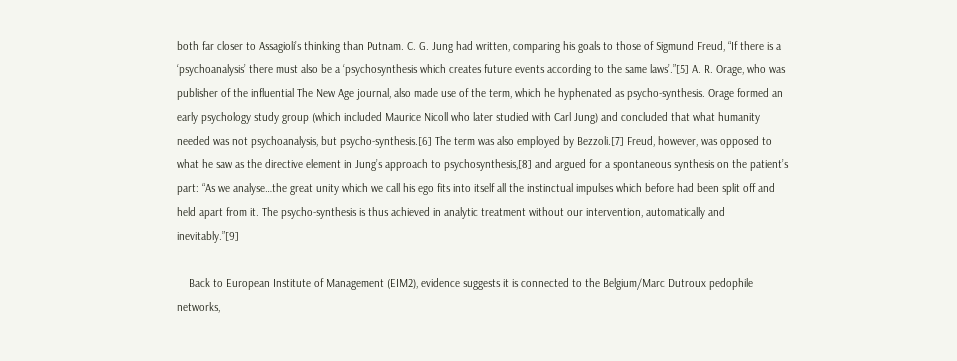both far closer to Assagioli’s thinking than Putnam. C. G. Jung had written, comparing his goals to those of Sigmund Freud, “If there is a ‘psychoanalysis’ there must also be a ‘psychosynthesis which creates future events according to the same laws’.”[5] A. R. Orage, who was publisher of the influential The New Age journal, also made use of the term, which he hyphenated as psycho-synthesis. Orage formed an early psychology study group (which included Maurice Nicoll who later studied with Carl Jung) and concluded that what humanity needed was not psychoanalysis, but psycho-synthesis.[6] The term was also employed by Bezzoli.[7] Freud, however, was opposed to what he saw as the directive element in Jung’s approach to psychosynthesis,[8] and argued for a spontaneous synthesis on the patient’s part: “As we analyse…the great unity which we call his ego fits into itself all the instinctual impulses which before had been split off and held apart from it. The psycho-synthesis is thus achieved in analytic treatment without our intervention, automatically and inevitably.”[9]

    Back to European Institute of Management (EIM2), evidence suggests it is connected to the Belgium/Marc Dutroux pedophile networks,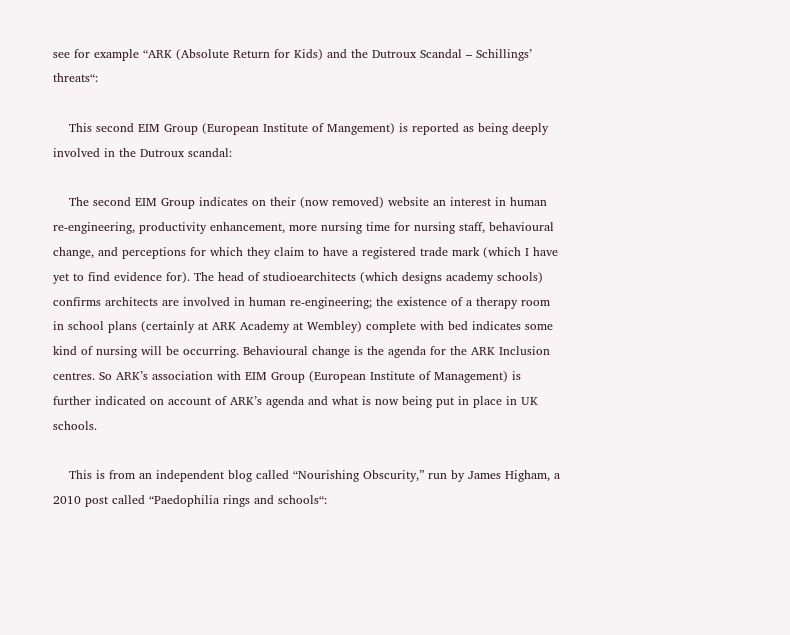see for example “ARK (Absolute Return for Kids) and the Dutroux Scandal – Schillings’ threats“:

    This second EIM Group (European Institute of Mangement) is reported as being deeply involved in the Dutroux scandal:

    The second EIM Group indicates on their (now removed) website an interest in human re-engineering, productivity enhancement, more nursing time for nursing staff, behavioural change, and perceptions for which they claim to have a registered trade mark (which I have yet to find evidence for). The head of studioearchitects (which designs academy schools) confirms architects are involved in human re-engineering; the existence of a therapy room in school plans (certainly at ARK Academy at Wembley) complete with bed indicates some kind of nursing will be occurring. Behavioural change is the agenda for the ARK Inclusion centres. So ARK’s association with EIM Group (European Institute of Management) is further indicated on account of ARK’s agenda and what is now being put in place in UK schools.

    This is from an independent blog called “Nourishing Obscurity,” run by James Higham, a 2010 post called “Paedophilia rings and schools“: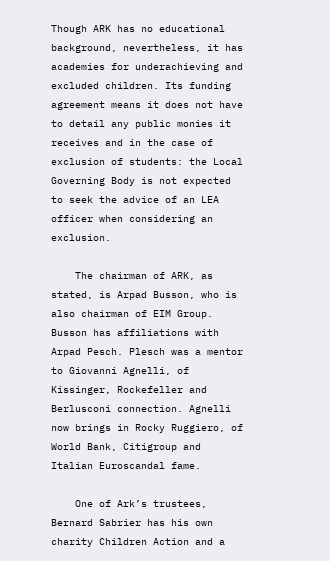Though ARK has no educational background, nevertheless, it has academies for underachieving and excluded children. Its funding agreement means it does not have to detail any public monies it receives and in the case of exclusion of students: the Local Governing Body is not expected to seek the advice of an LEA officer when considering an exclusion.

    The chairman of ARK, as stated, is Arpad Busson, who is also chairman of EIM Group. Busson has affiliations with Arpad Pesch. Plesch was a mentor to Giovanni Agnelli, of Kissinger, Rockefeller and Berlusconi connection. Agnelli now brings in Rocky Ruggiero, of World Bank, Citigroup and Italian Euroscandal fame.

    One of Ark’s trustees, Bernard Sabrier has his own charity Children Action and a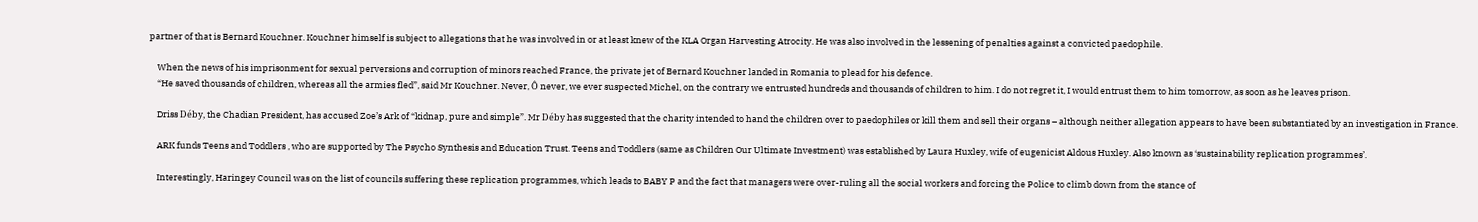partner of that is Bernard Kouchner. Kouchner himself is subject to allegations that he was involved in or at least knew of the KLA Organ Harvesting Atrocity. He was also involved in the lessening of penalties against a convicted paedophile.

    When the news of his imprisonment for sexual perversions and corruption of minors reached France, the private jet of Bernard Kouchner landed in Romania to plead for his defence.
    “He saved thousands of children, whereas all the armies fled”, said Mr Kouchner. Never, Ô never, we ever suspected Michel, on the contrary we entrusted hundreds and thousands of children to him. I do not regret it, I would entrust them to him tomorrow, as soon as he leaves prison.

    Driss Déby, the Chadian President, has accused Zoe’s Ark of “kidnap, pure and simple”. Mr Déby has suggested that the charity intended to hand the children over to paedophiles or kill them and sell their organs – although neither allegation appears to have been substantiated by an investigation in France.

    ARK funds Teens and Toddlers , who are supported by The Psycho Synthesis and Education Trust. Teens and Toddlers (same as Children Our Ultimate Investment) was established by Laura Huxley, wife of eugenicist Aldous Huxley. Also known as ‘sustainability replication programmes’.

    Interestingly, Haringey Council was on the list of councils suffering these replication programmes, which leads to BABY P and the fact that managers were over-ruling all the social workers and forcing the Police to climb down from the stance of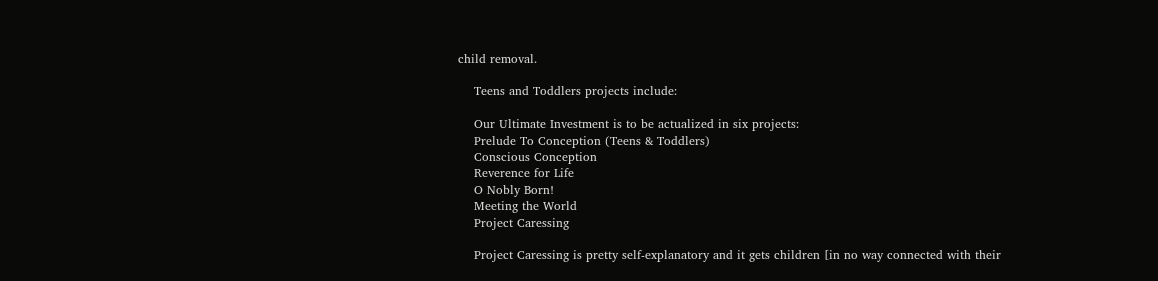child removal.

    Teens and Toddlers projects include:

    Our Ultimate Investment is to be actualized in six projects:
    Prelude To Conception (Teens & Toddlers)
    Conscious Conception
    Reverence for Life
    O Nobly Born!
    Meeting the World
    Project Caressing

    Project Caressing is pretty self-explanatory and it gets children [in no way connected with their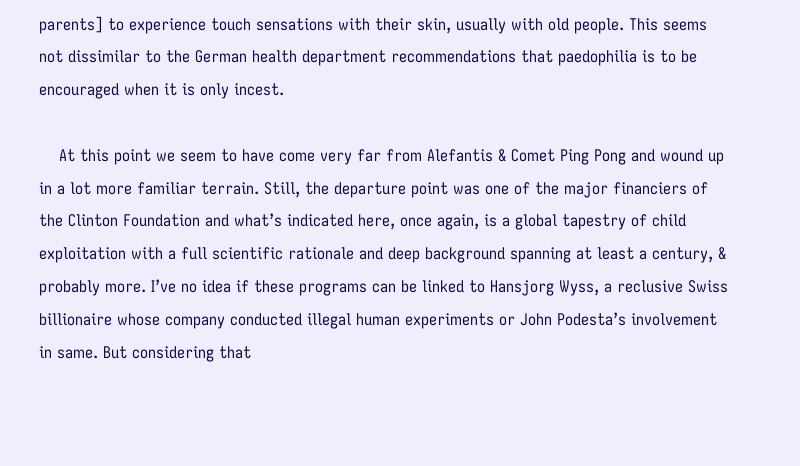parents] to experience touch sensations with their skin, usually with old people. This seems not dissimilar to the German health department recommendations that paedophilia is to be encouraged when it is only incest.

    At this point we seem to have come very far from Alefantis & Comet Ping Pong and wound up in a lot more familiar terrain. Still, the departure point was one of the major financiers of the Clinton Foundation and what’s indicated here, once again, is a global tapestry of child exploitation with a full scientific rationale and deep background spanning at least a century, & probably more. I’ve no idea if these programs can be linked to Hansjorg Wyss, a reclusive Swiss billionaire whose company conducted illegal human experiments or John Podesta’s involvement in same. But considering that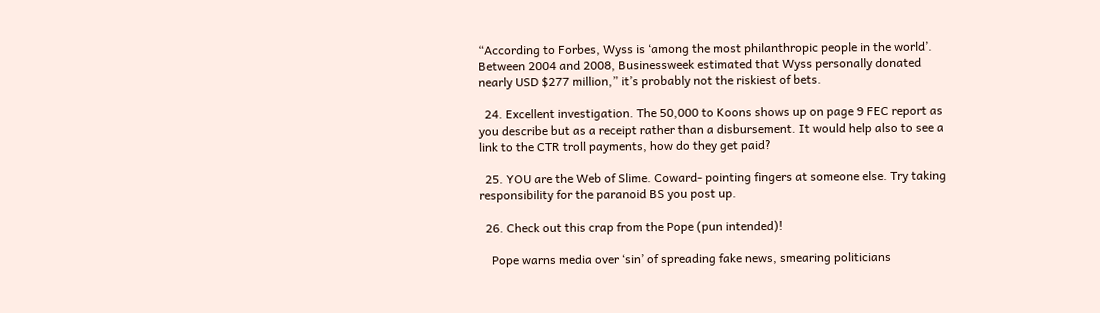“According to Forbes, Wyss is ‘among the most philanthropic people in the world’. Between 2004 and 2008, Businessweek estimated that Wyss personally donated nearly USD $277 million,” it’s probably not the riskiest of bets.

  24. Excellent investigation. The 50,000 to Koons shows up on page 9 FEC report as you describe but as a receipt rather than a disbursement. It would help also to see a link to the CTR troll payments, how do they get paid?

  25. YOU are the Web of Slime. Coward- pointing fingers at someone else. Try taking responsibility for the paranoid BS you post up.

  26. Check out this crap from the Pope (pun intended)!

    Pope warns media over ‘sin’ of spreading fake news, smearing politicians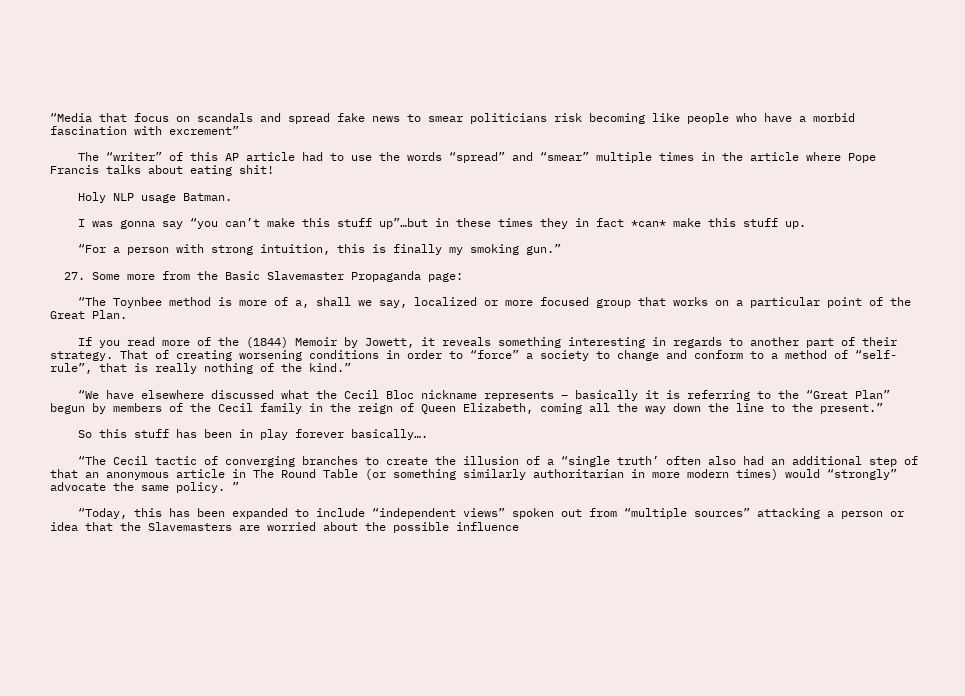“Media that focus on scandals and spread fake news to smear politicians risk becoming like people who have a morbid fascination with excrement”

    The “writer” of this AP article had to use the words “spread” and “smear” multiple times in the article where Pope Francis talks about eating shit!

    Holy NLP usage Batman.

    I was gonna say “you can’t make this stuff up”…but in these times they in fact *can* make this stuff up.

    “For a person with strong intuition, this is finally my smoking gun.”

  27. Some more from the Basic Slavemaster Propaganda page:

    “The Toynbee method is more of a, shall we say, localized or more focused group that works on a particular point of the Great Plan.

    If you read more of the (1844) Memoir by Jowett, it reveals something interesting in regards to another part of their strategy. That of creating worsening conditions in order to “force” a society to change and conform to a method of “self-rule”, that is really nothing of the kind.”

    “We have elsewhere discussed what the Cecil Bloc nickname represents – basically it is referring to the “Great Plan” begun by members of the Cecil family in the reign of Queen Elizabeth, coming all the way down the line to the present.”

    So this stuff has been in play forever basically….

    “The Cecil tactic of converging branches to create the illusion of a “single truth’ often also had an additional step of that an anonymous article in The Round Table (or something similarly authoritarian in more modern times) would “strongly” advocate the same policy. ”

    “Today, this has been expanded to include “independent views” spoken out from “multiple sources” attacking a person or idea that the Slavemasters are worried about the possible influence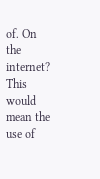of. On the internet? This would mean the use of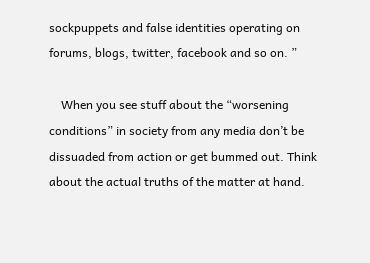sockpuppets and false identities operating on forums, blogs, twitter, facebook and so on. ”

    When you see stuff about the “worsening conditions” in society from any media don’t be dissuaded from action or get bummed out. Think about the actual truths of the matter at hand.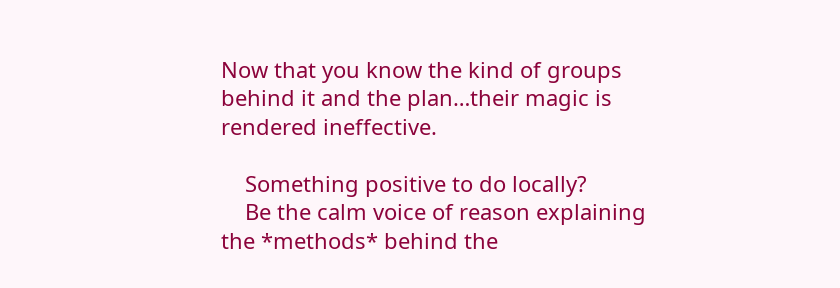Now that you know the kind of groups behind it and the plan…their magic is rendered ineffective.

    Something positive to do locally?
    Be the calm voice of reason explaining the *methods* behind the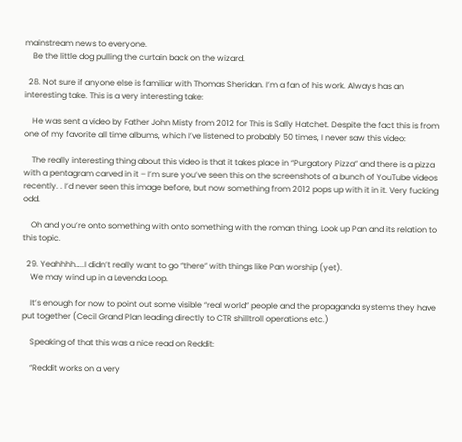mainstream news to everyone.
    Be the little dog pulling the curtain back on the wizard.

  28. Not sure if anyone else is familiar with Thomas Sheridan. I’m a fan of his work. Always has an interesting take. This is a very interesting take:

    He was sent a video by Father John Misty from 2012 for This is Sally Hatchet. Despite the fact this is from one of my favorite all time albums, which I’ve listened to probably 50 times, I never saw this video:

    The really interesting thing about this video is that it takes place in “Purgatory Pizza” and there is a pizza with a pentagram carved in it – I’m sure you’ve seen this on the screenshots of a bunch of YouTube videos recently. . I’d never seen this image before, but now something from 2012 pops up with it in it. Very fucking odd.

    Oh and you’re onto something with onto something with the roman thing. Look up Pan and its relation to this topic.

  29. Yeahhhh…..I didn’t really want to go “there” with things like Pan worship (yet).
    We may wind up in a Levenda Loop.

    It’s enough for now to point out some visible “real world” people and the propaganda systems they have put together (Cecil Grand Plan leading directly to CTR shilltroll operations etc.)

    Speaking of that this was a nice read on Reddit:

    “Reddit works on a very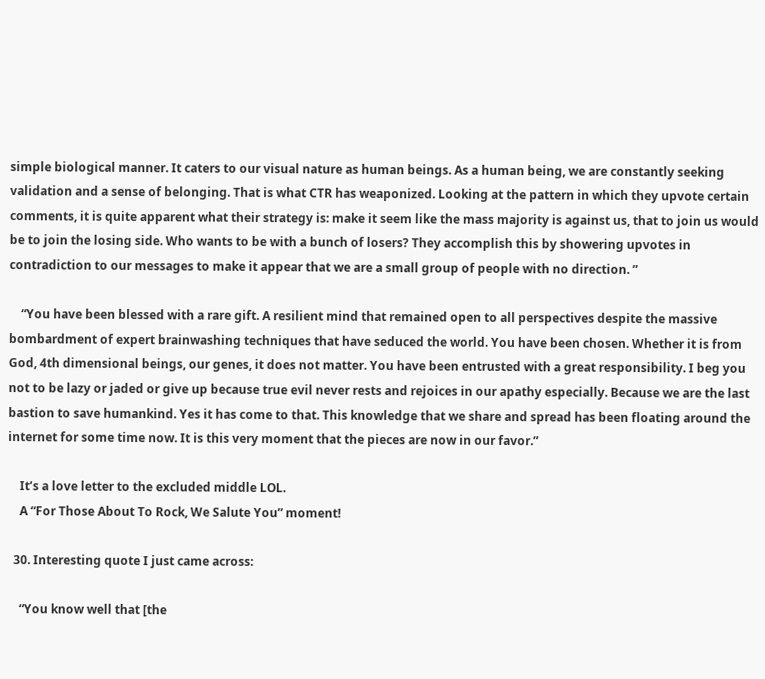simple biological manner. It caters to our visual nature as human beings. As a human being, we are constantly seeking validation and a sense of belonging. That is what CTR has weaponized. Looking at the pattern in which they upvote certain comments, it is quite apparent what their strategy is: make it seem like the mass majority is against us, that to join us would be to join the losing side. Who wants to be with a bunch of losers? They accomplish this by showering upvotes in contradiction to our messages to make it appear that we are a small group of people with no direction. ”

    “You have been blessed with a rare gift. A resilient mind that remained open to all perspectives despite the massive bombardment of expert brainwashing techniques that have seduced the world. You have been chosen. Whether it is from God, 4th dimensional beings, our genes, it does not matter. You have been entrusted with a great responsibility. I beg you not to be lazy or jaded or give up because true evil never rests and rejoices in our apathy especially. Because we are the last bastion to save humankind. Yes it has come to that. This knowledge that we share and spread has been floating around the internet for some time now. It is this very moment that the pieces are now in our favor.”

    It’s a love letter to the excluded middle LOL.
    A “For Those About To Rock, We Salute You” moment!

  30. Interesting quote I just came across:

    “You know well that [the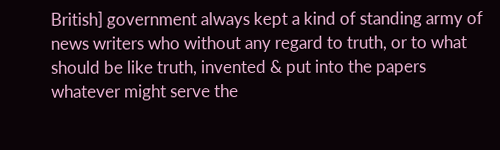British] government always kept a kind of standing army of news writers who without any regard to truth, or to what should be like truth, invented & put into the papers whatever might serve the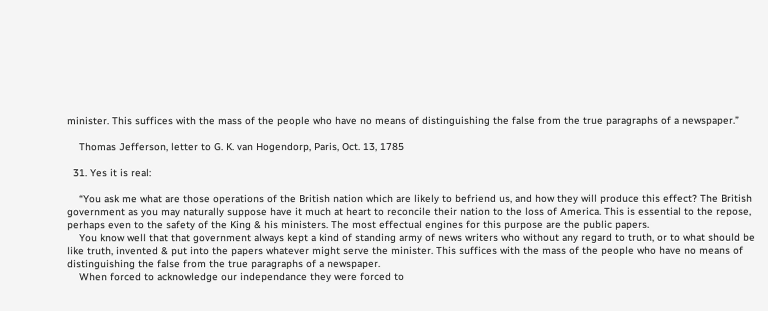minister. This suffices with the mass of the people who have no means of distinguishing the false from the true paragraphs of a newspaper.”

    Thomas Jefferson, letter to G. K. van Hogendorp, Paris, Oct. 13, 1785

  31. Yes it is real:

    “You ask me what are those operations of the British nation which are likely to befriend us, and how they will produce this effect? The British government as you may naturally suppose have it much at heart to reconcile their nation to the loss of America. This is essential to the repose, perhaps even to the safety of the King & his ministers. The most effectual engines for this purpose are the public papers.
    You know well that that government always kept a kind of standing army of news writers who without any regard to truth, or to what should be like truth, invented & put into the papers whatever might serve the minister. This suffices with the mass of the people who have no means of distinguishing the false from the true paragraphs of a newspaper.
    When forced to acknowledge our independance they were forced to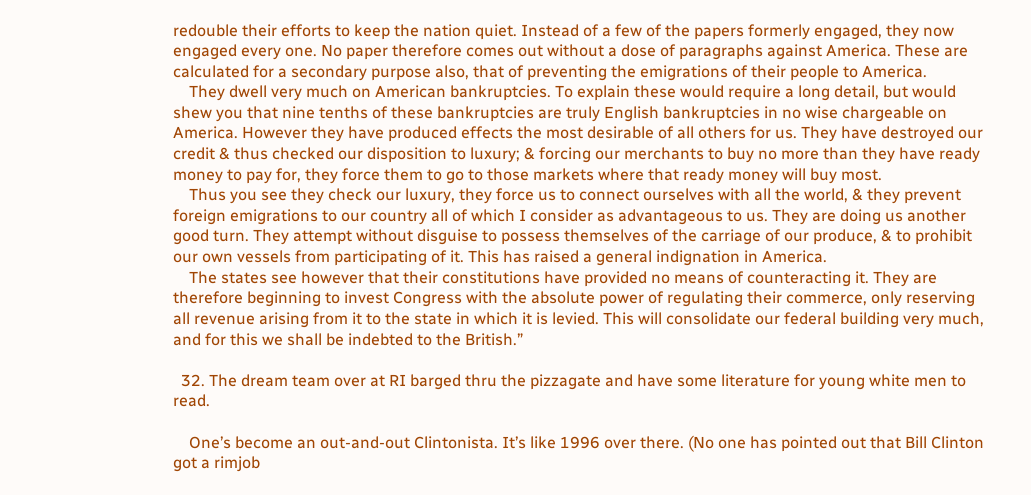redouble their efforts to keep the nation quiet. Instead of a few of the papers formerly engaged, they now engaged every one. No paper therefore comes out without a dose of paragraphs against America. These are calculated for a secondary purpose also, that of preventing the emigrations of their people to America.
    They dwell very much on American bankruptcies. To explain these would require a long detail, but would shew you that nine tenths of these bankruptcies are truly English bankruptcies in no wise chargeable on America. However they have produced effects the most desirable of all others for us. They have destroyed our credit & thus checked our disposition to luxury; & forcing our merchants to buy no more than they have ready money to pay for, they force them to go to those markets where that ready money will buy most.
    Thus you see they check our luxury, they force us to connect ourselves with all the world, & they prevent foreign emigrations to our country all of which I consider as advantageous to us. They are doing us another good turn. They attempt without disguise to possess themselves of the carriage of our produce, & to prohibit our own vessels from participating of it. This has raised a general indignation in America.
    The states see however that their constitutions have provided no means of counteracting it. They are therefore beginning to invest Congress with the absolute power of regulating their commerce, only reserving all revenue arising from it to the state in which it is levied. This will consolidate our federal building very much, and for this we shall be indebted to the British.”

  32. The dream team over at RI barged thru the pizzagate and have some literature for young white men to read.

    One’s become an out-and-out Clintonista. It’s like 1996 over there. (No one has pointed out that Bill Clinton got a rimjob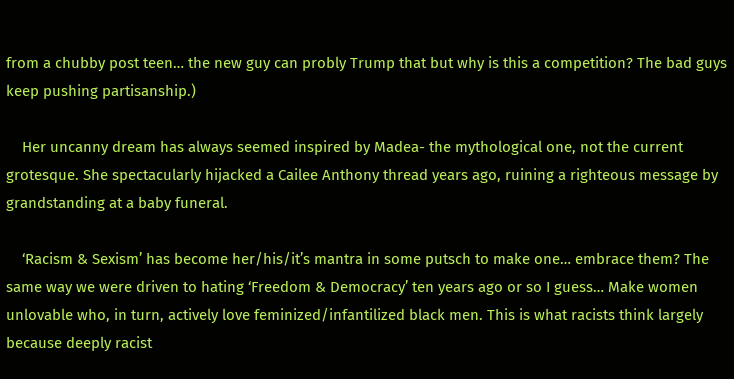from a chubby post teen… the new guy can probly Trump that but why is this a competition? The bad guys keep pushing partisanship.)

    Her uncanny dream has always seemed inspired by Madea- the mythological one, not the current grotesque. She spectacularly hijacked a Cailee Anthony thread years ago, ruining a righteous message by grandstanding at a baby funeral.

    ‘Racism & Sexism’ has become her/his/it’s mantra in some putsch to make one… embrace them? The same way we were driven to hating ‘Freedom & Democracy’ ten years ago or so I guess… Make women unlovable who, in turn, actively love feminized/infantilized black men. This is what racists think largely because deeply racist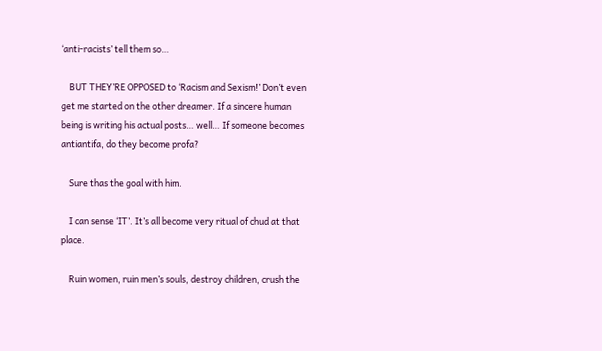‘anti-racists’ tell them so…

    BUT THEY’RE OPPOSED to ‘Racism and Sexism!’ Don’t even get me started on the other dreamer. If a sincere human being is writing his actual posts… well… If someone becomes antiantifa, do they become profa?

    Sure thas the goal with him.

    I can sense ‘IT’. It’s all become very ritual of chud at that place.

    Ruin women, ruin men’s souls, destroy children, crush the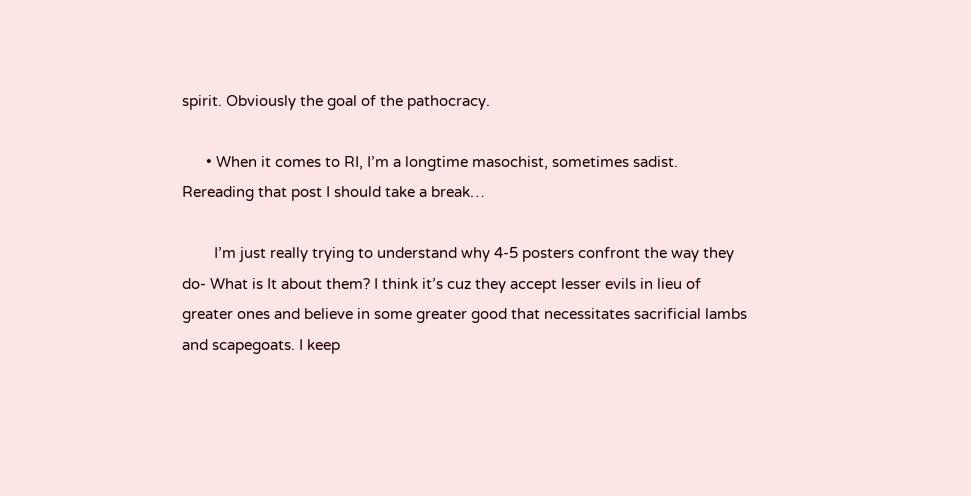spirit. Obviously the goal of the pathocracy.

      • When it comes to RI, I’m a longtime masochist, sometimes sadist. Rereading that post I should take a break…

        I’m just really trying to understand why 4-5 posters confront the way they do- What is It about them? I think it’s cuz they accept lesser evils in lieu of greater ones and believe in some greater good that necessitates sacrificial lambs and scapegoats. I keep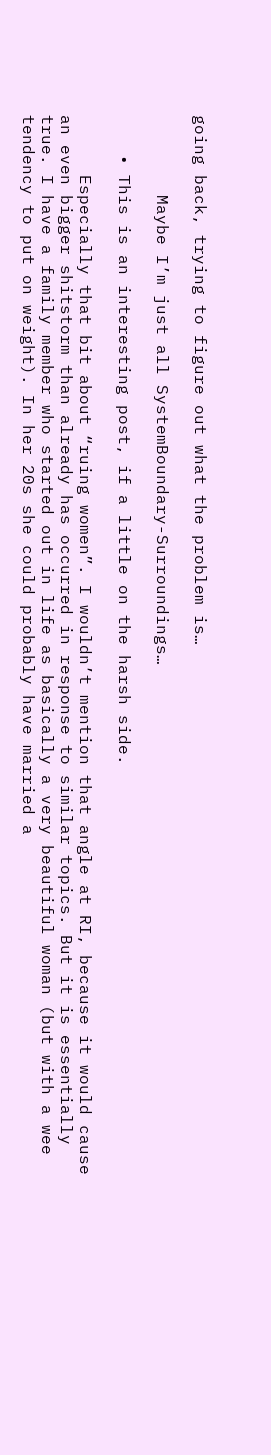going back, trying to figure out what the problem is…

        Maybe I’m just all SystemBoundary-Surroundings…

    • This is an interesting post, if a little on the harsh side.

      Especially that bit about “ruing women”. I wouldn’t mention that angle at RI, because it would cause an even bigger shitstorm than already has occurred in response to similar topics. But it is essentially true. I have a family member who started out in life as basically a very beautiful woman (but with a wee tendency to put on weight). In her 20s she could probably have married a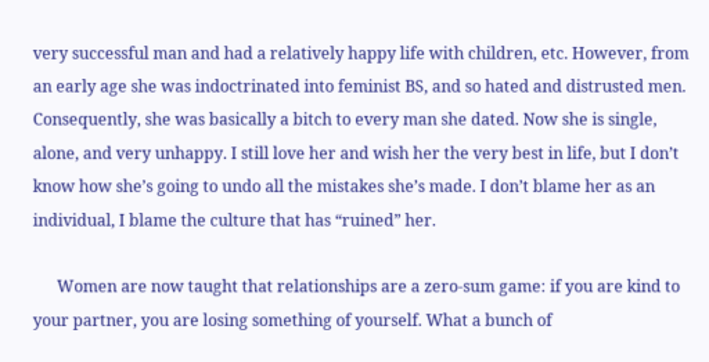very successful man and had a relatively happy life with children, etc. However, from an early age she was indoctrinated into feminist BS, and so hated and distrusted men. Consequently, she was basically a bitch to every man she dated. Now she is single, alone, and very unhappy. I still love her and wish her the very best in life, but I don’t know how she’s going to undo all the mistakes she’s made. I don’t blame her as an individual, I blame the culture that has “ruined” her.

      Women are now taught that relationships are a zero-sum game: if you are kind to your partner, you are losing something of yourself. What a bunch of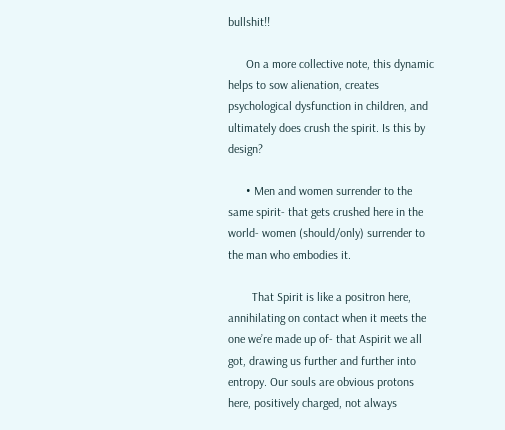bullshit!!

      On a more collective note, this dynamic helps to sow alienation, creates psychological dysfunction in children, and ultimately does crush the spirit. Is this by design?

      • Men and women surrender to the same spirit- that gets crushed here in the world- women (should/only) surrender to the man who embodies it.

        That Spirit is like a positron here, annihilating on contact when it meets the one we’re made up of- that Aspirit we all got, drawing us further and further into entropy. Our souls are obvious protons here, positively charged, not always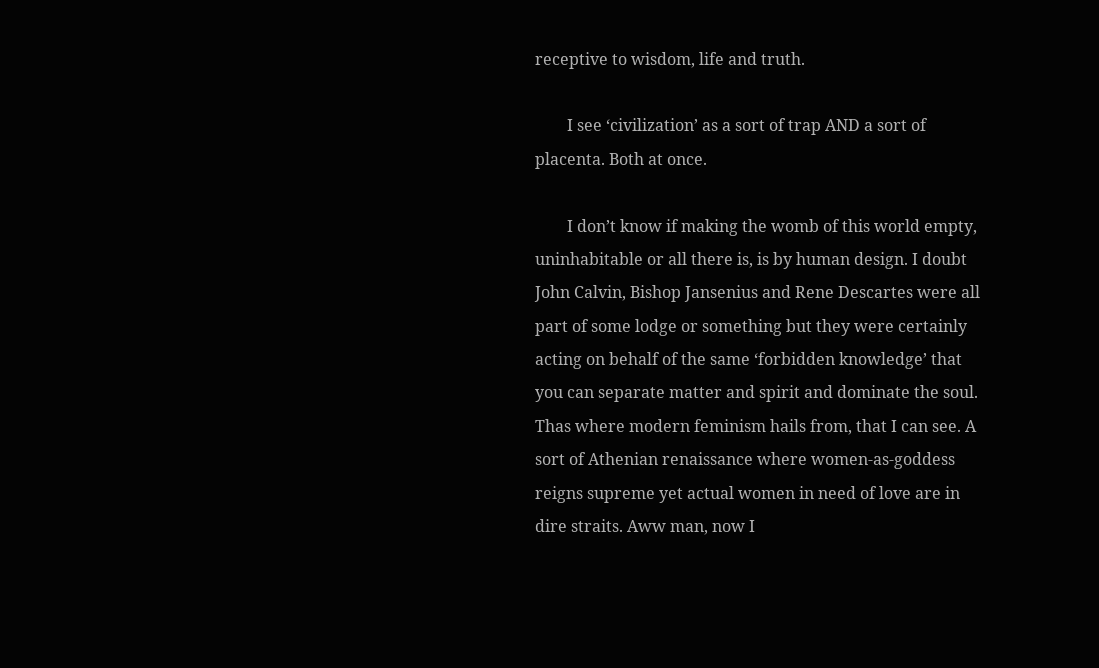receptive to wisdom, life and truth.

        I see ‘civilization’ as a sort of trap AND a sort of placenta. Both at once.

        I don’t know if making the womb of this world empty, uninhabitable or all there is, is by human design. I doubt John Calvin, Bishop Jansenius and Rene Descartes were all part of some lodge or something but they were certainly acting on behalf of the same ‘forbidden knowledge’ that you can separate matter and spirit and dominate the soul. Thas where modern feminism hails from, that I can see. A sort of Athenian renaissance where women-as-goddess reigns supreme yet actual women in need of love are in dire straits. Aww man, now I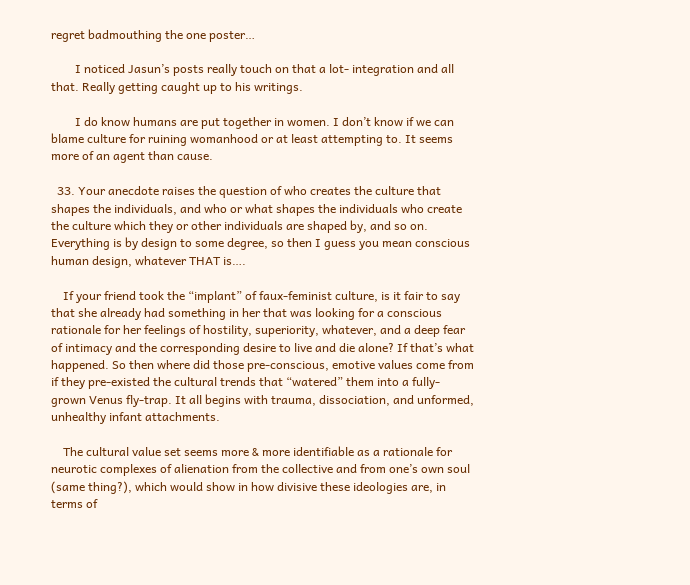regret badmouthing the one poster…

        I noticed Jasun’s posts really touch on that a lot- integration and all that. Really getting caught up to his writings.

        I do know humans are put together in women. I don’t know if we can blame culture for ruining womanhood or at least attempting to. It seems more of an agent than cause.

  33. Your anecdote raises the question of who creates the culture that shapes the individuals, and who or what shapes the individuals who create the culture which they or other individuals are shaped by, and so on. Everything is by design to some degree, so then I guess you mean conscious human design, whatever THAT is….

    If your friend took the “implant” of faux-feminist culture, is it fair to say that she already had something in her that was looking for a conscious rationale for her feelings of hostility, superiority, whatever, and a deep fear of intimacy and the corresponding desire to live and die alone? If that’s what happened. So then where did those pre-conscious, emotive values come from if they pre-existed the cultural trends that “watered” them into a fully-grown Venus fly-trap. It all begins with trauma, dissociation, and unformed, unhealthy infant attachments.

    The cultural value set seems more & more identifiable as a rationale for neurotic complexes of alienation from the collective and from one’s own soul (same thing?), which would show in how divisive these ideologies are, in terms of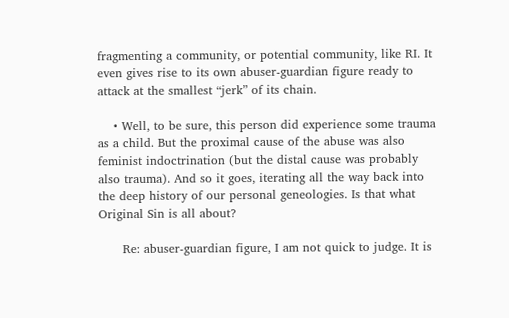fragmenting a community, or potential community, like RI. It even gives rise to its own abuser-guardian figure ready to attack at the smallest “jerk” of its chain.

    • Well, to be sure, this person did experience some trauma as a child. But the proximal cause of the abuse was also feminist indoctrination (but the distal cause was probably also trauma). And so it goes, iterating all the way back into the deep history of our personal geneologies. Is that what Original Sin is all about?

      Re: abuser-guardian figure, I am not quick to judge. It is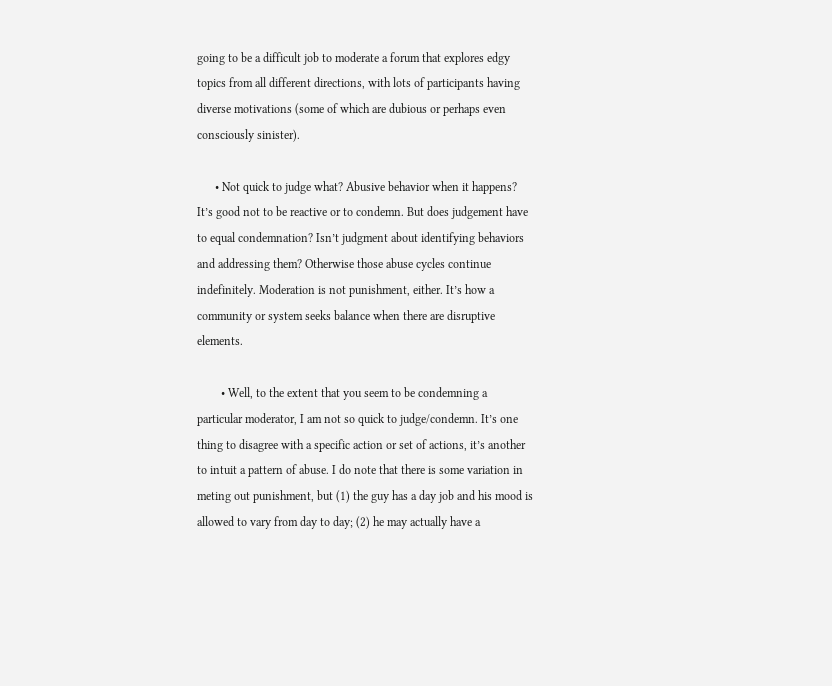going to be a difficult job to moderate a forum that explores edgy topics from all different directions, with lots of participants having diverse motivations (some of which are dubious or perhaps even consciously sinister).

      • Not quick to judge what? Abusive behavior when it happens? It’s good not to be reactive or to condemn. But does judgement have to equal condemnation? Isn’t judgment about identifying behaviors and addressing them? Otherwise those abuse cycles continue indefinitely. Moderation is not punishment, either. It’s how a community or system seeks balance when there are disruptive elements.

        • Well, to the extent that you seem to be condemning a particular moderator, I am not so quick to judge/condemn. It’s one thing to disagree with a specific action or set of actions, it’s another to intuit a pattern of abuse. I do note that there is some variation in meting out punishment, but (1) the guy has a day job and his mood is allowed to vary from day to day; (2) he may actually have a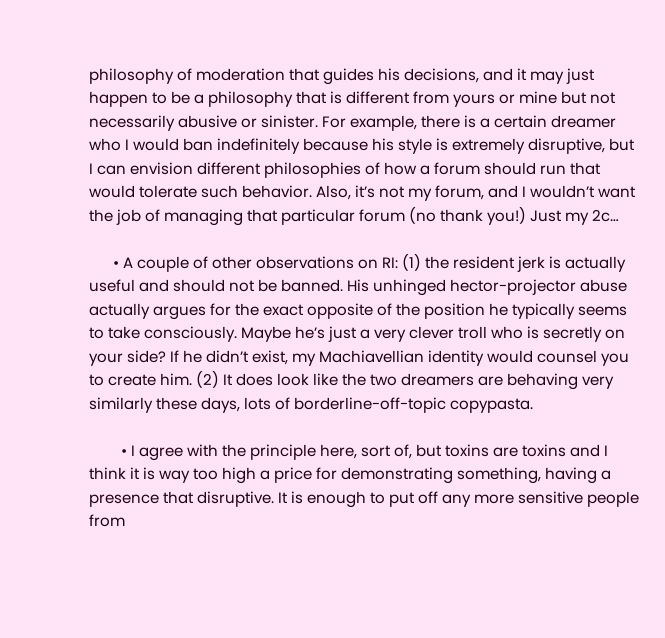philosophy of moderation that guides his decisions, and it may just happen to be a philosophy that is different from yours or mine but not necessarily abusive or sinister. For example, there is a certain dreamer who I would ban indefinitely because his style is extremely disruptive, but I can envision different philosophies of how a forum should run that would tolerate such behavior. Also, it’s not my forum, and I wouldn’t want the job of managing that particular forum (no thank you!) Just my 2c…

      • A couple of other observations on RI: (1) the resident jerk is actually useful and should not be banned. His unhinged hector-projector abuse actually argues for the exact opposite of the position he typically seems to take consciously. Maybe he’s just a very clever troll who is secretly on your side? If he didn’t exist, my Machiavellian identity would counsel you to create him. (2) It does look like the two dreamers are behaving very similarly these days, lots of borderline-off-topic copypasta.

        • I agree with the principle here, sort of, but toxins are toxins and I think it is way too high a price for demonstrating something, having a presence that disruptive. It is enough to put off any more sensitive people from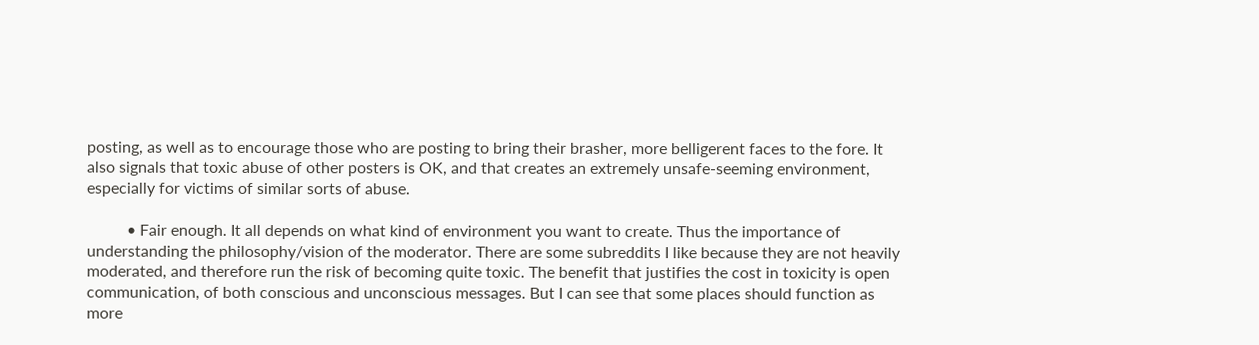posting, as well as to encourage those who are posting to bring their brasher, more belligerent faces to the fore. It also signals that toxic abuse of other posters is OK, and that creates an extremely unsafe-seeming environment, especially for victims of similar sorts of abuse.

          • Fair enough. It all depends on what kind of environment you want to create. Thus the importance of understanding the philosophy/vision of the moderator. There are some subreddits I like because they are not heavily moderated, and therefore run the risk of becoming quite toxic. The benefit that justifies the cost in toxicity is open communication, of both conscious and unconscious messages. But I can see that some places should function as more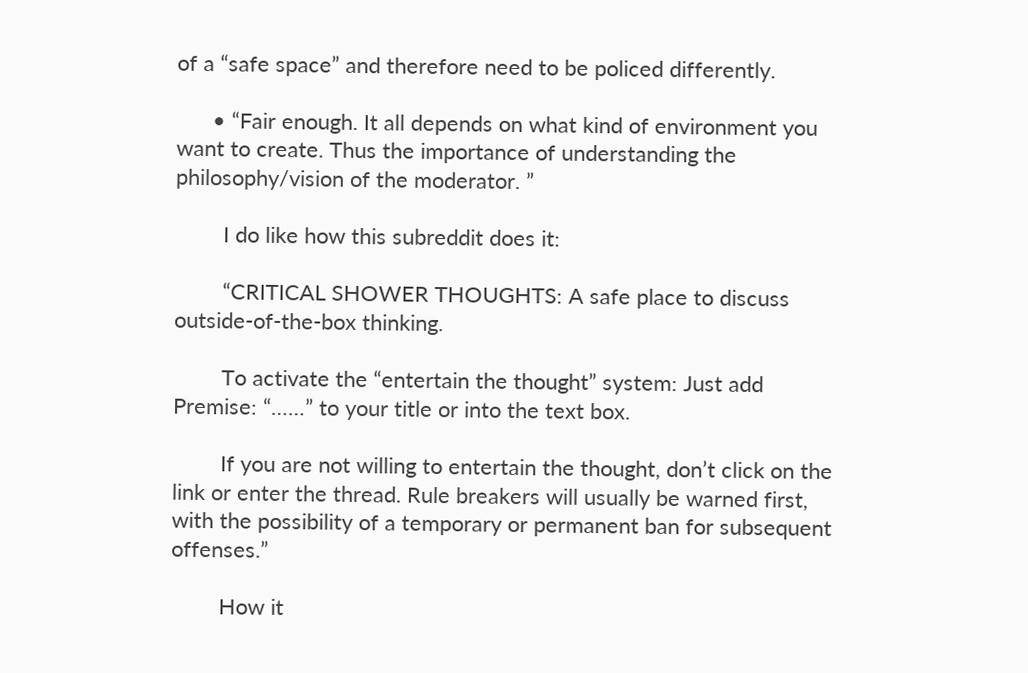of a “safe space” and therefore need to be policed differently.

      • “Fair enough. It all depends on what kind of environment you want to create. Thus the importance of understanding the philosophy/vision of the moderator. ”

        I do like how this subreddit does it:

        “CRITICAL SHOWER THOUGHTS: A safe place to discuss outside-of-the-box thinking.

        To activate the “entertain the thought” system: Just add Premise: “……” to your title or into the text box.

        If you are not willing to entertain the thought, don’t click on the link or enter the thread. Rule breakers will usually be warned first, with the possibility of a temporary or permanent ban for subsequent offenses.”

        How it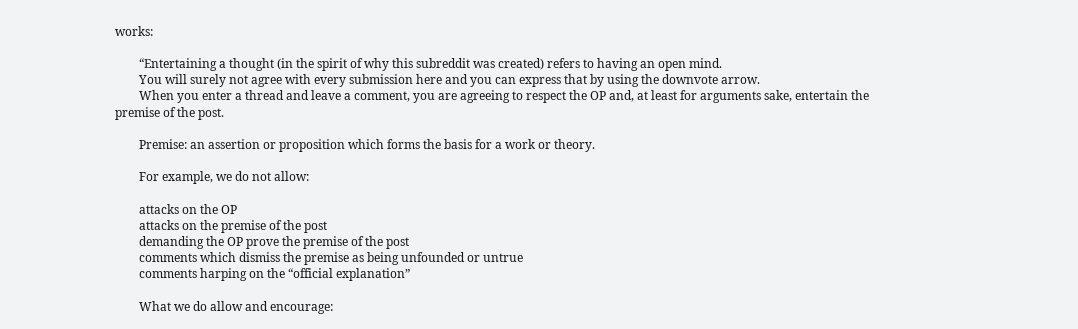works:

        “Entertaining a thought (in the spirit of why this subreddit was created) refers to having an open mind.
        You will surely not agree with every submission here and you can express that by using the downvote arrow.
        When you enter a thread and leave a comment, you are agreeing to respect the OP and, at least for arguments sake, entertain the premise of the post.

        Premise: an assertion or proposition which forms the basis for a work or theory.

        For example, we do not allow:

        attacks on the OP
        attacks on the premise of the post
        demanding the OP prove the premise of the post
        comments which dismiss the premise as being unfounded or untrue
        comments harping on the “official explanation”

        What we do allow and encourage: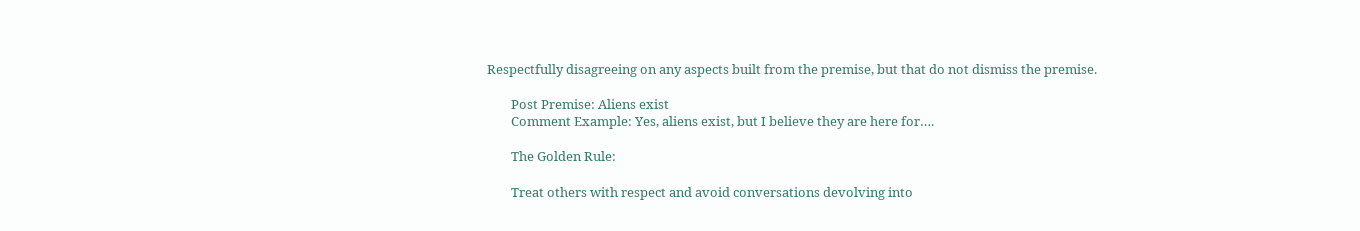Respectfully disagreeing on any aspects built from the premise, but that do not dismiss the premise.

        Post Premise: Aliens exist
        Comment Example: Yes, aliens exist, but I believe they are here for….

        The Golden Rule:

        Treat others with respect and avoid conversations devolving into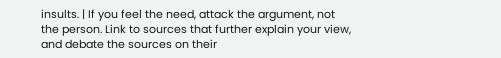insults. | If you feel the need, attack the argument, not the person. Link to sources that further explain your view, and debate the sources on their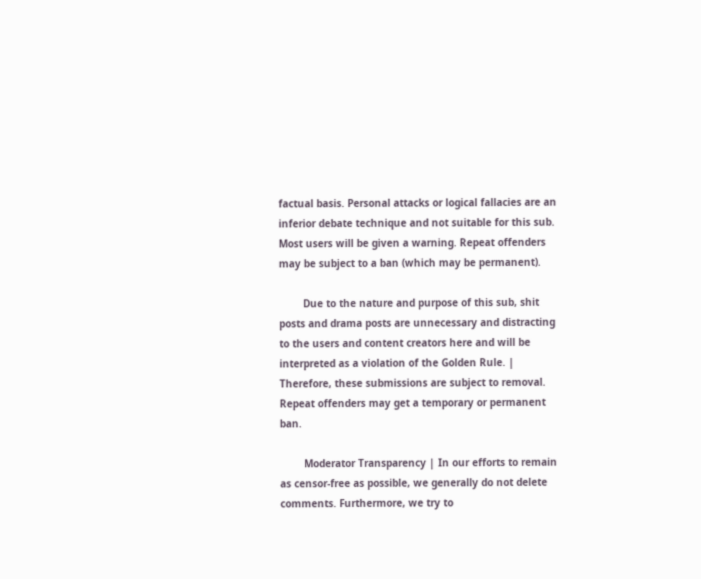factual basis. Personal attacks or logical fallacies are an inferior debate technique and not suitable for this sub. Most users will be given a warning. Repeat offenders may be subject to a ban (which may be permanent).

        Due to the nature and purpose of this sub, shit posts and drama posts are unnecessary and distracting to the users and content creators here and will be interpreted as a violation of the Golden Rule. | Therefore, these submissions are subject to removal. Repeat offenders may get a temporary or permanent ban.

        Moderator Transparency | In our efforts to remain as censor-free as possible, we generally do not delete comments. Furthermore, we try to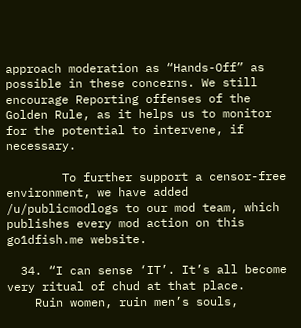approach moderation as “Hands-Off” as possible in these concerns. We still encourage Reporting offenses of the Golden Rule, as it helps us to monitor for the potential to intervene, if necessary.

        To further support a censor-free environment, we have added /u/publicmodlogs to our mod team, which publishes every mod action on this go1dfish.me website.

  34. “I can sense ‘IT’. It’s all become very ritual of chud at that place.
    Ruin women, ruin men’s souls,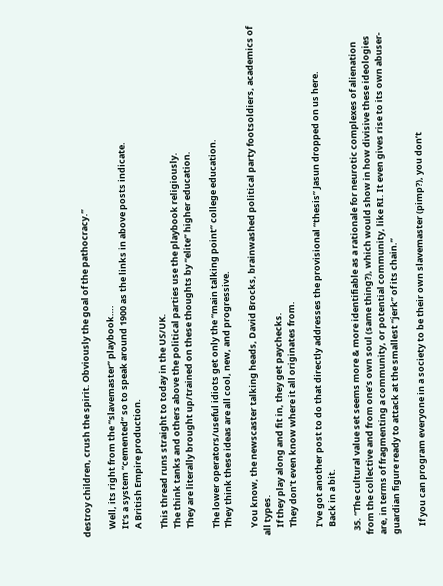destroy children, crush the spirit. Obviously the goal of the pathocracy.”

    Well, its right from the “slavemaster” playbook….
    It’s a system “cemented” so to speak around 1900 as the links in above posts indicate.
    A British Empire production.

    This thread runs straight to today in the US/UK.
    The think tanks and others above the political parties use the playbook religiously.
    They are literally brought up/trained on these thoughts by “elite” higher education.

    The lower operators/useful idiots get only the “main talking point” college education.
    They think these ideas are all cool, new, and progressive.

    You know, the newscaster talking heads, David Brocks, brainwashed political party footsoldiers, academics of all types.
    If they play along and fit in, they get paychecks.
    They don’t even know where it all originates from.

    I’ve got another post to do that directly addresses the provisional “thesis” Jasun dropped on us here.
    Back in a bit.

  35. “The cultural value set seems more & more identifiable as a rationale for neurotic complexes of alienation from the collective and from one’s own soul (same thing?), which would show in how divisive these ideologies are, in terms of fragmenting a community, or potential community, like RI. It even gives rise to its own abuser-guardian figure ready to attack at the smallest “jerk” of its chain.”

    If you can program everyone in a society to be their own slavemaster (pimp?), you don’t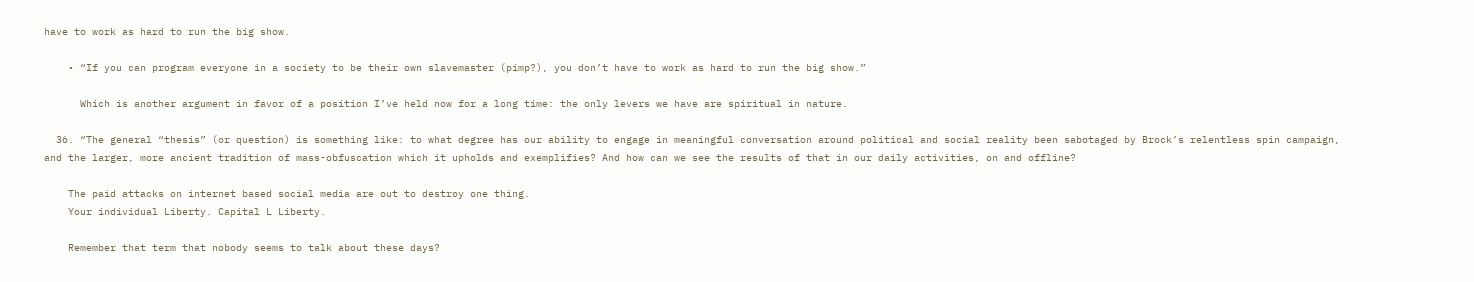have to work as hard to run the big show.

    • “If you can program everyone in a society to be their own slavemaster (pimp?), you don’t have to work as hard to run the big show.”

      Which is another argument in favor of a position I’ve held now for a long time: the only levers we have are spiritual in nature.

  36. “The general “thesis” (or question) is something like: to what degree has our ability to engage in meaningful conversation around political and social reality been sabotaged by Brock’s relentless spin campaign, and the larger, more ancient tradition of mass-obfuscation which it upholds and exemplifies? And how can we see the results of that in our daily activities, on and offline?

    The paid attacks on internet based social media are out to destroy one thing.
    Your individual Liberty. Capital L Liberty.

    Remember that term that nobody seems to talk about these days?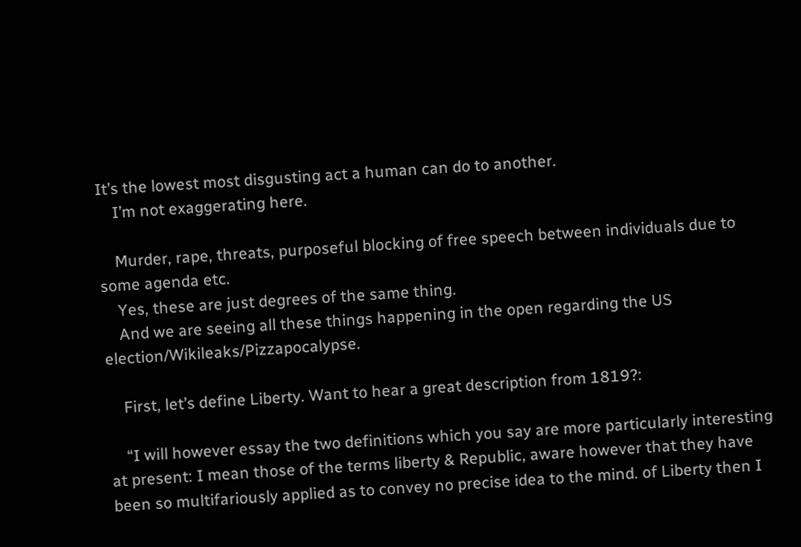It’s the lowest most disgusting act a human can do to another.
    I’m not exaggerating here.

    Murder, rape, threats, purposeful blocking of free speech between individuals due to some agenda etc.
    Yes, these are just degrees of the same thing.
    And we are seeing all these things happening in the open regarding the US election/Wikileaks/Pizzapocalypse.

    First, let’s define Liberty. Want to hear a great description from 1819?:

    “I will however essay the two definitions which you say are more particularly interesting at present: I mean those of the terms liberty & Republic, aware however that they have been so multifariously applied as to convey no precise idea to the mind. of Liberty then I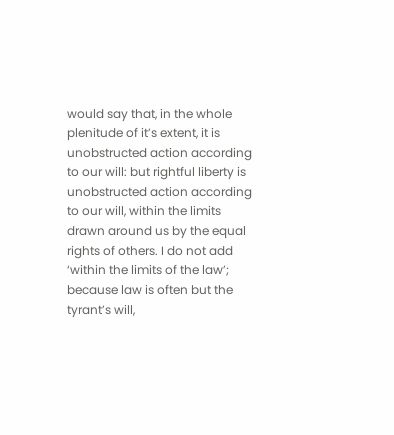would say that, in the whole plenitude of it’s extent, it is unobstructed action according to our will: but rightful liberty is unobstructed action according to our will, within the limits drawn around us by the equal rights of others. I do not add ‘within the limits of the law’; because law is often but the tyrant’s will,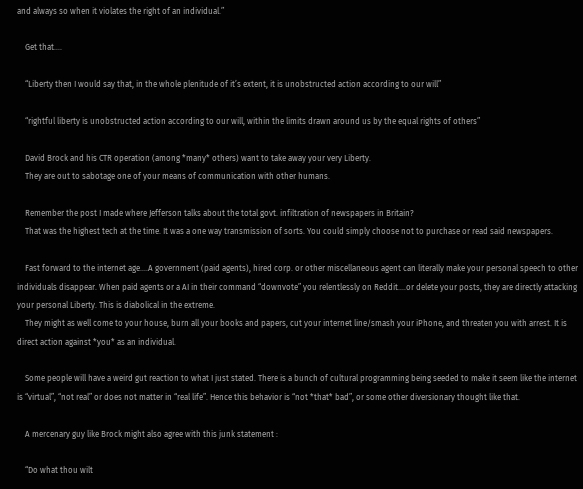and always so when it violates the right of an individual.”

    Get that….

    “Liberty then I would say that, in the whole plenitude of it’s extent, it is unobstructed action according to our will”

    “rightful liberty is unobstructed action according to our will, within the limits drawn around us by the equal rights of others”

    David Brock and his CTR operation (among *many* others) want to take away your very Liberty.
    They are out to sabotage one of your means of communication with other humans.

    Remember the post I made where Jefferson talks about the total govt. infiltration of newspapers in Britain?
    That was the highest tech at the time. It was a one way transmission of sorts. You could simply choose not to purchase or read said newspapers.

    Fast forward to the internet age….A government (paid agents), hired corp. or other miscellaneous agent can literally make your personal speech to other individuals disappear. When paid agents or a AI in their command “downvote” you relentlessly on Reddit….or delete your posts, they are directly attacking your personal Liberty. This is diabolical in the extreme.
    They might as well come to your house, burn all your books and papers, cut your internet line/smash your iPhone, and threaten you with arrest. It is direct action against *you* as an individual.

    Some people will have a weird gut reaction to what I just stated. There is a bunch of cultural programming being seeded to make it seem like the internet is “virtual”, “not real” or does not matter in “real life”. Hence this behavior is “not *that* bad”, or some other diversionary thought like that.

    A mercenary guy like Brock might also agree with this junk statement :

    “Do what thou wilt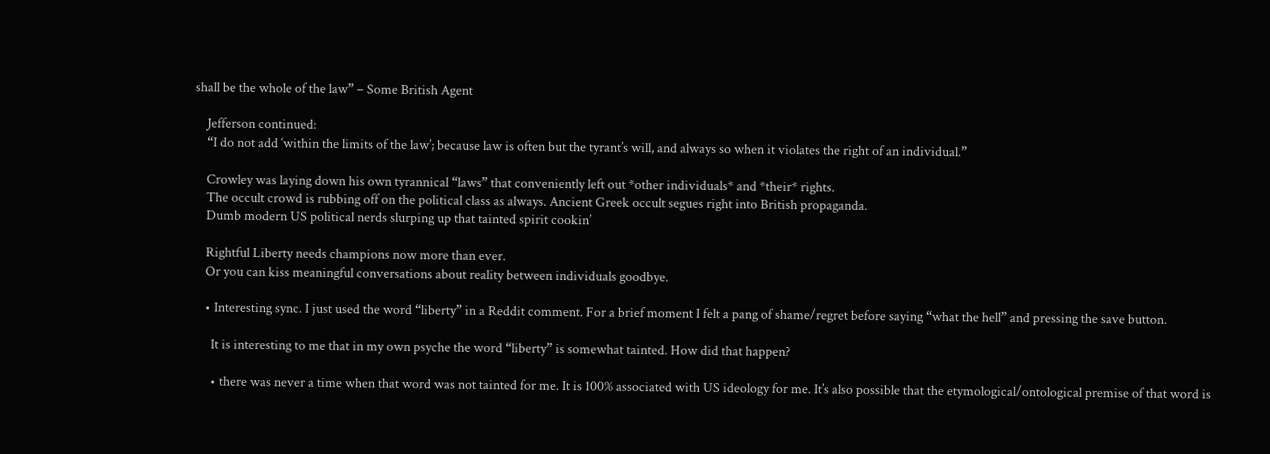shall be the whole of the law” – Some British Agent

    Jefferson continued:
    “I do not add ‘within the limits of the law’; because law is often but the tyrant’s will, and always so when it violates the right of an individual.”

    Crowley was laying down his own tyrannical “laws” that conveniently left out *other individuals* and *their* rights.
    The occult crowd is rubbing off on the political class as always. Ancient Greek occult segues right into British propaganda.
    Dumb modern US political nerds slurping up that tainted spirit cookin’

    Rightful Liberty needs champions now more than ever.
    Or you can kiss meaningful conversations about reality between individuals goodbye.

    • Interesting sync. I just used the word “liberty” in a Reddit comment. For a brief moment I felt a pang of shame/regret before saying “what the hell” and pressing the save button.

      It is interesting to me that in my own psyche the word “liberty” is somewhat tainted. How did that happen?

      • there was never a time when that word was not tainted for me. It is 100% associated with US ideology for me. It’s also possible that the etymological/ontological premise of that word is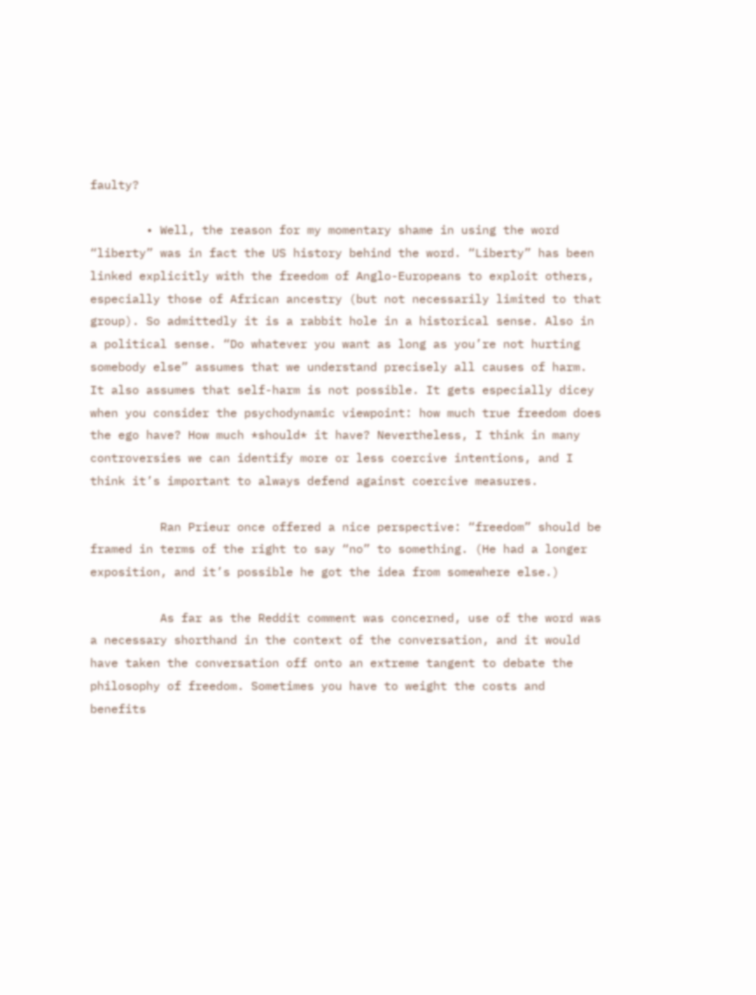faulty?

        • Well, the reason for my momentary shame in using the word “liberty” was in fact the US history behind the word. “Liberty” has been linked explicitly with the freedom of Anglo-Europeans to exploit others, especially those of African ancestry (but not necessarily limited to that group). So admittedly it is a rabbit hole in a historical sense. Also in a political sense. “Do whatever you want as long as you’re not hurting somebody else” assumes that we understand precisely all causes of harm. It also assumes that self-harm is not possible. It gets especially dicey when you consider the psychodynamic viewpoint: how much true freedom does the ego have? How much *should* it have? Nevertheless, I think in many controversies we can identify more or less coercive intentions, and I think it’s important to always defend against coercive measures.

          Ran Prieur once offered a nice perspective: “freedom” should be framed in terms of the right to say “no” to something. (He had a longer exposition, and it’s possible he got the idea from somewhere else.)

          As far as the Reddit comment was concerned, use of the word was a necessary shorthand in the context of the conversation, and it would have taken the conversation off onto an extreme tangent to debate the philosophy of freedom. Sometimes you have to weight the costs and benefits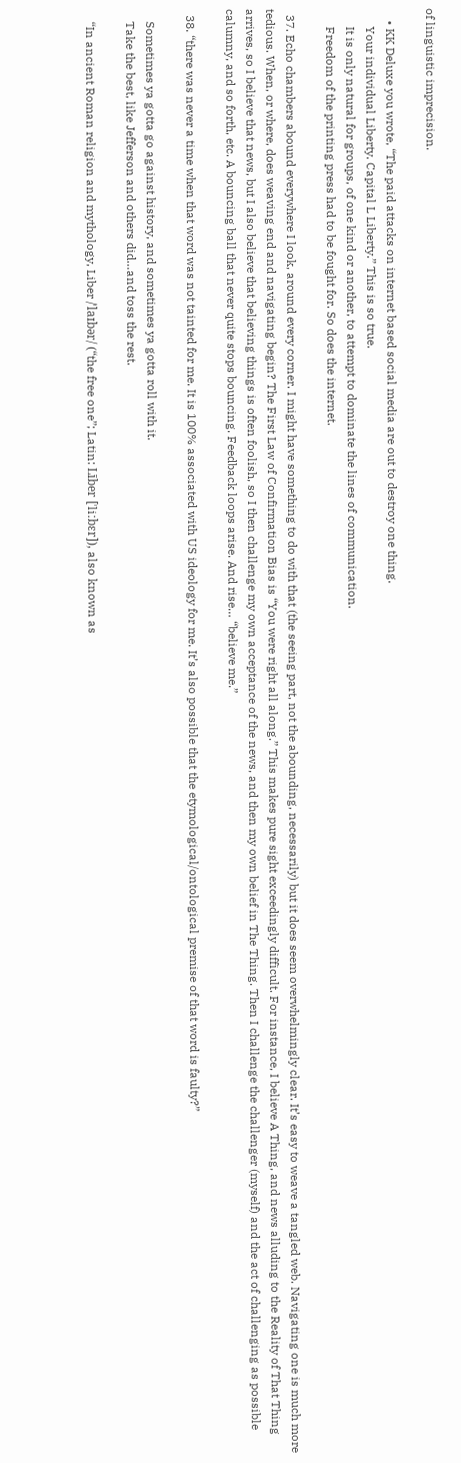of linguistic imprecision.

    • KK Deluxe you wrote, “The paid attacks on internet based social media are out to destroy one thing.
      Your individual Liberty. Capital L Liberty.” This is so true.
      It is only natural for groups, of one kind or another, to attempt to dominate the lines of communication.
      Freedom of the printing press had to be fought for. So does the internet.

  37. Echo chambers abound everywhere I look, around every corner. I might have something to do with that (the seeing part, not the abounding, necessarily) but it does seem overwhelmingly clear. It’s easy to weave a tangled web. Navigating one is much more tedious. When, or where, does weaving end and navigating begin? The First Law of Confirmation Bias is “You were right all along.” This makes pure sight exceedingly difficult. For instance, I believe A Thing, and news alluding to the Reality of That Thing arrives, so I believe that news, but I also believe that believing things is often foolish, so I then challenge my own acceptance of the news, and then my own belief in The Thing. Then I challenge the challenger (myself) and the act of challenging as possible calumny, and so forth, etc. A bouncing ball that never quite stops bouncing. Feedback loops arise. And rise… “believe me.”

  38. “there was never a time when that word was not tainted for me. It is 100% associated with US ideology for me. It’s also possible that the etymological/ontological premise of that word is faulty?”

    Sometimes ya gotta go against history, and sometimes ya gotta roll with it.
    Take the best, like Jefferson and others did…and toss the rest.

    “In ancient Roman religion and mythology, Liber /ˈlaɪbər/ (“the free one”; Latin: Līber [ˈliːbɛr]), also known as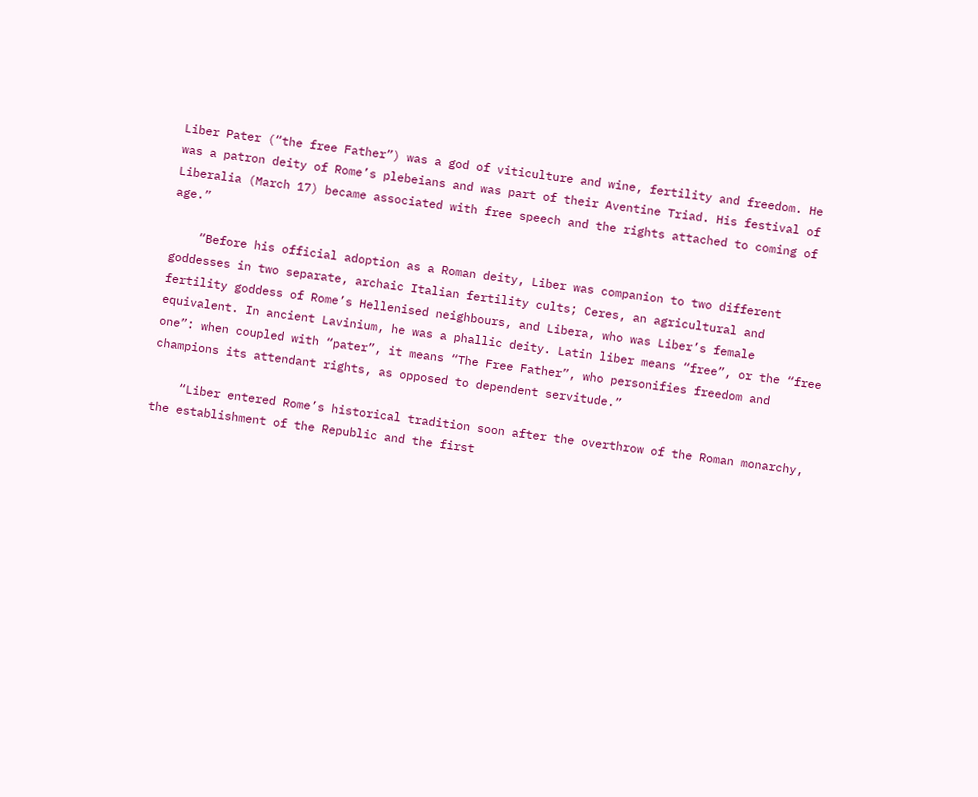Liber Pater (“the free Father”) was a god of viticulture and wine, fertility and freedom. He was a patron deity of Rome’s plebeians and was part of their Aventine Triad. His festival of Liberalia (March 17) became associated with free speech and the rights attached to coming of age.”

    “Before his official adoption as a Roman deity, Liber was companion to two different goddesses in two separate, archaic Italian fertility cults; Ceres, an agricultural and fertility goddess of Rome’s Hellenised neighbours, and Libera, who was Liber’s female equivalent. In ancient Lavinium, he was a phallic deity. Latin liber means “free”, or the “free one”: when coupled with “pater”, it means “The Free Father”, who personifies freedom and champions its attendant rights, as opposed to dependent servitude.”

    “Liber entered Rome’s historical tradition soon after the overthrow of the Roman monarchy, the establishment of the Republic and the first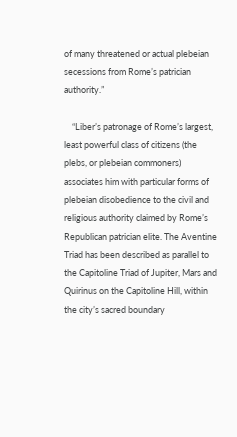of many threatened or actual plebeian secessions from Rome’s patrician authority.”

    “Liber’s patronage of Rome’s largest, least powerful class of citizens (the plebs, or plebeian commoners) associates him with particular forms of plebeian disobedience to the civil and religious authority claimed by Rome’s Republican patrician elite. The Aventine Triad has been described as parallel to the Capitoline Triad of Jupiter, Mars and Quirinus on the Capitoline Hill, within the city’s sacred boundary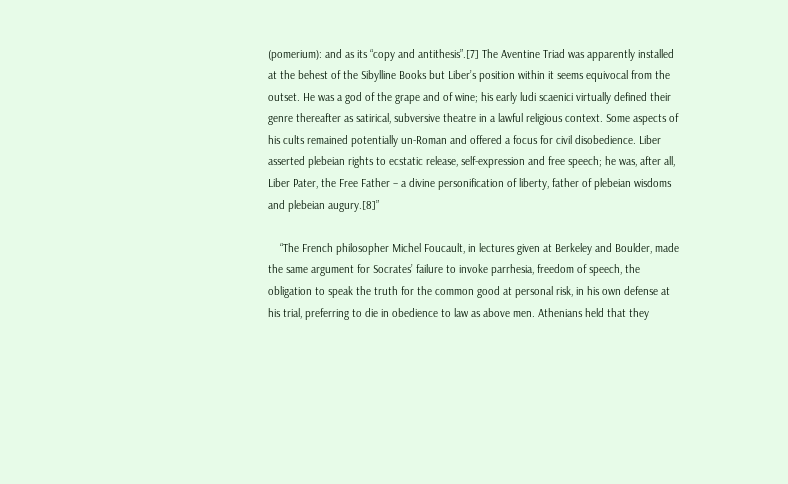(pomerium): and as its “copy and antithesis”.[7] The Aventine Triad was apparently installed at the behest of the Sibylline Books but Liber’s position within it seems equivocal from the outset. He was a god of the grape and of wine; his early ludi scaenici virtually defined their genre thereafter as satirical, subversive theatre in a lawful religious context. Some aspects of his cults remained potentially un-Roman and offered a focus for civil disobedience. Liber asserted plebeian rights to ecstatic release, self-expression and free speech; he was, after all, Liber Pater, the Free Father – a divine personification of liberty, father of plebeian wisdoms and plebeian augury.[8]”

    “The French philosopher Michel Foucault, in lectures given at Berkeley and Boulder, made the same argument for Socrates’ failure to invoke parrhesia, freedom of speech, the obligation to speak the truth for the common good at personal risk, in his own defense at his trial, preferring to die in obedience to law as above men. Athenians held that they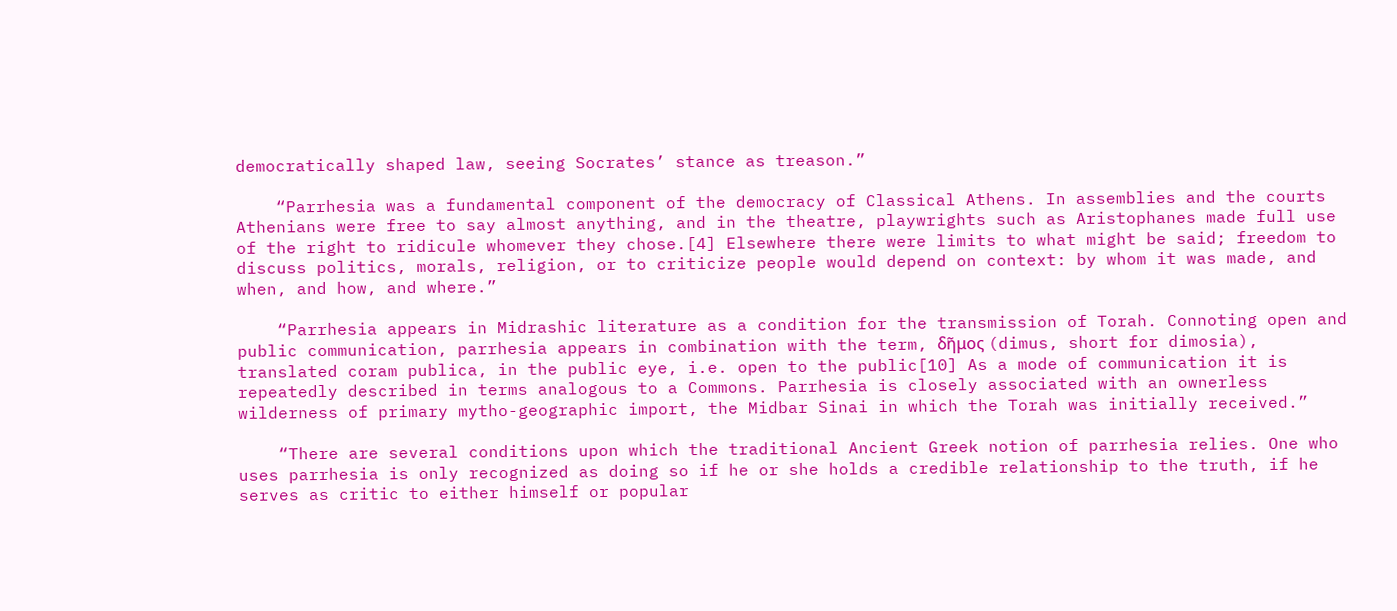democratically shaped law, seeing Socrates’ stance as treason.”

    “Parrhesia was a fundamental component of the democracy of Classical Athens. In assemblies and the courts Athenians were free to say almost anything, and in the theatre, playwrights such as Aristophanes made full use of the right to ridicule whomever they chose.[4] Elsewhere there were limits to what might be said; freedom to discuss politics, morals, religion, or to criticize people would depend on context: by whom it was made, and when, and how, and where.”

    “Parrhesia appears in Midrashic literature as a condition for the transmission of Torah. Connoting open and public communication, parrhesia appears in combination with the term, δῆμος (dimus, short for dimosia), translated coram publica, in the public eye, i.e. open to the public[10] As a mode of communication it is repeatedly described in terms analogous to a Commons. Parrhesia is closely associated with an ownerless wilderness of primary mytho-geographic import, the Midbar Sinai in which the Torah was initially received.”

    “There are several conditions upon which the traditional Ancient Greek notion of parrhesia relies. One who uses parrhesia is only recognized as doing so if he or she holds a credible relationship to the truth, if he serves as critic to either himself or popular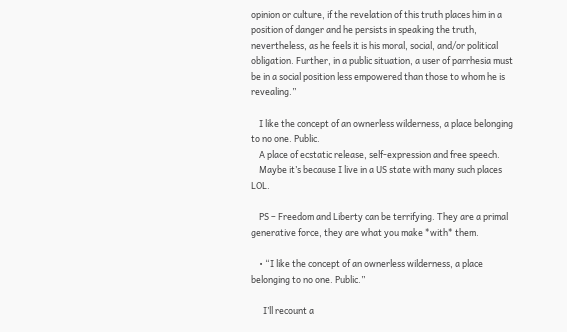opinion or culture, if the revelation of this truth places him in a position of danger and he persists in speaking the truth, nevertheless, as he feels it is his moral, social, and/or political obligation. Further, in a public situation, a user of parrhesia must be in a social position less empowered than those to whom he is revealing.”

    I like the concept of an ownerless wilderness, a place belonging to no one. Public.
    A place of ecstatic release, self-expression and free speech.
    Maybe it’s because I live in a US state with many such places LOL.

    PS – Freedom and Liberty can be terrifying. They are a primal generative force, they are what you make *with* them.

    • “I like the concept of an ownerless wilderness, a place belonging to no one. Public.”

      I’ll recount a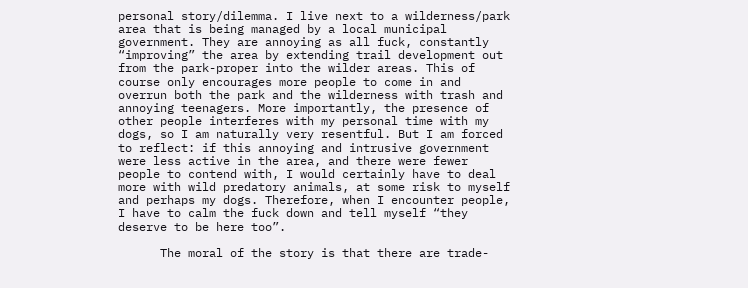personal story/dilemma. I live next to a wilderness/park area that is being managed by a local municipal government. They are annoying as all fuck, constantly “improving” the area by extending trail development out from the park-proper into the wilder areas. This of course only encourages more people to come in and overrun both the park and the wilderness with trash and annoying teenagers. More importantly, the presence of other people interferes with my personal time with my dogs, so I am naturally very resentful. But I am forced to reflect: if this annoying and intrusive government were less active in the area, and there were fewer people to contend with, I would certainly have to deal more with wild predatory animals, at some risk to myself and perhaps my dogs. Therefore, when I encounter people, I have to calm the fuck down and tell myself “they deserve to be here too”.

      The moral of the story is that there are trade-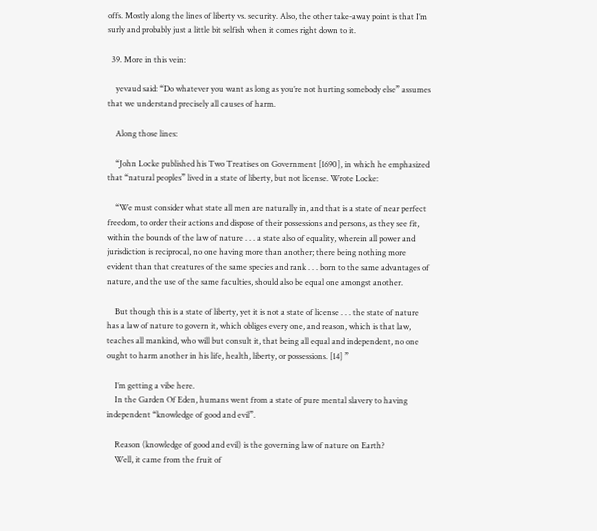offs. Mostly along the lines of liberty vs. security. Also, the other take-away point is that I’m surly and probably just a little bit selfish when it comes right down to it.

  39. More in this vein:

    yevaud said: “Do whatever you want as long as you’re not hurting somebody else” assumes that we understand precisely all causes of harm.

    Along those lines:

    “John Locke published his Two Treatises on Government [1690], in which he emphasized that “natural peoples” lived in a state of liberty, but not license. Wrote Locke:

    “We must consider what state all men are naturally in, and that is a state of near perfect freedom, to order their actions and dispose of their possessions and persons, as they see fit, within the bounds of the law of nature . . . a state also of equality, wherein all power and jurisdiction is reciprocal, no one having more than another; there being nothing more evident than that creatures of the same species and rank . . . born to the same advantages of nature, and the use of the same faculties, should also be equal one amongst another.

    But though this is a state of liberty, yet it is not a state of license . . . the state of nature has a law of nature to govern it, which obliges every one, and reason, which is that law, teaches all mankind, who will but consult it, that being all equal and independent, no one ought to harm another in his life, health, liberty, or possessions. [14] ”

    I’m getting a vibe here.
    In the Garden Of Eden, humans went from a state of pure mental slavery to having independent “knowledge of good and evil”.

    Reason (knowledge of good and evil) is the governing law of nature on Earth?
    Well, it came from the fruit of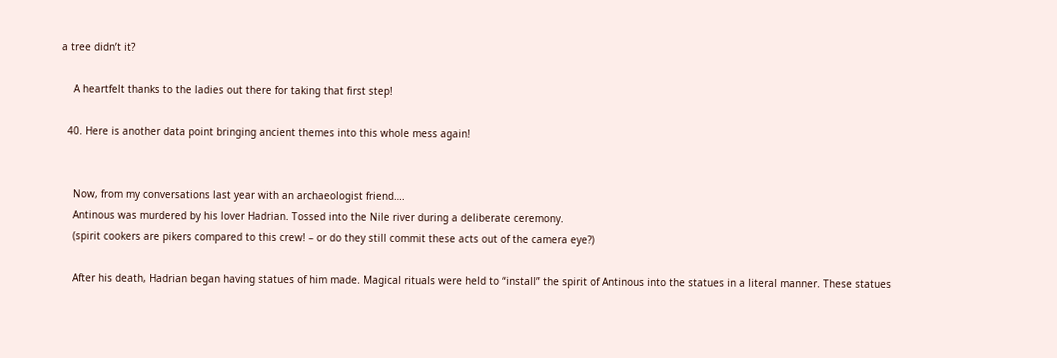a tree didn’t it?

    A heartfelt thanks to the ladies out there for taking that first step!

  40. Here is another data point bringing ancient themes into this whole mess again!


    Now, from my conversations last year with an archaeologist friend….
    Antinous was murdered by his lover Hadrian. Tossed into the Nile river during a deliberate ceremony.
    (spirit cookers are pikers compared to this crew! – or do they still commit these acts out of the camera eye?)

    After his death, Hadrian began having statues of him made. Magical rituals were held to “install” the spirit of Antinous into the statues in a literal manner. These statues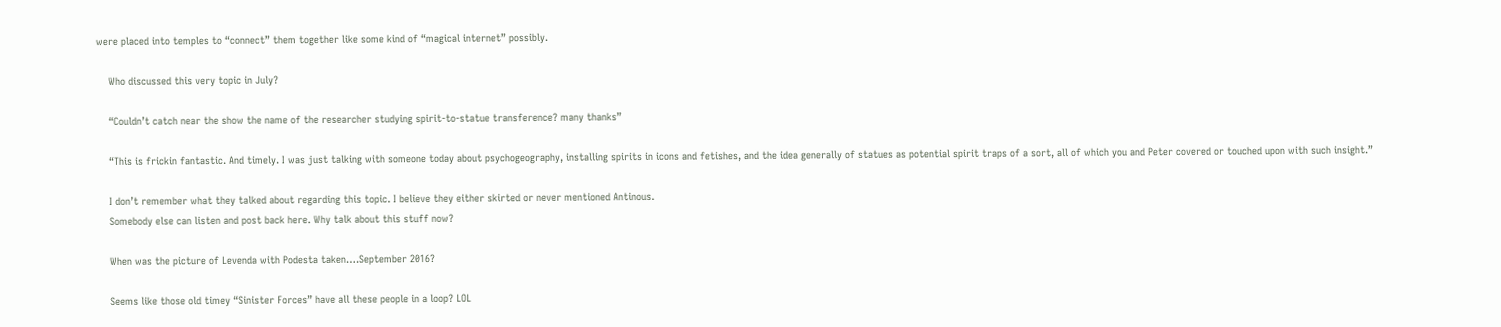were placed into temples to “connect” them together like some kind of “magical internet” possibly.

    Who discussed this very topic in July?

    “Couldn’t catch near the show the name of the researcher studying spirit-to-statue transference? many thanks”

    “This is frickin fantastic. And timely. I was just talking with someone today about psychogeography, installing spirits in icons and fetishes, and the idea generally of statues as potential spirit traps of a sort, all of which you and Peter covered or touched upon with such insight.”

    I don’t remember what they talked about regarding this topic. I believe they either skirted or never mentioned Antinous.
    Somebody else can listen and post back here. Why talk about this stuff now?

    When was the picture of Levenda with Podesta taken….September 2016?

    Seems like those old timey “Sinister Forces” have all these people in a loop? LOL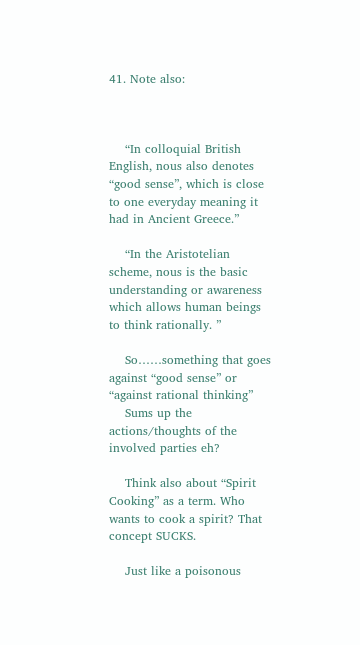41. Note also:



    “In colloquial British English, nous also denotes “good sense”, which is close to one everyday meaning it had in Ancient Greece.”

    “In the Aristotelian scheme, nous is the basic understanding or awareness which allows human beings to think rationally. ”

    So……something that goes against “good sense” or “against rational thinking”
    Sums up the actions/thoughts of the involved parties eh?

    Think also about “Spirit Cooking” as a term. Who wants to cook a spirit? That concept SUCKS.

    Just like a poisonous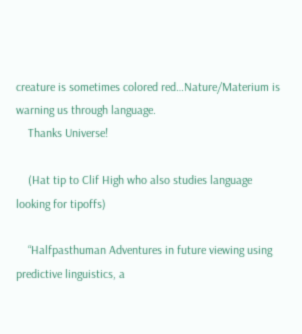creature is sometimes colored red…Nature/Materium is warning us through language.
    Thanks Universe!

    (Hat tip to Clif High who also studies language looking for tipoffs)

    “Halfpasthuman Adventures in future viewing using predictive linguistics, a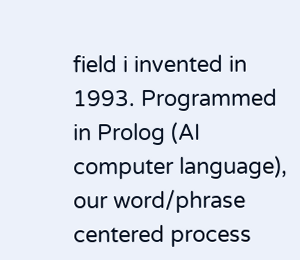field i invented in 1993. Programmed in Prolog (AI computer language), our word/phrase centered process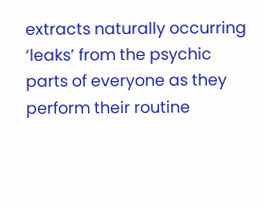extracts naturally occurring ‘leaks’ from the psychic parts of everyone as they perform their routine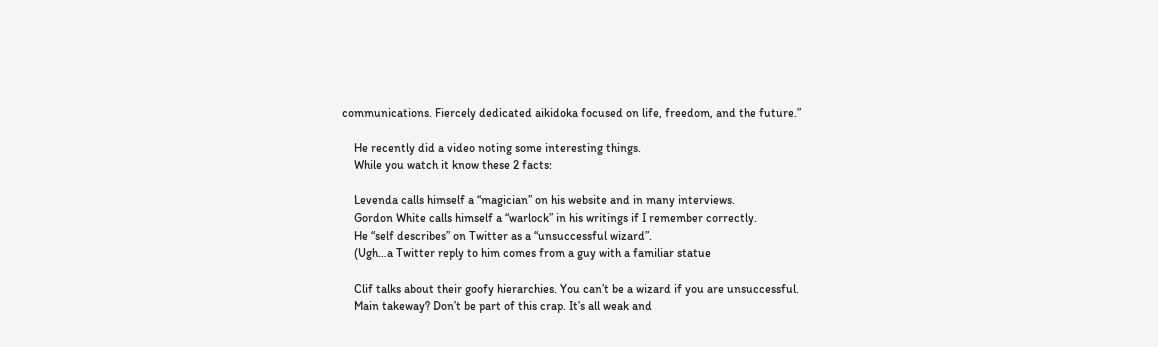communications. Fiercely dedicated aikidoka focused on life, freedom, and the future.”

    He recently did a video noting some interesting things.
    While you watch it know these 2 facts:

    Levenda calls himself a “magician” on his website and in many interviews.
    Gordon White calls himself a “warlock” in his writings if I remember correctly.
    He “self describes” on Twitter as a “unsuccessful wizard”.
    (Ugh…a Twitter reply to him comes from a guy with a familiar statue

    Clif talks about their goofy hierarchies. You can’t be a wizard if you are unsuccessful.
    Main takeway? Don’t be part of this crap. It’s all weak and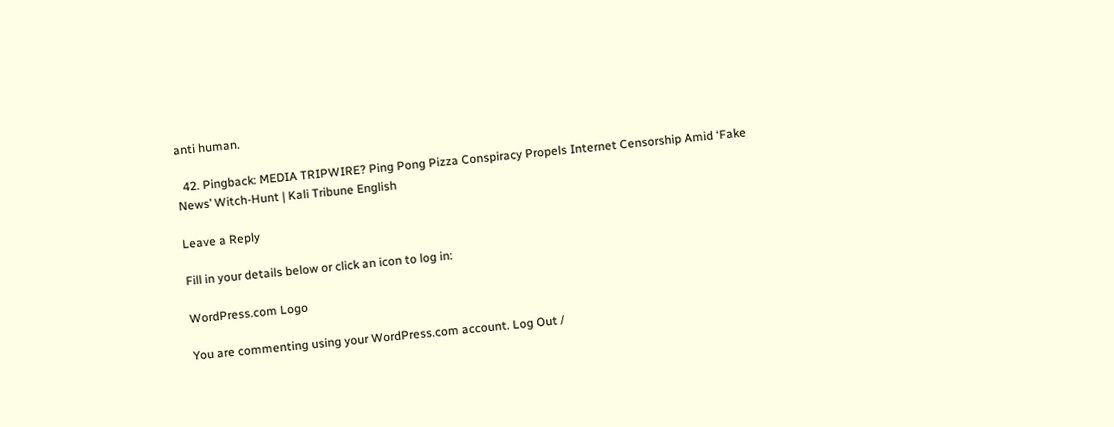anti human.

  42. Pingback: MEDIA TRIPWIRE? Ping Pong Pizza Conspiracy Propels Internet Censorship Amid ‘Fake News’ Witch-Hunt | Kali Tribune English

Leave a Reply

Fill in your details below or click an icon to log in:

WordPress.com Logo

You are commenting using your WordPress.com account. Log Out /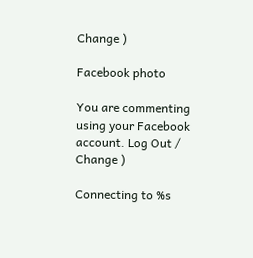Change )

Facebook photo

You are commenting using your Facebook account. Log Out /  Change )

Connecting to %s